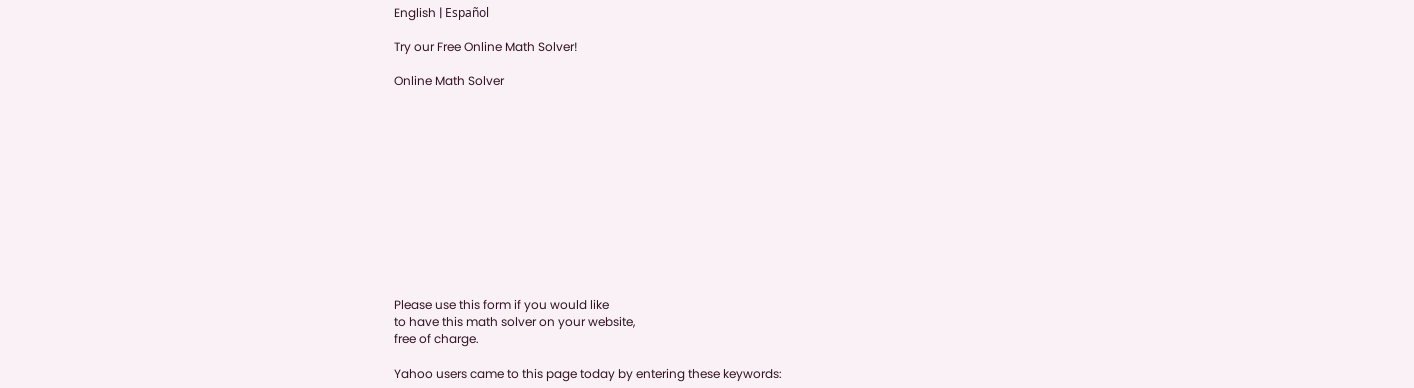English | Español

Try our Free Online Math Solver!

Online Math Solver












Please use this form if you would like
to have this math solver on your website,
free of charge.

Yahoo users came to this page today by entering these keywords: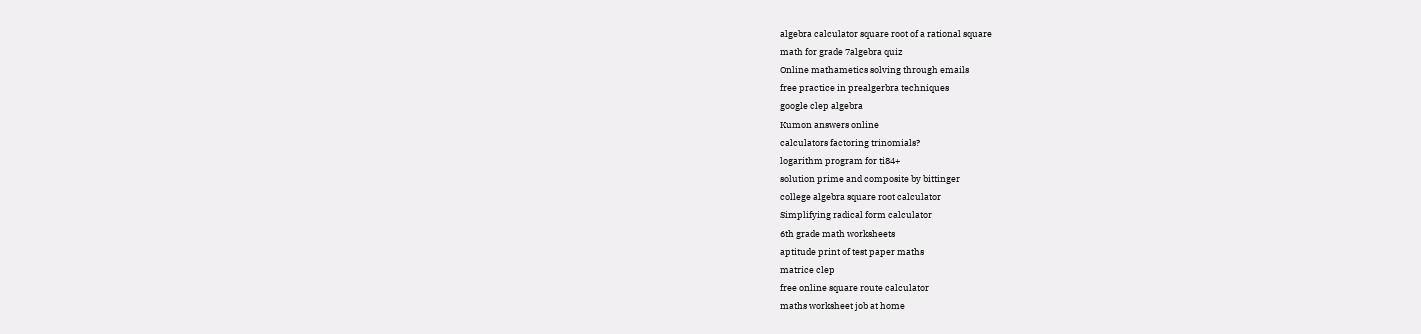algebra calculator square root of a rational square
math for grade 7algebra quiz
Online mathametics solving through emails
free practice in prealgerbra techniques
google clep algebra
Kumon answers online
calculators factoring trinomials?
logarithm program for ti84+
solution prime and composite by bittinger
college algebra square root calculator
Simplifying radical form calculator
6th grade math worksheets
aptitude print of test paper maths
matrice clep
free online square route calculator
maths worksheet job at home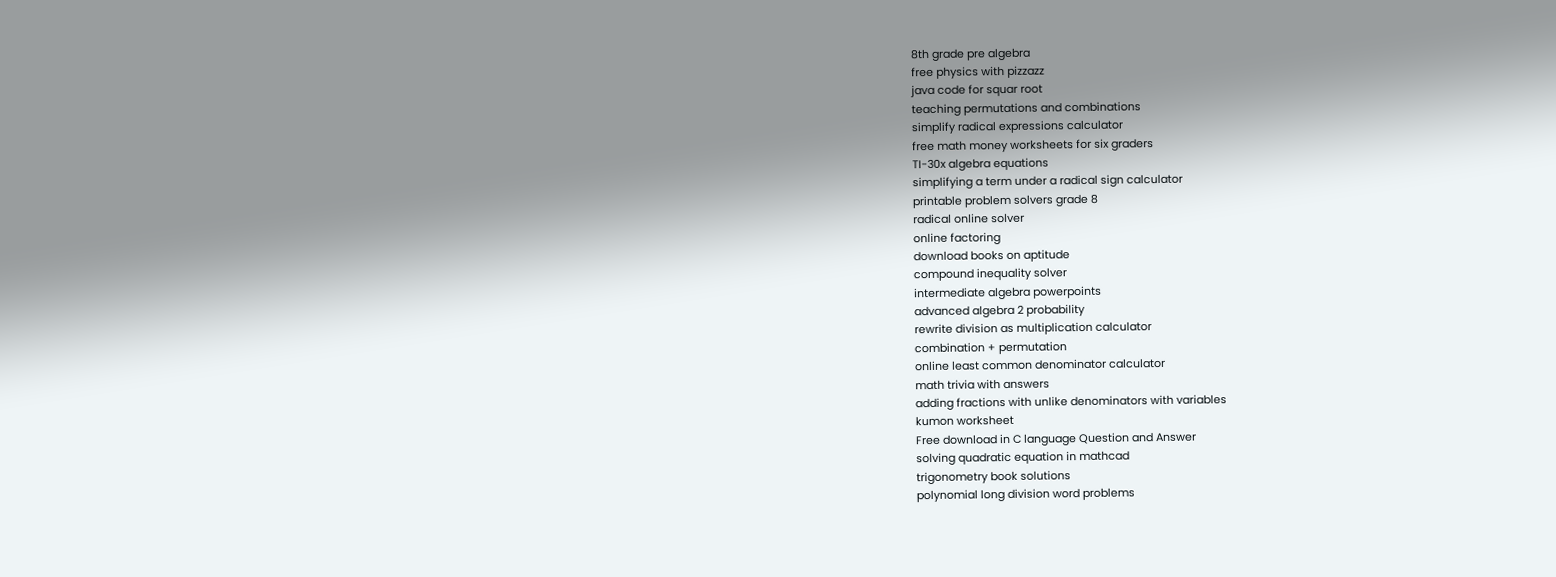8th grade pre algebra
free physics with pizzazz
java code for squar root
teaching permutations and combinations
simplify radical expressions calculator
free math money worksheets for six graders
TI-30x algebra equations
simplifying a term under a radical sign calculator
printable problem solvers grade 8
radical online solver
online factoring
download books on aptitude
compound inequality solver
intermediate algebra powerpoints
advanced algebra 2 probability
rewrite division as multiplication calculator
combination + permutation
online least common denominator calculator
math trivia with answers
adding fractions with unlike denominators with variables
kumon worksheet
Free download in C language Question and Answer
solving quadratic equation in mathcad
trigonometry book solutions
polynomial long division word problems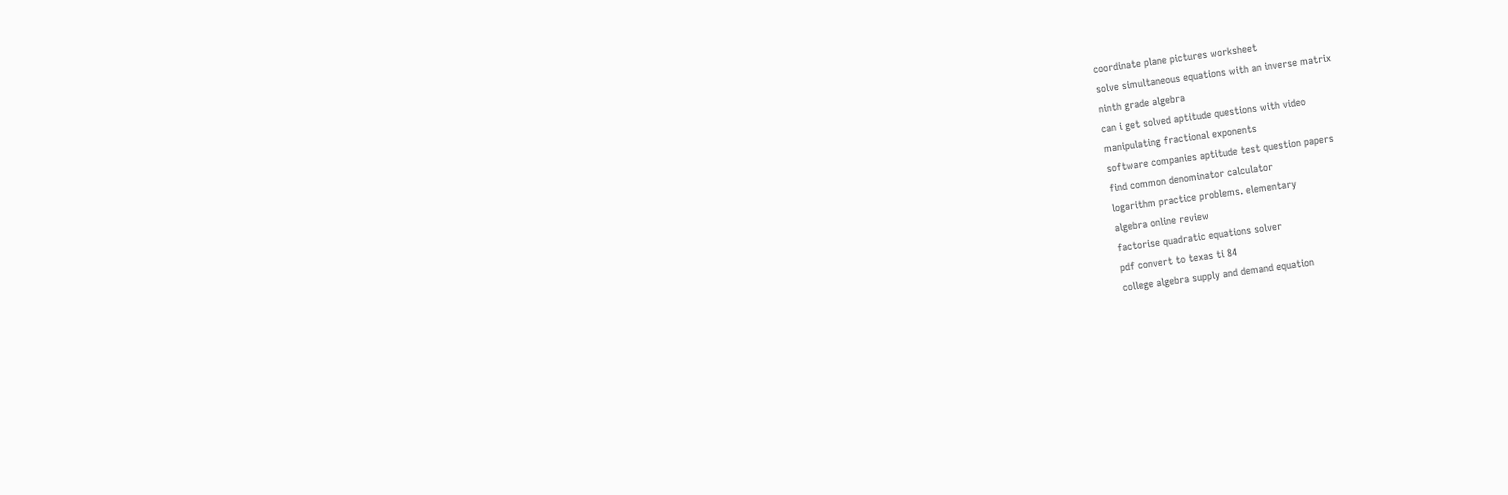coordinate plane pictures worksheet
solve simultaneous equations with an inverse matrix
ninth grade algebra
can i get solved aptitude questions with video
manipulating fractional exponents
software companies aptitude test question papers
find common denominator calculator
logarithm practice problems. elementary
algebra online review
factorise quadratic equations solver
pdf convert to texas ti 84
college algebra supply and demand equation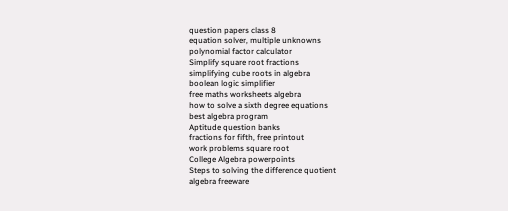question papers class 8
equation solver, multiple unknowns
polynomial factor calculator
Simplify square root fractions
simplifying cube roots in algebra
boolean logic simplifier
free maths worksheets algebra
how to solve a sixth degree equations
best algebra program
Aptitude question banks
fractions for fifth, free printout
work problems square root
College Algebra powerpoints
Steps to solving the difference quotient
algebra freeware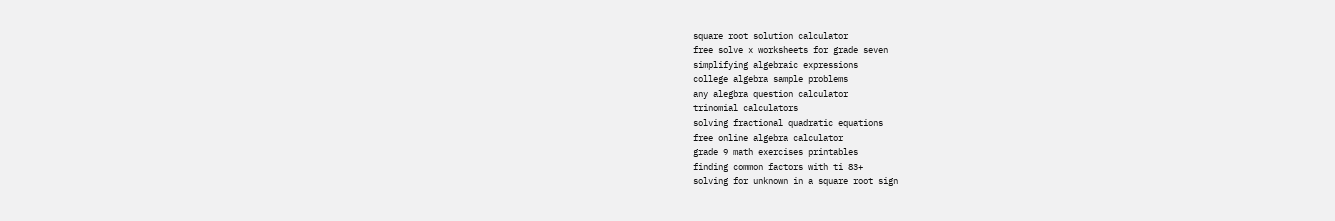square root solution calculator
free solve x worksheets for grade seven
simplifying algebraic expressions
college algebra sample problems
any alegbra question calculator
trinomial calculators
solving fractional quadratic equations
free online algebra calculator
grade 9 math exercises printables
finding common factors with ti 83+
solving for unknown in a square root sign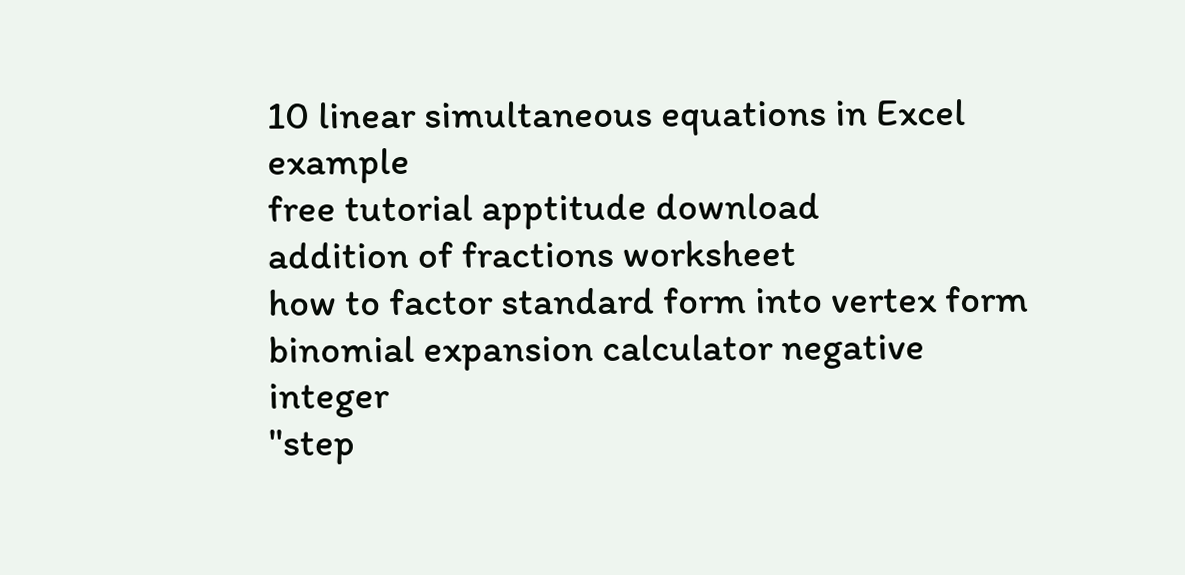10 linear simultaneous equations in Excel example
free tutorial apptitude download
addition of fractions worksheet
how to factor standard form into vertex form
binomial expansion calculator negative integer
"step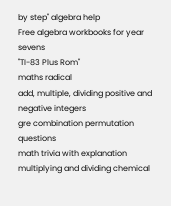by step" algebra help
Free algebra workbooks for year sevens
"TI-83 Plus Rom"
maths radical
add, multiple, dividing positive and negative integers
gre combination permutation questions
math trivia with explanation
multiplying and dividing chemical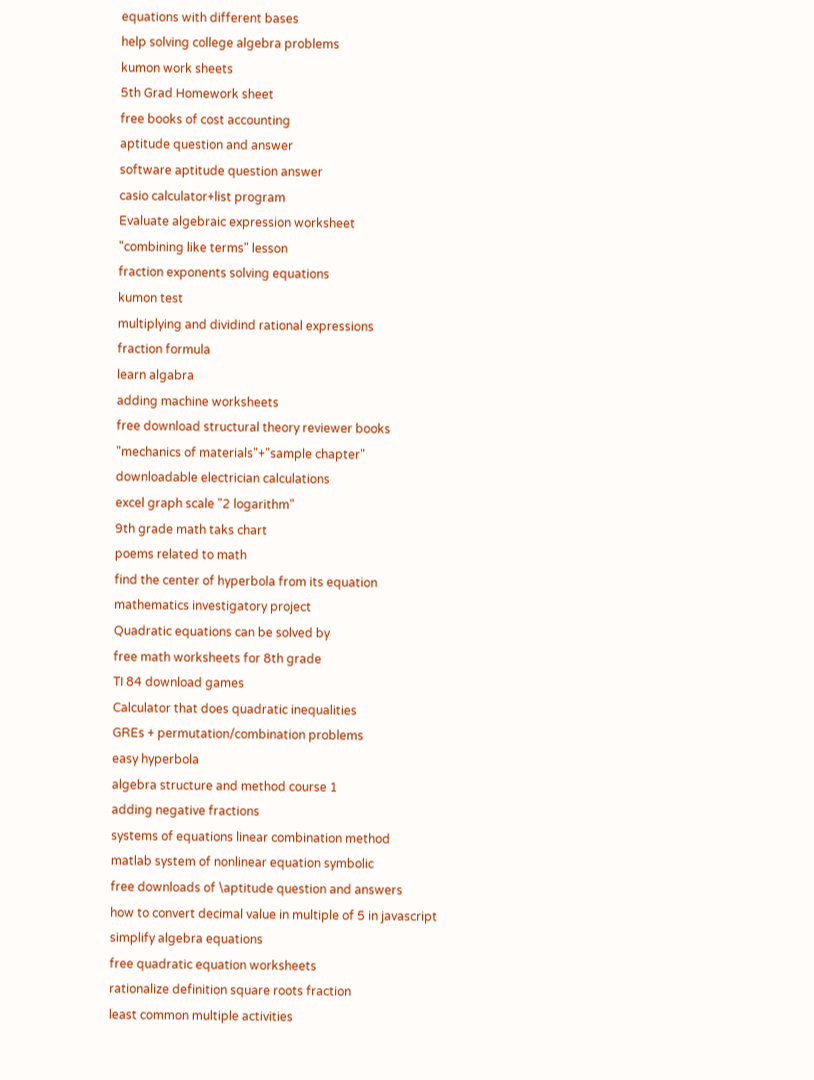equations with different bases
help solving college algebra problems
kumon work sheets
5th Grad Homework sheet
free books of cost accounting
aptitude question and answer
software aptitude question answer
casio calculator+list program
Evaluate algebraic expression worksheet
"combining like terms" lesson
fraction exponents solving equations
kumon test
multiplying and dividind rational expressions
fraction formula
learn algabra
adding machine worksheets
free download structural theory reviewer books
"mechanics of materials"+"sample chapter"
downloadable electrician calculations
excel graph scale "2 logarithm"
9th grade math taks chart
poems related to math
find the center of hyperbola from its equation
mathematics investigatory project
Quadratic equations can be solved by
free math worksheets for 8th grade
TI 84 download games
Calculator that does quadratic inequalities
GREs + permutation/combination problems
easy hyperbola
algebra structure and method course 1
adding negative fractions
systems of equations linear combination method
matlab system of nonlinear equation symbolic
free downloads of \aptitude question and answers
how to convert decimal value in multiple of 5 in javascript
simplify algebra equations
free quadratic equation worksheets
rationalize definition square roots fraction
least common multiple activities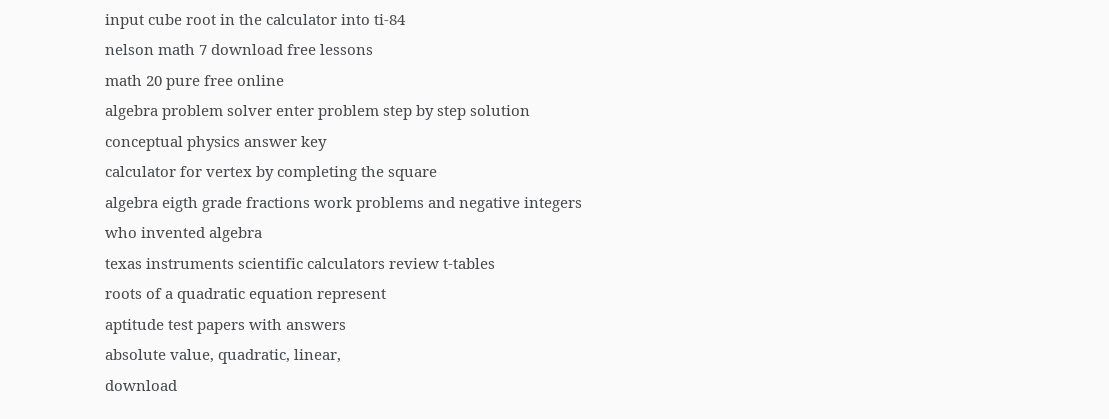input cube root in the calculator into ti-84
nelson math 7 download free lessons
math 20 pure free online
algebra problem solver enter problem step by step solution
conceptual physics answer key
calculator for vertex by completing the square
algebra eigth grade fractions work problems and negative integers
who invented algebra
texas instruments scientific calculators review t-tables
roots of a quadratic equation represent
aptitude test papers with answers
absolute value, quadratic, linear,
download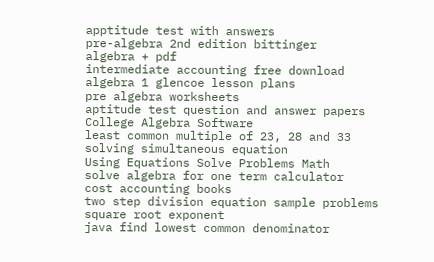apptitude test with answers
pre-algebra 2nd edition bittinger
algebra + pdf
intermediate accounting free download
algebra 1 glencoe lesson plans
pre algebra worksheets
aptitude test question and answer papers
College Algebra Software
least common multiple of 23, 28 and 33
solving simultaneous equation
Using Equations Solve Problems Math
solve algebra for one term calculator
cost accounting books
two step division equation sample problems
square root exponent
java find lowest common denominator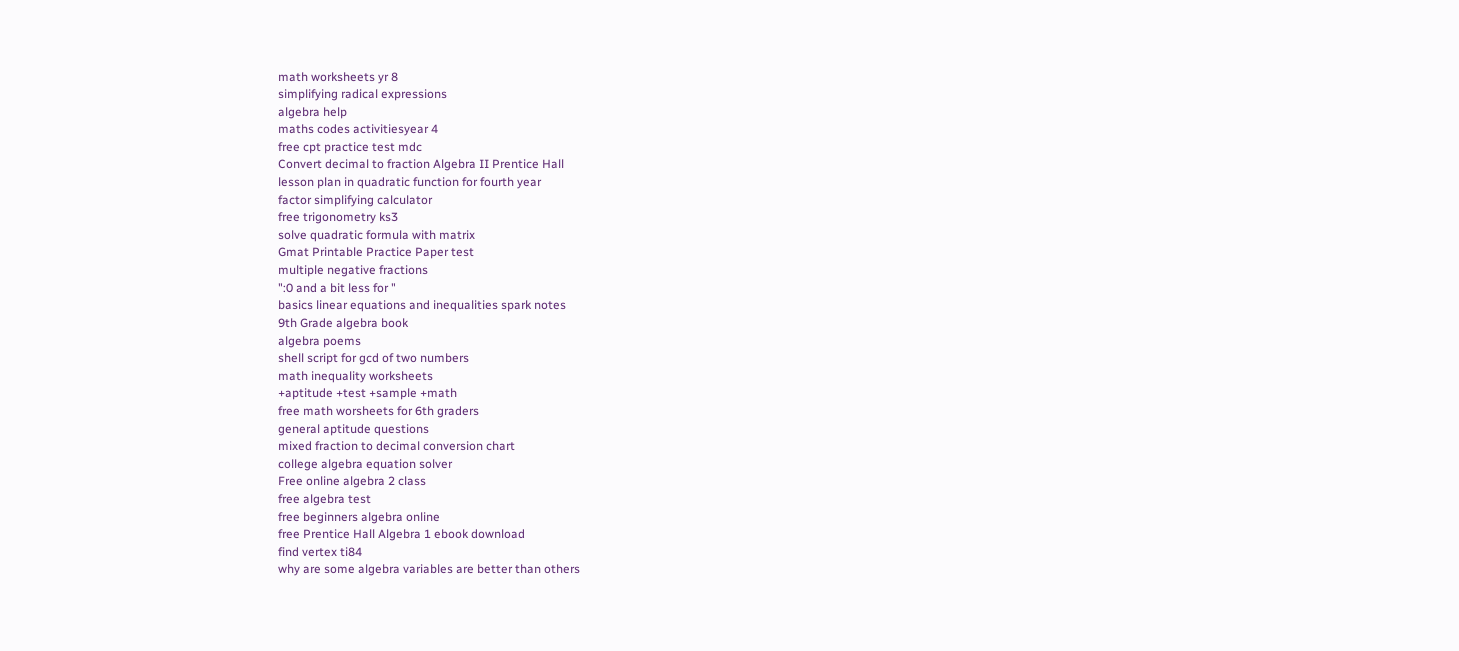math worksheets yr 8
simplifying radical expressions
algebra help
maths codes activitiesyear 4
free cpt practice test mdc
Convert decimal to fraction Algebra II Prentice Hall
lesson plan in quadratic function for fourth year
factor simplifying calculator
free trigonometry ks3
solve quadratic formula with matrix
Gmat Printable Practice Paper test
multiple negative fractions
":0 and a bit less for "
basics linear equations and inequalities spark notes
9th Grade algebra book
algebra poems
shell script for gcd of two numbers
math inequality worksheets
+aptitude +test +sample +math
free math worsheets for 6th graders
general aptitude questions
mixed fraction to decimal conversion chart
college algebra equation solver
Free online algebra 2 class
free algebra test
free beginners algebra online
free Prentice Hall Algebra 1 ebook download
find vertex ti84
why are some algebra variables are better than others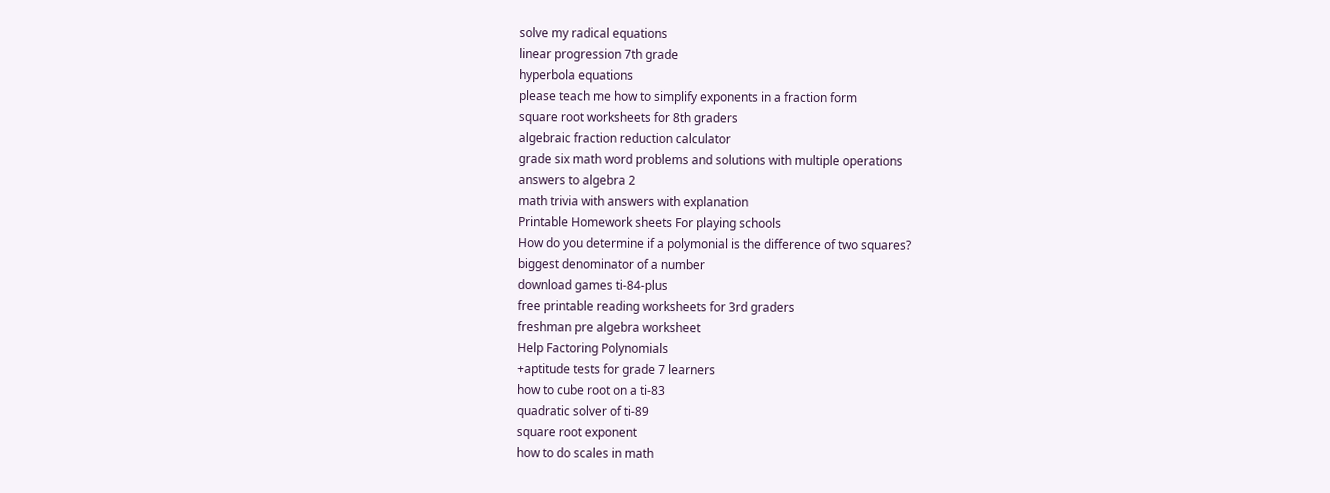solve my radical equations
linear progression 7th grade
hyperbola equations
please teach me how to simplify exponents in a fraction form
square root worksheets for 8th graders
algebraic fraction reduction calculator
grade six math word problems and solutions with multiple operations
answers to algebra 2
math trivia with answers with explanation
Printable Homework sheets For playing schools
How do you determine if a polymonial is the difference of two squares?
biggest denominator of a number
download games ti-84-plus
free printable reading worksheets for 3rd graders
freshman pre algebra worksheet
Help Factoring Polynomials
+aptitude tests for grade 7 learners
how to cube root on a ti-83
quadratic solver of ti-89
square root exponent
how to do scales in math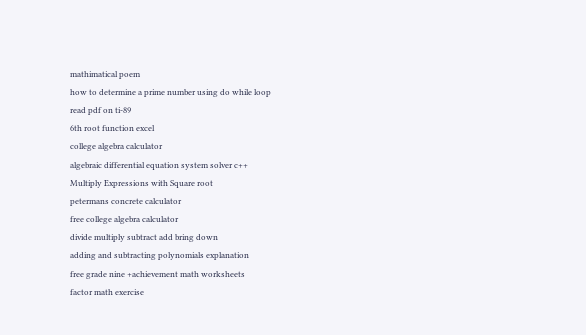mathimatical poem
how to determine a prime number using do while loop
read pdf on ti-89
6th root function excel
college algebra calculator
algebraic differential equation system solver c++
Multiply Expressions with Square root
petermans concrete calculator
free college algebra calculator
divide multiply subtract add bring down
adding and subtracting polynomials explanation
free grade nine +achievement math worksheets
factor math exercise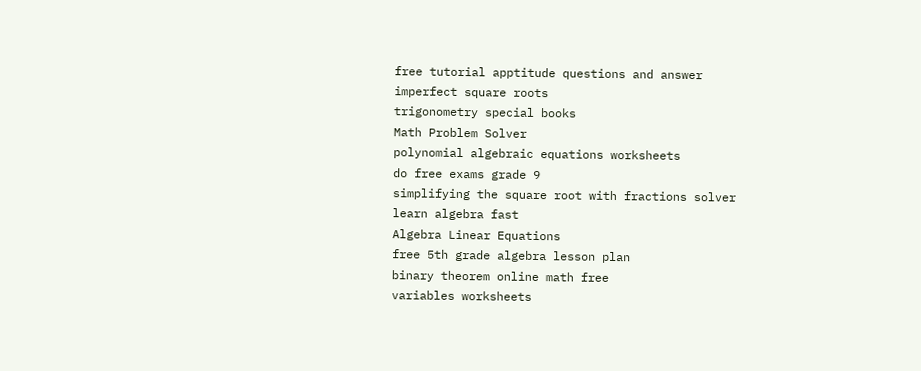free tutorial apptitude questions and answer
imperfect square roots
trigonometry special books
Math Problem Solver
polynomial algebraic equations worksheets
do free exams grade 9
simplifying the square root with fractions solver
learn algebra fast
Algebra Linear Equations
free 5th grade algebra lesson plan
binary theorem online math free
variables worksheets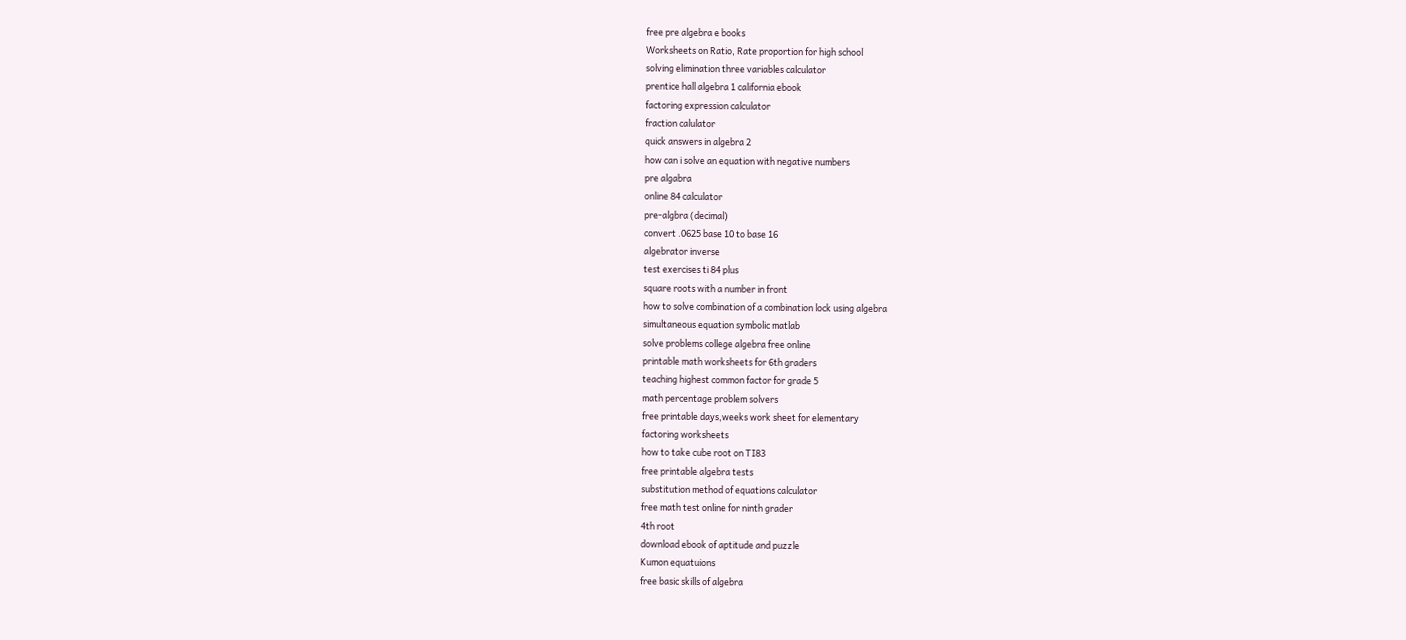free pre algebra e books
Worksheets on Ratio, Rate proportion for high school
solving elimination three variables calculator
prentice hall algebra 1 california ebook
factoring expression calculator
fraction calulator
quick answers in algebra 2
how can i solve an equation with negative numbers
pre algabra
online 84 calculator
pre-algbra (decimal)
convert .0625 base 10 to base 16
algebrator inverse
test exercises ti 84 plus
square roots with a number in front
how to solve combination of a combination lock using algebra
simultaneous equation symbolic matlab
solve problems college algebra free online
printable math worksheets for 6th graders
teaching highest common factor for grade 5
math percentage problem solvers
free printable days,weeks work sheet for elementary
factoring worksheets
how to take cube root on TI83
free printable algebra tests
substitution method of equations calculator
free math test online for ninth grader
4th root
download ebook of aptitude and puzzle
Kumon equatuions
free basic skills of algebra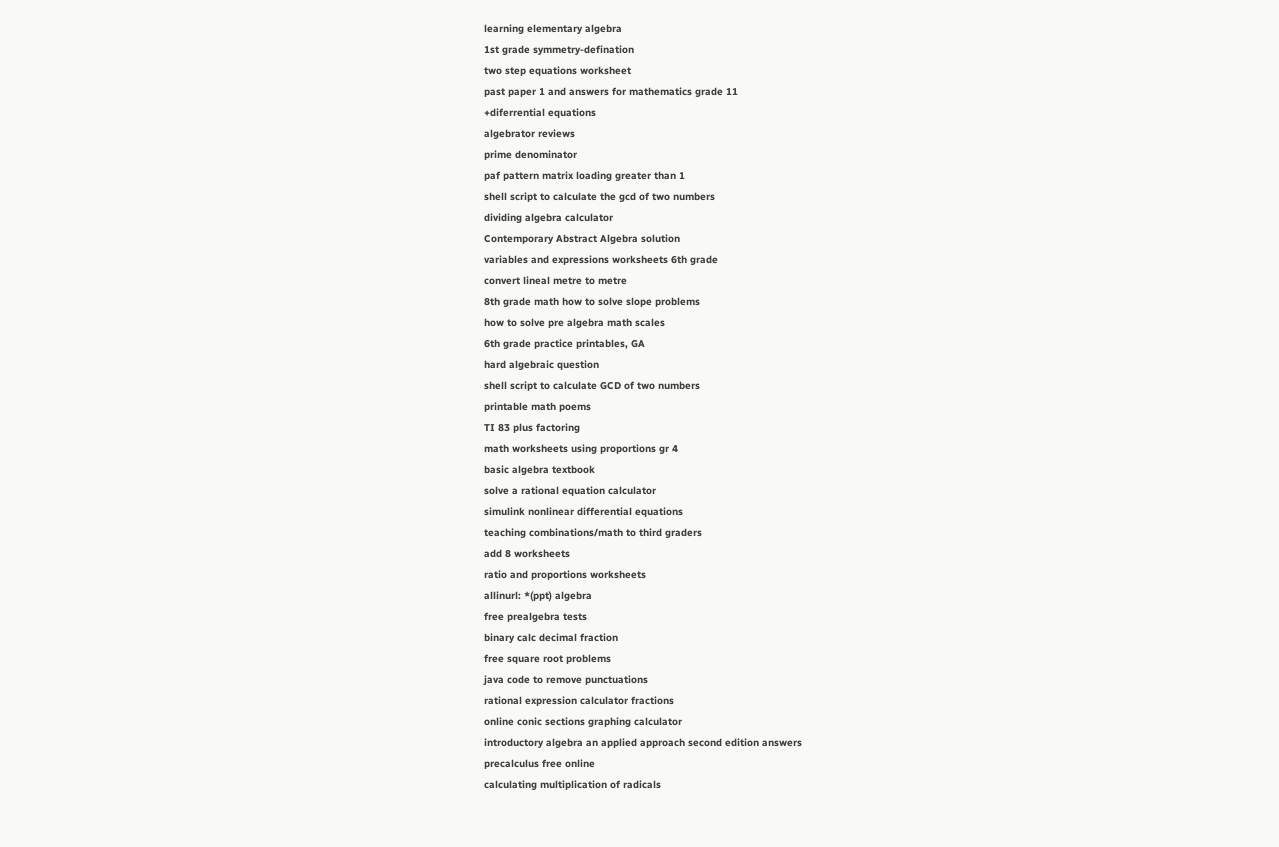learning elementary algebra
1st grade symmetry-defination
two step equations worksheet
past paper 1 and answers for mathematics grade 11
+diferrential equations
algebrator reviews
prime denominator
paf pattern matrix loading greater than 1
shell script to calculate the gcd of two numbers
dividing algebra calculator
Contemporary Abstract Algebra solution
variables and expressions worksheets 6th grade
convert lineal metre to metre
8th grade math how to solve slope problems
how to solve pre algebra math scales
6th grade practice printables, GA
hard algebraic question
shell script to calculate GCD of two numbers
printable math poems
TI 83 plus factoring
math worksheets using proportions gr 4
basic algebra textbook
solve a rational equation calculator
simulink nonlinear differential equations
teaching combinations/math to third graders
add 8 worksheets
ratio and proportions worksheets
allinurl: *(ppt) algebra
free prealgebra tests
binary calc decimal fraction
free square root problems
java code to remove punctuations
rational expression calculator fractions
online conic sections graphing calculator
introductory algebra an applied approach second edition answers
precalculus free online
calculating multiplication of radicals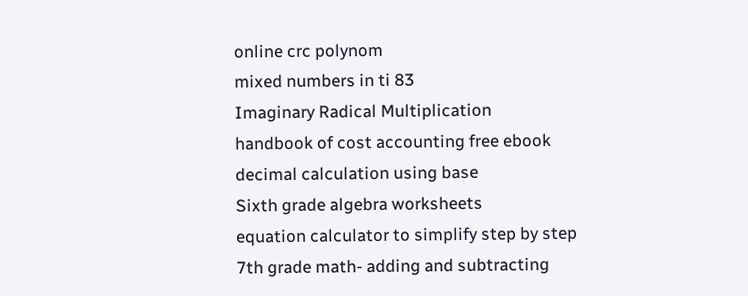online crc polynom
mixed numbers in ti 83
Imaginary Radical Multiplication
handbook of cost accounting free ebook
decimal calculation using base
Sixth grade algebra worksheets
equation calculator to simplify step by step
7th grade math- adding and subtracting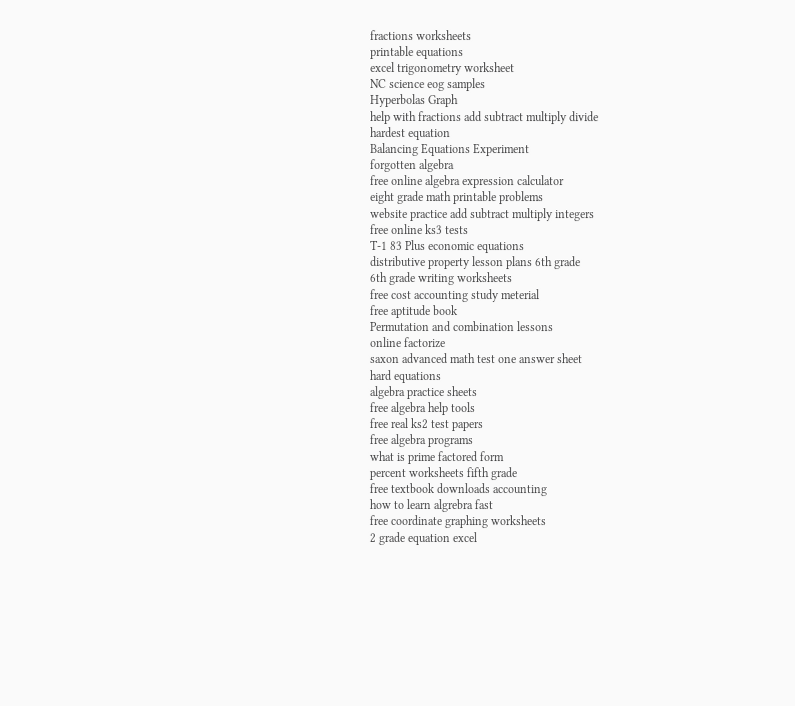fractions worksheets
printable equations
excel trigonometry worksheet
NC science eog samples
Hyperbolas Graph
help with fractions add subtract multiply divide
hardest equation
Balancing Equations Experiment
forgotten algebra
free online algebra expression calculator
eight grade math printable problems
website practice add subtract multiply integers
free online ks3 tests
T-1 83 Plus economic equations
distributive property lesson plans 6th grade
6th grade writing worksheets
free cost accounting study meterial
free aptitude book
Permutation and combination lessons
online factorize
saxon advanced math test one answer sheet
hard equations
algebra practice sheets
free algebra help tools
free real ks2 test papers
free algebra programs
what is prime factored form
percent worksheets fifth grade
free textbook downloads accounting
how to learn algrebra fast
free coordinate graphing worksheets
2 grade equation excel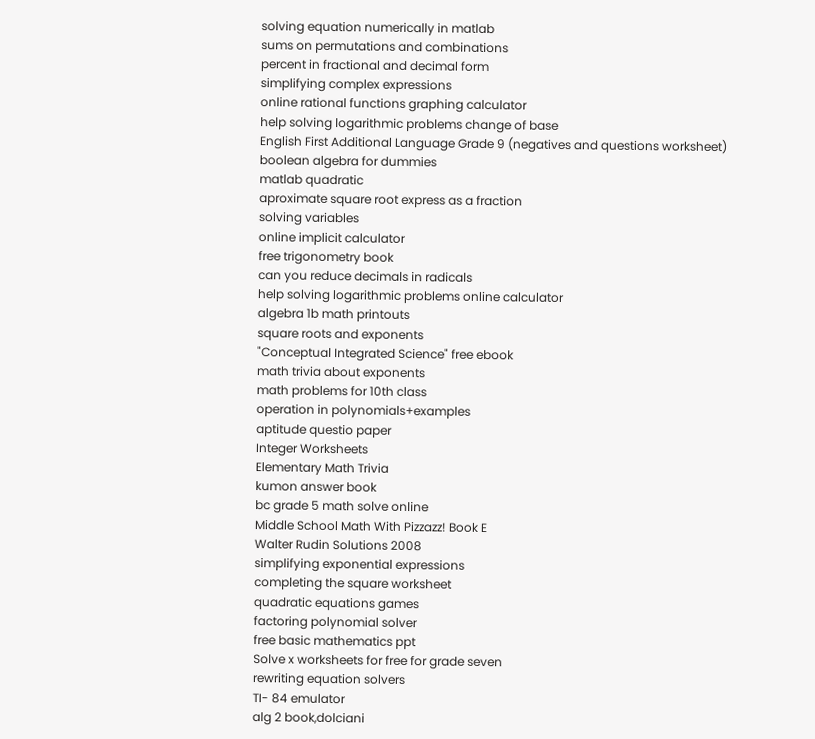solving equation numerically in matlab
sums on permutations and combinations
percent in fractional and decimal form
simplifying complex expressions
online rational functions graphing calculator
help solving logarithmic problems change of base
English First Additional Language Grade 9 (negatives and questions worksheet)
boolean algebra for dummies
matlab quadratic
aproximate square root express as a fraction
solving variables
online implicit calculator
free trigonometry book
can you reduce decimals in radicals
help solving logarithmic problems online calculator
algebra 1b math printouts
square roots and exponents
"Conceptual Integrated Science" free ebook
math trivia about exponents
math problems for 10th class
operation in polynomials+examples
aptitude questio paper
Integer Worksheets
Elementary Math Trivia
kumon answer book
bc grade 5 math solve online
Middle School Math With Pizzazz! Book E
Walter Rudin Solutions 2008
simplifying exponential expressions
completing the square worksheet
quadratic equations games
factoring polynomial solver
free basic mathematics ppt
Solve x worksheets for free for grade seven
rewriting equation solvers
TI- 84 emulator
alg 2 book,dolciani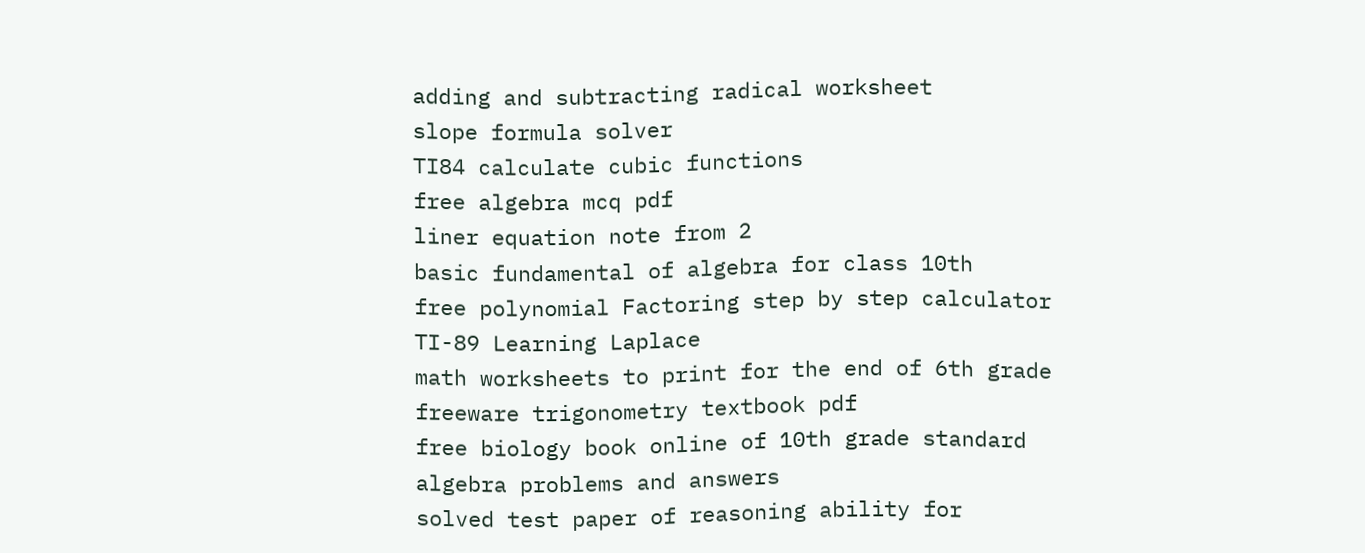adding and subtracting radical worksheet
slope formula solver
TI84 calculate cubic functions
free algebra mcq pdf
liner equation note from 2
basic fundamental of algebra for class 10th
free polynomial Factoring step by step calculator
TI-89 Learning Laplace
math worksheets to print for the end of 6th grade
freeware trigonometry textbook pdf
free biology book online of 10th grade standard
algebra problems and answers
solved test paper of reasoning ability for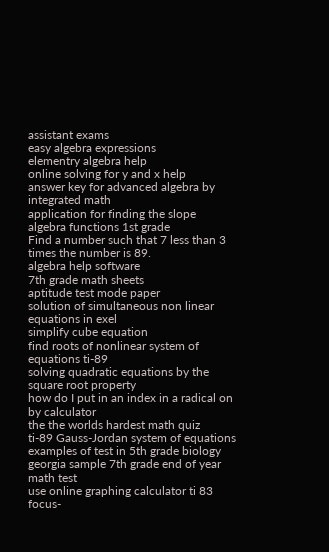assistant exams
easy algebra expressions
elementry algebra help
online solving for y and x help
answer key for advanced algebra by integrated math
application for finding the slope
algebra functions 1st grade
Find a number such that 7 less than 3 times the number is 89.
algebra help software
7th grade math sheets
aptitude test mode paper
solution of simultaneous non linear equations in exel
simplify cube equation
find roots of nonlinear system of equations ti-89
solving quadratic equations by the square root property
how do I put in an index in a radical on by calculator
the the worlds hardest math quiz
ti-89 Gauss-Jordan system of equations
examples of test in 5th grade biology
georgia sample 7th grade end of year math test
use online graphing calculator ti 83
focus-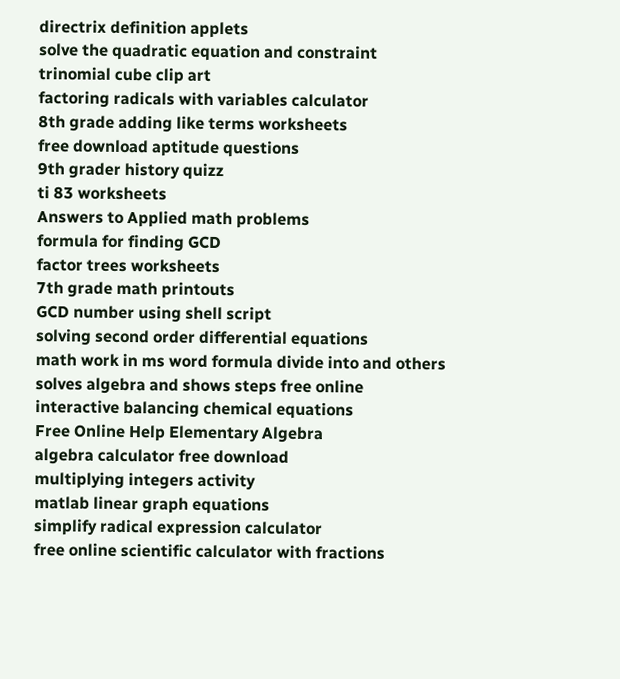directrix definition applets
solve the quadratic equation and constraint
trinomial cube clip art
factoring radicals with variables calculator
8th grade adding like terms worksheets
free download aptitude questions
9th grader history quizz
ti 83 worksheets
Answers to Applied math problems
formula for finding GCD
factor trees worksheets
7th grade math printouts
GCD number using shell script
solving second order differential equations
math work in ms word formula divide into and others
solves algebra and shows steps free online
interactive balancing chemical equations
Free Online Help Elementary Algebra
algebra calculator free download
multiplying integers activity
matlab linear graph equations
simplify radical expression calculator
free online scientific calculator with fractions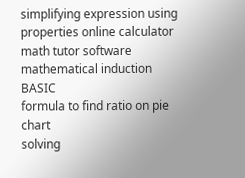simplifying expression using properties online calculator
math tutor software
mathematical induction BASIC
formula to find ratio on pie chart
solving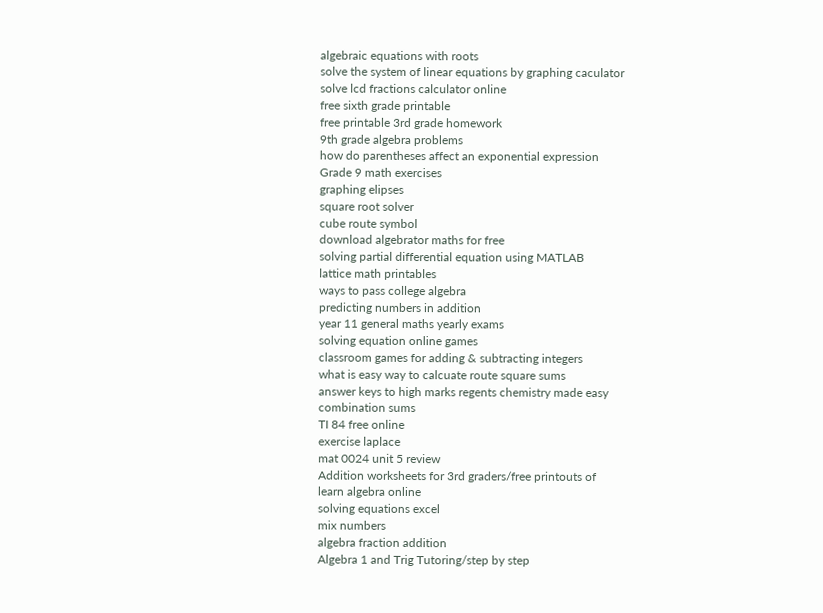algebraic equations with roots
solve the system of linear equations by graphing caculator
solve lcd fractions calculator online
free sixth grade printable
free printable 3rd grade homework
9th grade algebra problems
how do parentheses affect an exponential expression
Grade 9 math exercises
graphing elipses
square root solver
cube route symbol
download algebrator maths for free
solving partial differential equation using MATLAB
lattice math printables
ways to pass college algebra
predicting numbers in addition
year 11 general maths yearly exams
solving equation online games
classroom games for adding & subtracting integers
what is easy way to calcuate route square sums
answer keys to high marks regents chemistry made easy
combination sums
TI 84 free online
exercise laplace
mat 0024 unit 5 review
Addition worksheets for 3rd graders/free printouts of
learn algebra online
solving equations excel
mix numbers
algebra fraction addition
Algebra 1 and Trig Tutoring/step by step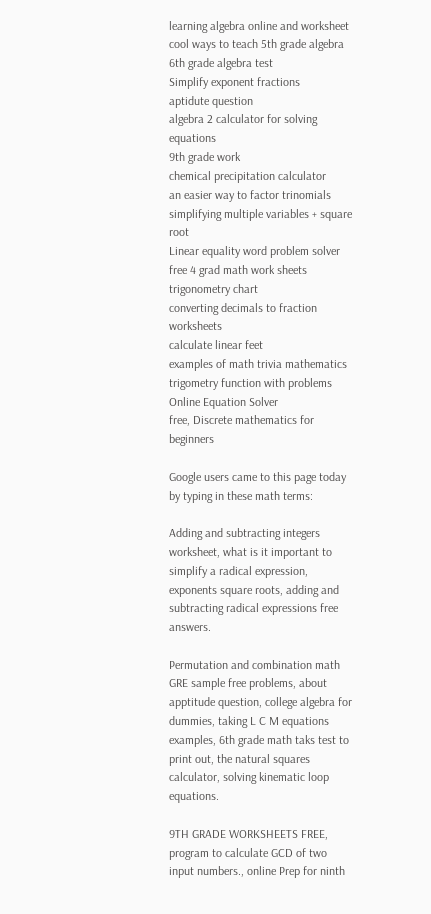learning algebra online and worksheet
cool ways to teach 5th grade algebra
6th grade algebra test
Simplify exponent fractions
aptidute question
algebra 2 calculator for solving equations
9th grade work
chemical precipitation calculator
an easier way to factor trinomials
simplifying multiple variables + square root
Linear equality word problem solver
free 4 grad math work sheets
trigonometry chart
converting decimals to fraction worksheets
calculate linear feet
examples of math trivia mathematics
trigometry function with problems
Online Equation Solver
free, Discrete mathematics for beginners

Google users came to this page today by typing in these math terms:

Adding and subtracting integers worksheet, what is it important to simplify a radical expression, exponents square roots, adding and subtracting radical expressions free answers.

Permutation and combination math GRE sample free problems, about apptitude question, college algebra for dummies, taking L C M equations examples, 6th grade math taks test to print out, the natural squares calculator, solving kinematic loop equations.

9TH GRADE WORKSHEETS FREE, program to calculate GCD of two input numbers., online Prep for ninth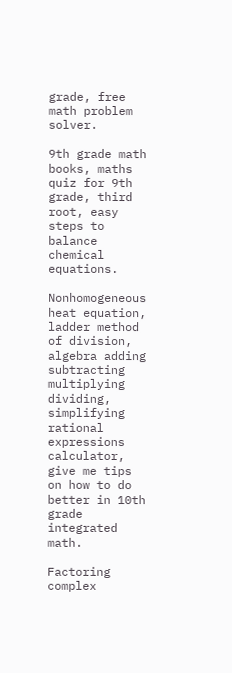grade, free math problem solver.

9th grade math books, maths quiz for 9th grade, third root, easy steps to balance chemical equations.

Nonhomogeneous heat equation, ladder method of division, algebra adding subtracting multiplying dividing, simplifying rational expressions calculator, give me tips on how to do better in 10th grade integrated math.

Factoring complex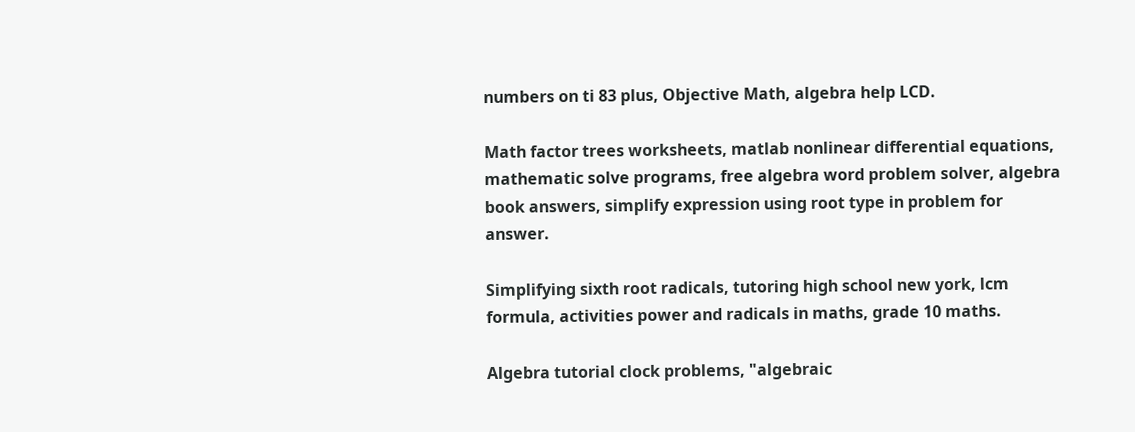numbers on ti 83 plus, Objective Math, algebra help LCD.

Math factor trees worksheets, matlab nonlinear differential equations, mathematic solve programs, free algebra word problem solver, algebra book answers, simplify expression using root type in problem for answer.

Simplifying sixth root radicals, tutoring high school new york, lcm formula, activities power and radicals in maths, grade 10 maths.

Algebra tutorial clock problems, "algebraic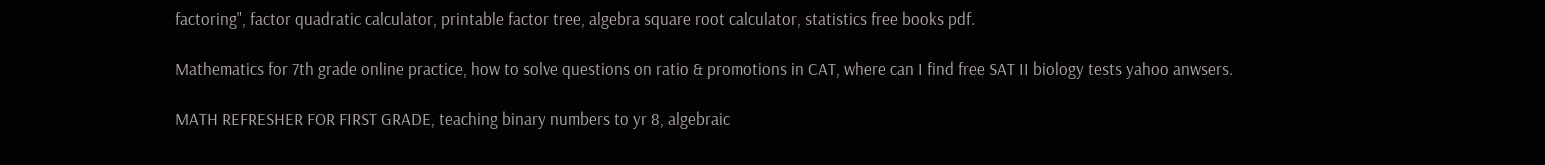factoring", factor quadratic calculator, printable factor tree, algebra square root calculator, statistics free books pdf.

Mathematics for 7th grade online practice, how to solve questions on ratio & promotions in CAT, where can I find free SAT II biology tests yahoo anwsers.

MATH REFRESHER FOR FIRST GRADE, teaching binary numbers to yr 8, algebraic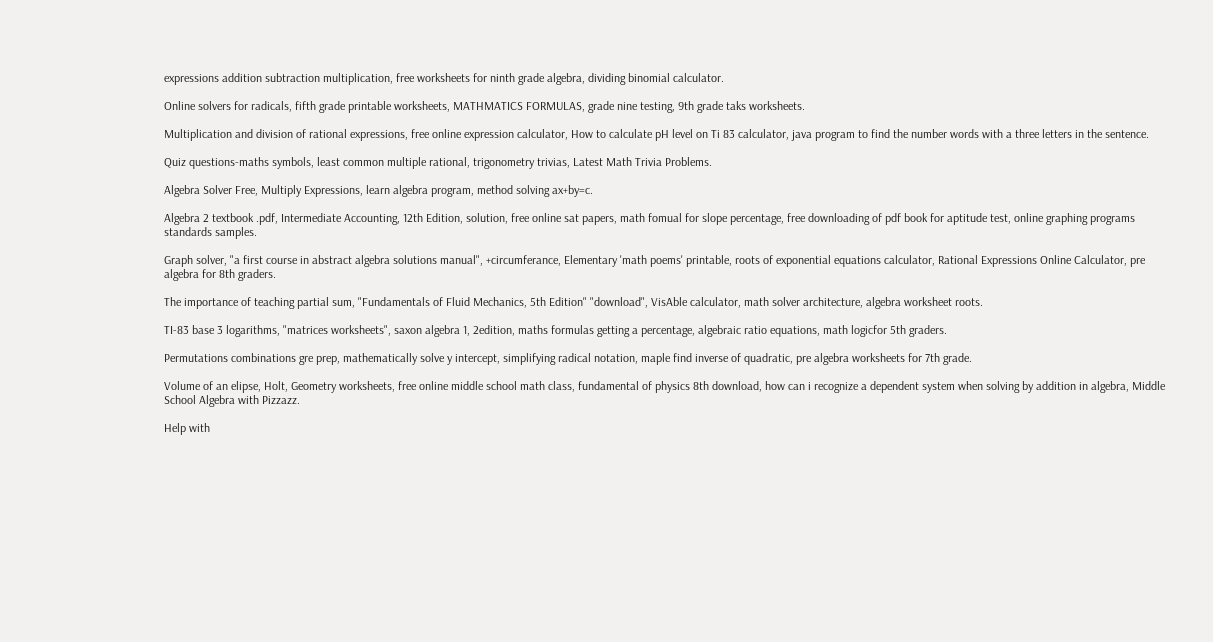expressions addition subtraction multiplication, free worksheets for ninth grade algebra, dividing binomial calculator.

Online solvers for radicals, fifth grade printable worksheets, MATHMATICS FORMULAS, grade nine testing, 9th grade taks worksheets.

Multiplication and division of rational expressions, free online expression calculator, How to calculate pH level on Ti 83 calculator, java program to find the number words with a three letters in the sentence.

Quiz questions-maths symbols, least common multiple rational, trigonometry trivias, Latest Math Trivia Problems.

Algebra Solver Free, Multiply Expressions, learn algebra program, method solving ax+by=c.

Algebra 2 textbook .pdf, Intermediate Accounting, 12th Edition, solution, free online sat papers, math fomual for slope percentage, free downloading of pdf book for aptitude test, online graphing programs standards samples.

Graph solver, "a first course in abstract algebra solutions manual", +circumferance, Elementary 'math poems' printable, roots of exponential equations calculator, Rational Expressions Online Calculator, pre algebra for 8th graders.

The importance of teaching partial sum, "Fundamentals of Fluid Mechanics, 5th Edition" "download", VisAble calculator, math solver architecture, algebra worksheet roots.

TI-83 base 3 logarithms, "matrices worksheets", saxon algebra 1, 2edition, maths formulas getting a percentage, algebraic ratio equations, math logicfor 5th graders.

Permutations combinations gre prep, mathematically solve y intercept, simplifying radical notation, maple find inverse of quadratic, pre algebra worksheets for 7th grade.

Volume of an elipse, Holt, Geometry worksheets, free online middle school math class, fundamental of physics 8th download, how can i recognize a dependent system when solving by addition in algebra, Middle School Algebra with Pizzazz.

Help with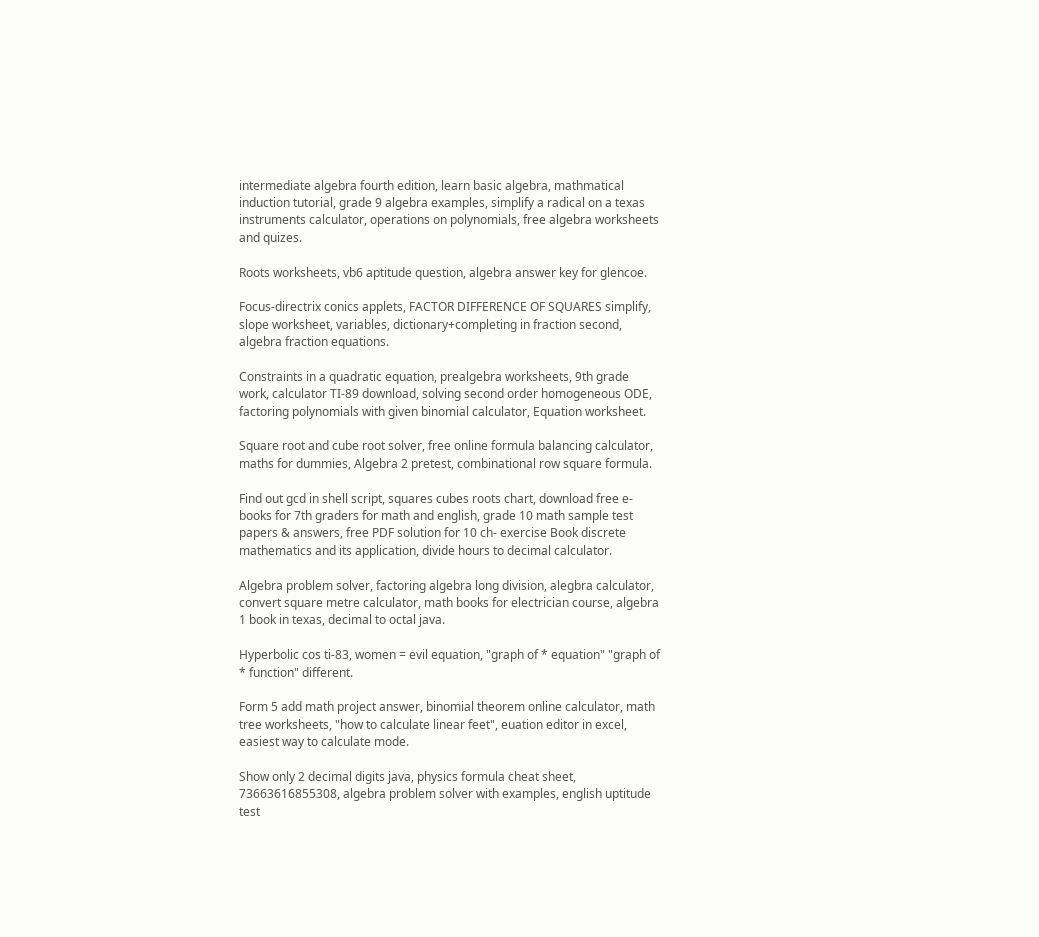intermediate algebra fourth edition, learn basic algebra, mathmatical induction tutorial, grade 9 algebra examples, simplify a radical on a texas instruments calculator, operations on polynomials, free algebra worksheets and quizes.

Roots worksheets, vb6 aptitude question, algebra answer key for glencoe.

Focus-directrix conics applets, FACTOR DIFFERENCE OF SQUARES simplify, slope worksheet, variables, dictionary+completing in fraction second, algebra fraction equations.

Constraints in a quadratic equation, prealgebra worksheets, 9th grade work, calculator TI-89 download, solving second order homogeneous ODE, factoring polynomials with given binomial calculator, Equation worksheet.

Square root and cube root solver, free online formula balancing calculator, maths for dummies, Algebra 2 pretest, combinational row square formula.

Find out gcd in shell script, squares cubes roots chart, download free e-books for 7th graders for math and english, grade 10 math sample test papers & answers, free PDF solution for 10 ch- exercise Book discrete mathematics and its application, divide hours to decimal calculator.

Algebra problem solver, factoring algebra long division, alegbra calculator, convert square metre calculator, math books for electrician course, algebra 1 book in texas, decimal to octal java.

Hyperbolic cos ti-83, women = evil equation, "graph of * equation" "graph of * function" different.

Form 5 add math project answer, binomial theorem online calculator, math tree worksheets, "how to calculate linear feet", euation editor in excel, easiest way to calculate mode.

Show only 2 decimal digits java, physics formula cheat sheet, 73663616855308, algebra problem solver with examples, english uptitude test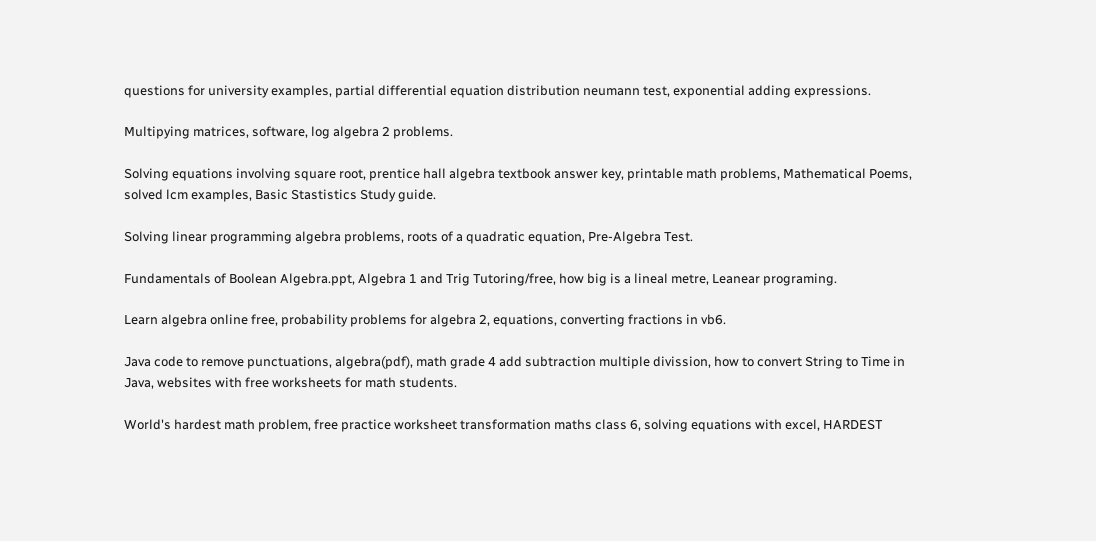questions for university examples, partial differential equation distribution neumann test, exponential adding expressions.

Multipying matrices, software, log algebra 2 problems.

Solving equations involving square root, prentice hall algebra textbook answer key, printable math problems, Mathematical Poems, solved lcm examples, Basic Stastistics Study guide.

Solving linear programming algebra problems, roots of a quadratic equation, Pre-Algebra Test.

Fundamentals of Boolean Algebra.ppt, Algebra 1 and Trig Tutoring/free, how big is a lineal metre, Leanear programing.

Learn algebra online free, probability problems for algebra 2, equations, converting fractions in vb6.

Java code to remove punctuations, algebra(pdf), math grade 4 add subtraction multiple divission, how to convert String to Time in Java, websites with free worksheets for math students.

World's hardest math problem, free practice worksheet transformation maths class 6, solving equations with excel, HARDEST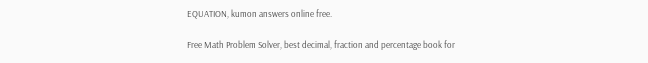EQUATION, kumon answers online free.

Free Math Problem Solver, best decimal, fraction and percentage book for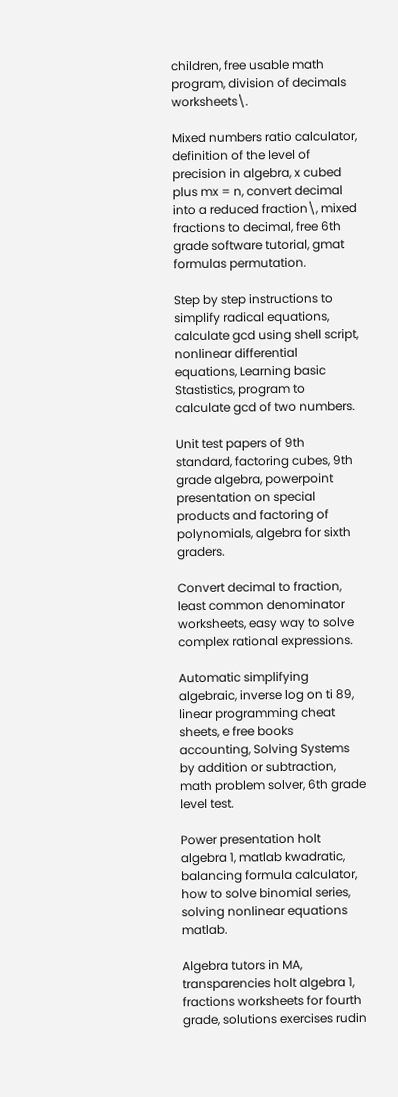children, free usable math program, division of decimals worksheets\.

Mixed numbers ratio calculator, definition of the level of precision in algebra, x cubed plus mx = n, convert decimal into a reduced fraction\, mixed fractions to decimal, free 6th grade software tutorial, gmat formulas permutation.

Step by step instructions to simplify radical equations, calculate gcd using shell script, nonlinear differential equations, Learning basic Stastistics, program to calculate gcd of two numbers.

Unit test papers of 9th standard, factoring cubes, 9th grade algebra, powerpoint presentation on special products and factoring of polynomials, algebra for sixth graders.

Convert decimal to fraction, least common denominator worksheets, easy way to solve complex rational expressions.

Automatic simplifying algebraic, inverse log on ti 89, linear programming cheat sheets, e free books accounting, Solving Systems by addition or subtraction, math problem solver, 6th grade level test.

Power presentation holt algebra 1, matlab kwadratic, balancing formula calculator, how to solve binomial series, solving nonlinear equations matlab.

Algebra tutors in MA, transparencies holt algebra 1, fractions worksheets for fourth grade, solutions exercises rudin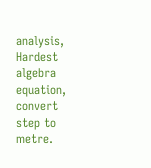analysis, Hardest algebra equation, convert step to metre.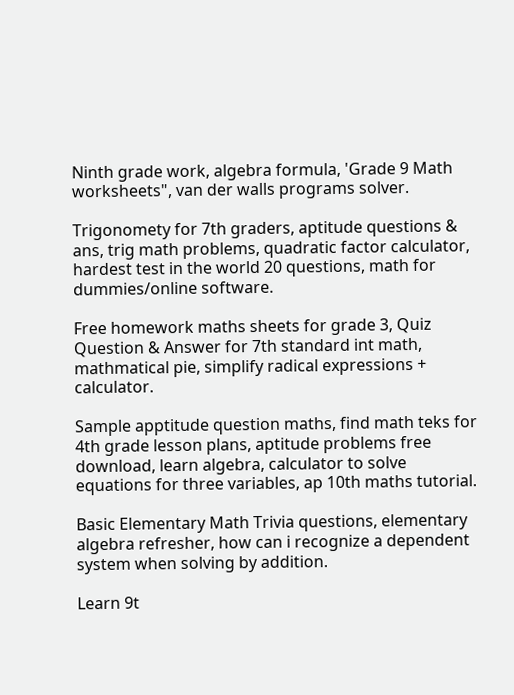Ninth grade work, algebra formula, 'Grade 9 Math worksheets", van der walls programs solver.

Trigonomety for 7th graders, aptitude questions & ans, trig math problems, quadratic factor calculator, hardest test in the world 20 questions, math for dummies/online software.

Free homework maths sheets for grade 3, Quiz Question & Answer for 7th standard int math, mathmatical pie, simplify radical expressions + calculator.

Sample apptitude question maths, find math teks for 4th grade lesson plans, aptitude problems free download, learn algebra, calculator to solve equations for three variables, ap 10th maths tutorial.

Basic Elementary Math Trivia questions, elementary algebra refresher, how can i recognize a dependent system when solving by addition.

Learn 9t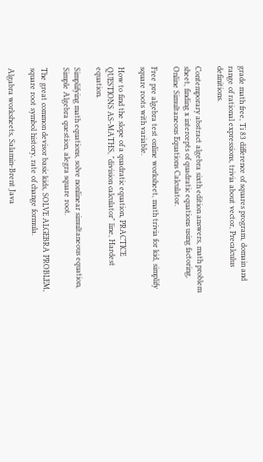grade math free, Ti 83 difference of squares program, domain and range of rational expressions, trivia about vector, Precalculus definitions.

Contemporary abstract algebra sixth edition answers, math problem sheet, finding x intercepts of quadratic equations using factoring, Online Simultaneous Equations Calculator.

Free pre algebra test online worksheet, math trivia for kid, simplify square roots with variable.

How to find the slope of a quadratic equation, PRACTICE QUESTIONS AS-MATHS, "division calculator" line, Hardest equation.

Simplifying math equations, solve nonlinear simultaneous equation, Simple Algebra question, alegra square root.

The great common devisor basic kids, SOLVE ALGEBRA PROBLEM, square root symbol history, rate of change formula.

Algabra worksheets, Salamin-Brent Java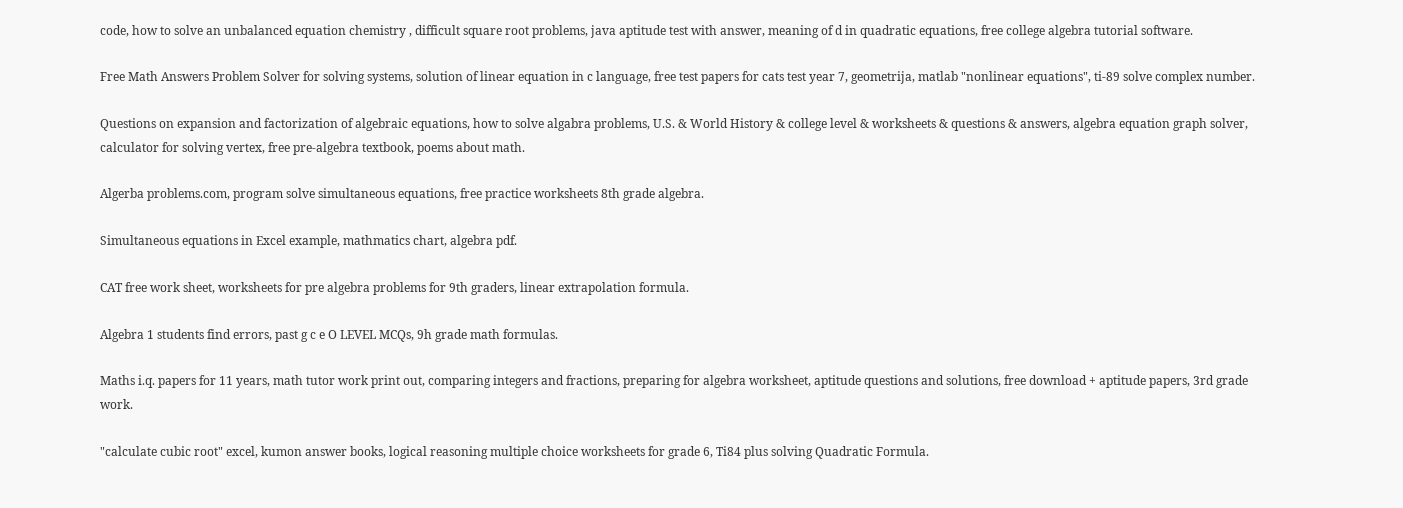code, how to solve an unbalanced equation chemistry , difficult square root problems, java aptitude test with answer, meaning of d in quadratic equations, free college algebra tutorial software.

Free Math Answers Problem Solver for solving systems, solution of linear equation in c language, free test papers for cats test year 7, geometrija, matlab "nonlinear equations", ti-89 solve complex number.

Questions on expansion and factorization of algebraic equations, how to solve algabra problems, U.S. & World History & college level & worksheets & questions & answers, algebra equation graph solver, calculator for solving vertex, free pre-algebra textbook, poems about math.

Algerba problems.com, program solve simultaneous equations, free practice worksheets 8th grade algebra.

Simultaneous equations in Excel example, mathmatics chart, algebra pdf.

CAT free work sheet, worksheets for pre algebra problems for 9th graders, linear extrapolation formula.

Algebra 1 students find errors, past g c e O LEVEL MCQs, 9h grade math formulas.

Maths i.q. papers for 11 years, math tutor work print out, comparing integers and fractions, preparing for algebra worksheet, aptitude questions and solutions, free download + aptitude papers, 3rd grade work.

"calculate cubic root" excel, kumon answer books, logical reasoning multiple choice worksheets for grade 6, Ti84 plus solving Quadratic Formula.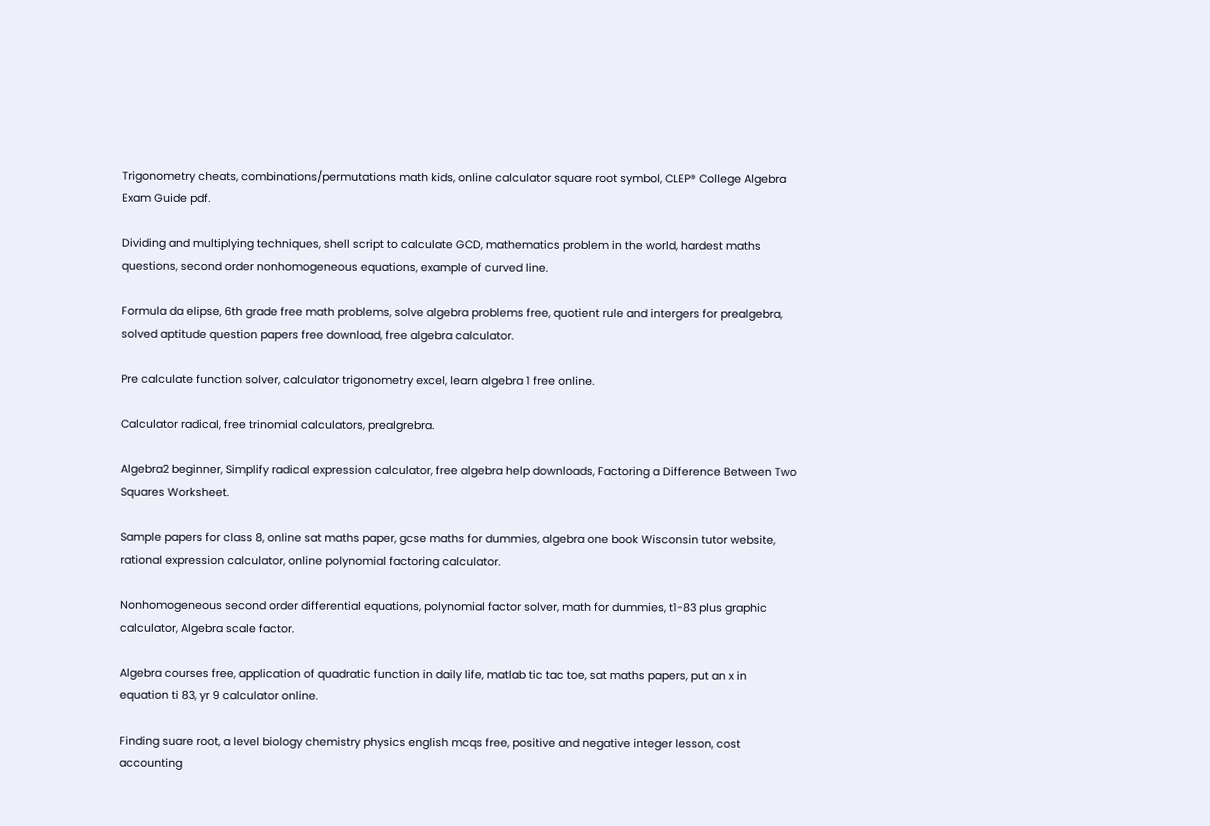Trigonometry cheats, combinations/permutations math kids, online calculator square root symbol, CLEP® College Algebra Exam Guide pdf.

Dividing and multiplying techniques, shell script to calculate GCD, mathematics problem in the world, hardest maths questions, second order nonhomogeneous equations, example of curved line.

Formula da elipse, 6th grade free math problems, solve algebra problems free, quotient rule and intergers for prealgebra, solved aptitude question papers free download, free algebra calculator.

Pre calculate function solver, calculator trigonometry excel, learn algebra 1 free online.

Calculator radical, free trinomial calculators, prealgrebra.

Algebra2 beginner, Simplify radical expression calculator, free algebra help downloads, Factoring a Difference Between Two Squares Worksheet.

Sample papers for class 8, online sat maths paper, gcse maths for dummies, algebra one book Wisconsin tutor website, rational expression calculator, online polynomial factoring calculator.

Nonhomogeneous second order differential equations, polynomial factor solver, math for dummies, t1-83 plus graphic calculator, Algebra scale factor.

Algebra courses free, application of quadratic function in daily life, matlab tic tac toe, sat maths papers, put an x in equation ti 83, yr 9 calculator online.

Finding suare root, a level biology chemistry physics english mcqs free, positive and negative integer lesson, cost accounting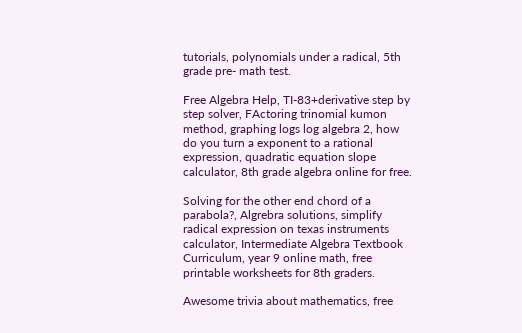tutorials, polynomials under a radical, 5th grade pre- math test.

Free Algebra Help, TI-83+derivative step by step solver, FActoring trinomial kumon method, graphing logs log algebra 2, how do you turn a exponent to a rational expression, quadratic equation slope calculator, 8th grade algebra online for free.

Solving for the other end chord of a parabola?, Algrebra solutions, simplify radical expression on texas instruments calculator, Intermediate Algebra Textbook Curriculum, year 9 online math, free printable worksheets for 8th graders.

Awesome trivia about mathematics, free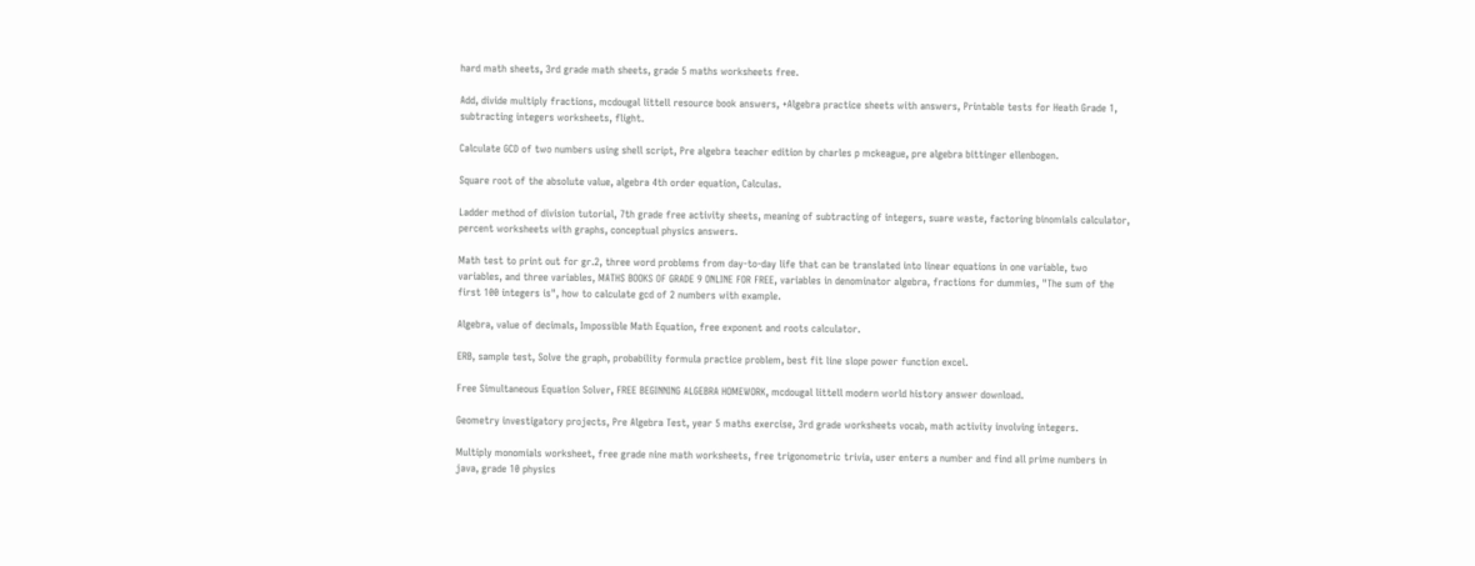hard math sheets, 3rd grade math sheets, grade 5 maths worksheets free.

Add, divide multiply fractions, mcdougal littell resource book answers, +Algebra practice sheets with answers, Printable tests for Heath Grade 1, subtracting integers worksheets, flight.

Calculate GCD of two numbers using shell script, Pre algebra teacher edition by charles p mckeague, pre algebra bittinger ellenbogen.

Square root of the absolute value, algebra 4th order equation, Calculas.

Ladder method of division tutorial, 7th grade free activity sheets, meaning of subtracting of integers, suare waste, factoring binomials calculator, percent worksheets with graphs, conceptual physics answers.

Math test to print out for gr.2, three word problems from day-to-day life that can be translated into linear equations in one variable, two variables, and three variables, MATHS BOOKS OF GRADE 9 ONLINE FOR FREE, variables in denominator algebra, fractions for dummies, "The sum of the first 100 integers is", how to calculate gcd of 2 numbers with example.

Algebra, value of decimals, Impossible Math Equation, free exponent and roots calculator.

ERB, sample test, Solve the graph, probability formula practice problem, best fit line slope power function excel.

Free Simultaneous Equation Solver, FREE BEGINNING ALGEBRA HOMEWORK, mcdougal littell modern world history answer download.

Geometry investigatory projects, Pre Algebra Test, year 5 maths exercise, 3rd grade worksheets vocab, math activity involving integers.

Multiply monomials worksheet, free grade nine math worksheets, free trigonometric trivia, user enters a number and find all prime numbers in java, grade 10 physics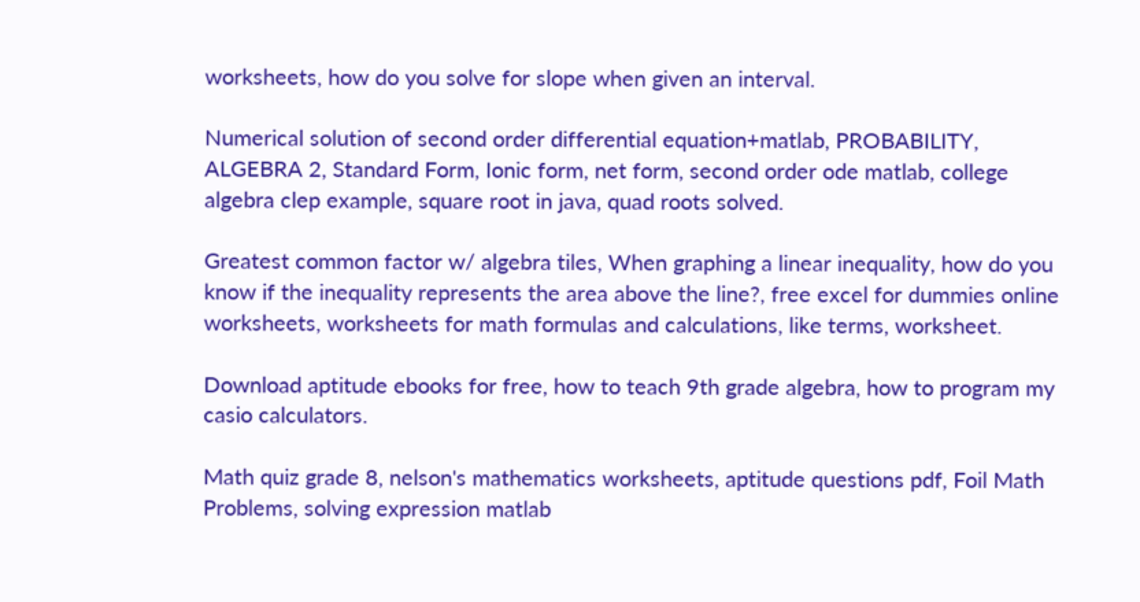worksheets, how do you solve for slope when given an interval.

Numerical solution of second order differential equation+matlab, PROBABILITY, ALGEBRA 2, Standard Form, Ionic form, net form, second order ode matlab, college algebra clep example, square root in java, quad roots solved.

Greatest common factor w/ algebra tiles, When graphing a linear inequality, how do you know if the inequality represents the area above the line?, free excel for dummies online worksheets, worksheets for math formulas and calculations, like terms, worksheet.

Download aptitude ebooks for free, how to teach 9th grade algebra, how to program my casio calculators.

Math quiz grade 8, nelson's mathematics worksheets, aptitude questions pdf, Foil Math Problems, solving expression matlab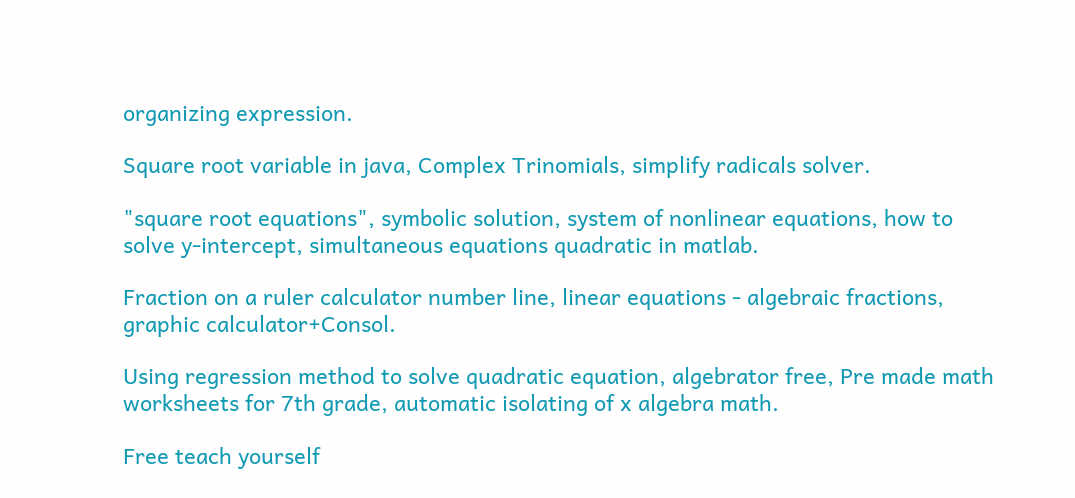organizing expression.

Square root variable in java, Complex Trinomials, simplify radicals solver.

"square root equations", symbolic solution, system of nonlinear equations, how to solve y-intercept, simultaneous equations quadratic in matlab.

Fraction on a ruler calculator number line, linear equations - algebraic fractions, graphic calculator+Consol.

Using regression method to solve quadratic equation, algebrator free, Pre made math worksheets for 7th grade, automatic isolating of x algebra math.

Free teach yourself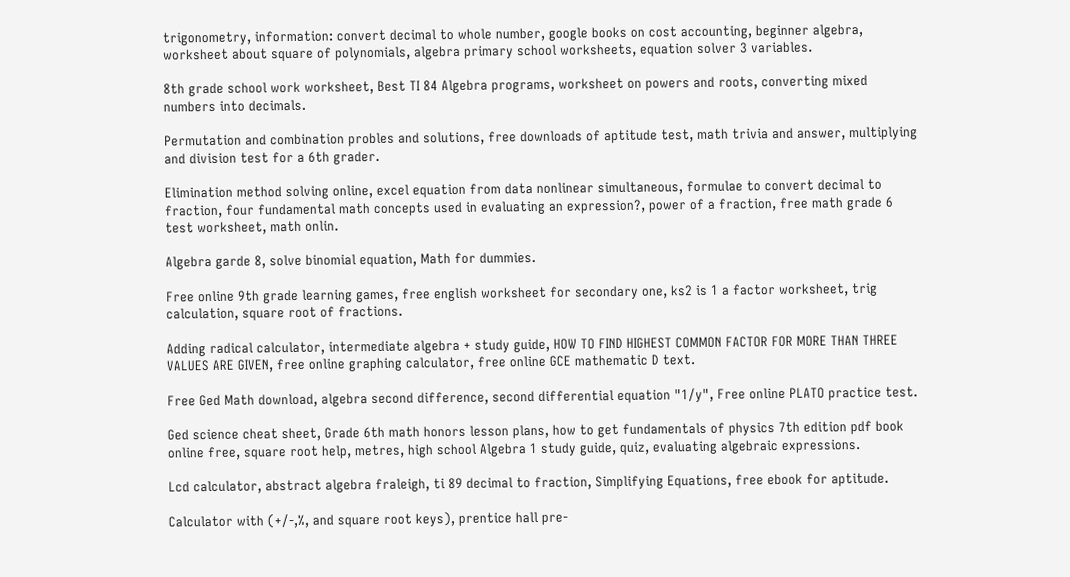trigonometry, information: convert decimal to whole number, google books on cost accounting, beginner algebra, worksheet about square of polynomials, algebra primary school worksheets, equation solver 3 variables.

8th grade school work worksheet, Best TI 84 Algebra programs, worksheet on powers and roots, converting mixed numbers into decimals.

Permutation and combination probles and solutions, free downloads of aptitude test, math trivia and answer, multiplying and division test for a 6th grader.

Elimination method solving online, excel equation from data nonlinear simultaneous, formulae to convert decimal to fraction, four fundamental math concepts used in evaluating an expression?, power of a fraction, free math grade 6 test worksheet, math onlin.

Algebra garde 8, solve binomial equation, Math for dummies.

Free online 9th grade learning games, free english worksheet for secondary one, ks2 is 1 a factor worksheet, trig calculation, square root of fractions.

Adding radical calculator, intermediate algebra + study guide, HOW TO FIND HIGHEST COMMON FACTOR FOR MORE THAN THREE VALUES ARE GIVEN, free online graphing calculator, free online GCE mathematic D text.

Free Ged Math download, algebra second difference, second differential equation "1/y", Free online PLATO practice test.

Ged science cheat sheet, Grade 6th math honors lesson plans, how to get fundamentals of physics 7th edition pdf book online free, square root help, metres, high school Algebra 1 study guide, quiz, evaluating algebraic expressions.

Lcd calculator, abstract algebra fraleigh, ti 89 decimal to fraction, Simplifying Equations, free ebook for aptitude.

Calculator with (+/-,%, and square root keys), prentice hall pre-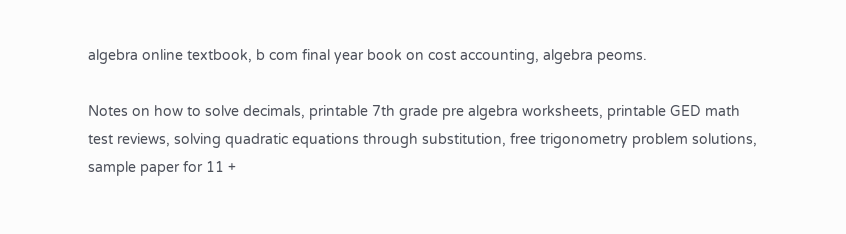algebra online textbook, b com final year book on cost accounting, algebra peoms.

Notes on how to solve decimals, printable 7th grade pre algebra worksheets, printable GED math test reviews, solving quadratic equations through substitution, free trigonometry problem solutions, sample paper for 11 +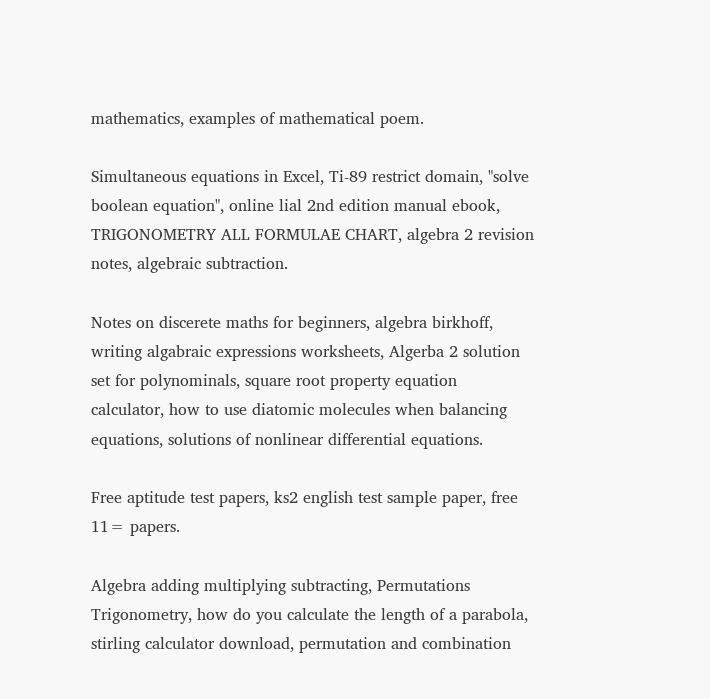mathematics, examples of mathematical poem.

Simultaneous equations in Excel, Ti-89 restrict domain, "solve boolean equation", online lial 2nd edition manual ebook, TRIGONOMETRY ALL FORMULAE CHART, algebra 2 revision notes, algebraic subtraction.

Notes on discerete maths for beginners, algebra birkhoff, writing algabraic expressions worksheets, Algerba 2 solution set for polynominals, square root property equation calculator, how to use diatomic molecules when balancing equations, solutions of nonlinear differential equations.

Free aptitude test papers, ks2 english test sample paper, free 11= papers.

Algebra adding multiplying subtracting, Permutations Trigonometry, how do you calculate the length of a parabola, stirling calculator download, permutation and combination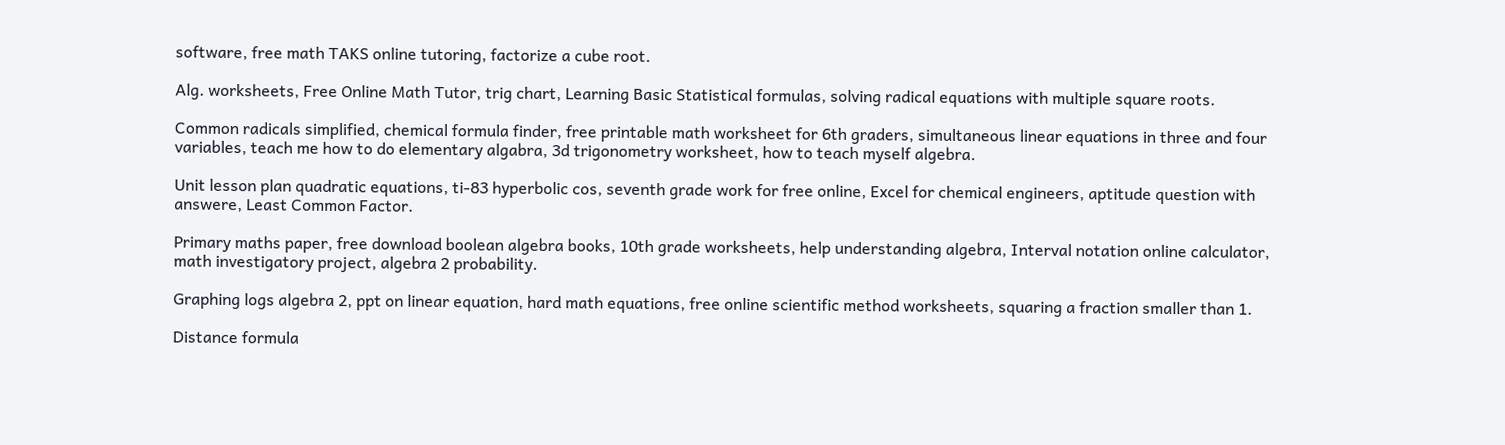software, free math TAKS online tutoring, factorize a cube root.

Alg. worksheets, Free Online Math Tutor, trig chart, Learning Basic Statistical formulas, solving radical equations with multiple square roots.

Common radicals simplified, chemical formula finder, free printable math worksheet for 6th graders, simultaneous linear equations in three and four variables, teach me how to do elementary algabra, 3d trigonometry worksheet, how to teach myself algebra.

Unit lesson plan quadratic equations, ti-83 hyperbolic cos, seventh grade work for free online, Excel for chemical engineers, aptitude question with answere, Least Common Factor.

Primary maths paper, free download boolean algebra books, 10th grade worksheets, help understanding algebra, Interval notation online calculator, math investigatory project, algebra 2 probability.

Graphing logs algebra 2, ppt on linear equation, hard math equations, free online scientific method worksheets, squaring a fraction smaller than 1.

Distance formula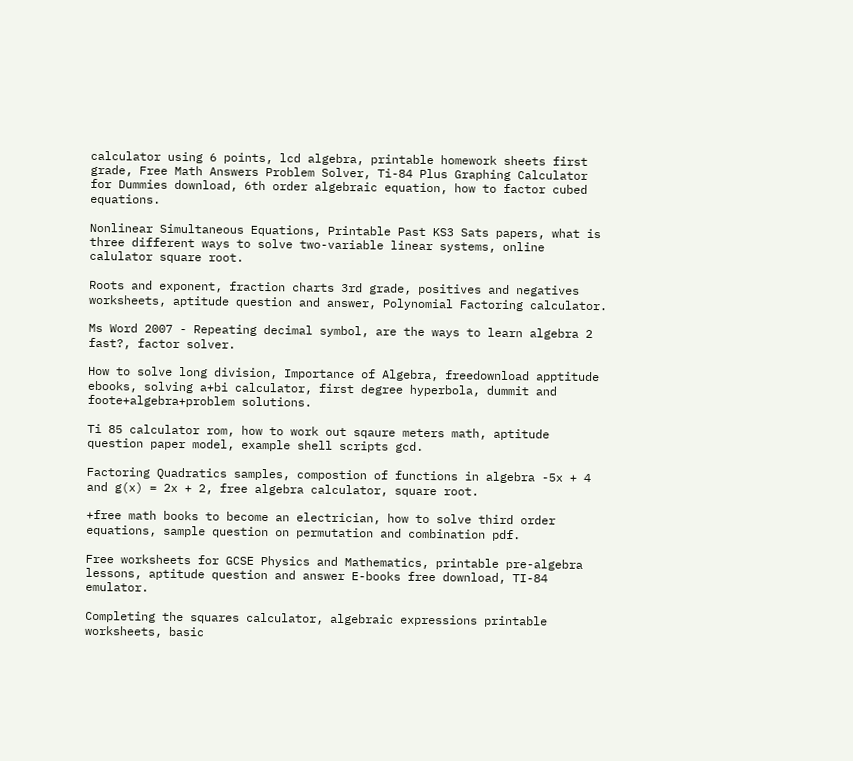calculator using 6 points, lcd algebra, printable homework sheets first grade, Free Math Answers Problem Solver, Ti-84 Plus Graphing Calculator for Dummies download, 6th order algebraic equation, how to factor cubed equations.

Nonlinear Simultaneous Equations, Printable Past KS3 Sats papers, what is three different ways to solve two-variable linear systems, online calulator square root.

Roots and exponent, fraction charts 3rd grade, positives and negatives worksheets, aptitude question and answer, Polynomial Factoring calculator.

Ms Word 2007 - Repeating decimal symbol, are the ways to learn algebra 2 fast?, factor solver.

How to solve long division, Importance of Algebra, freedownload apptitude ebooks, solving a+bi calculator, first degree hyperbola, dummit and foote+algebra+problem solutions.

Ti 85 calculator rom, how to work out sqaure meters math, aptitude question paper model, example shell scripts gcd.

Factoring Quadratics samples, compostion of functions in algebra -5x + 4 and g(x) = 2x + 2, free algebra calculator, square root.

+free math books to become an electrician, how to solve third order equations, sample question on permutation and combination pdf.

Free worksheets for GCSE Physics and Mathematics, printable pre-algebra lessons, aptitude question and answer E-books free download, TI-84 emulator.

Completing the squares calculator, algebraic expressions printable worksheets, basic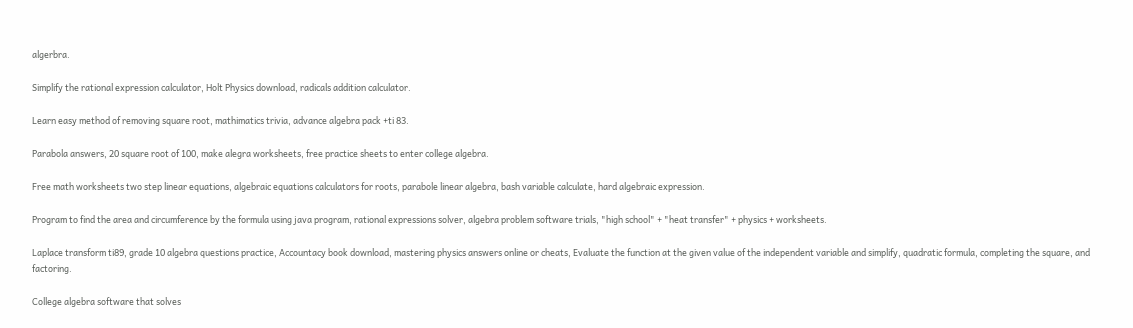algerbra.

Simplify the rational expression calculator, Holt Physics download, radicals addition calculator.

Learn easy method of removing square root, mathimatics trivia, advance algebra pack +ti 83.

Parabola answers, 20 square root of 100, make alegra worksheets, free practice sheets to enter college algebra.

Free math worksheets two step linear equations, algebraic equations calculators for roots, parabole linear algebra, bash variable calculate, hard algebraic expression.

Program to find the area and circumference by the formula using java program, rational expressions solver, algebra problem software trials, "high school" + "heat transfer" + physics + worksheets.

Laplace transform ti89, grade 10 algebra questions practice, Accountacy book download, mastering physics answers online or cheats, Evaluate the function at the given value of the independent variable and simplify, quadratic formula, completing the square, and factoring.

College algebra software that solves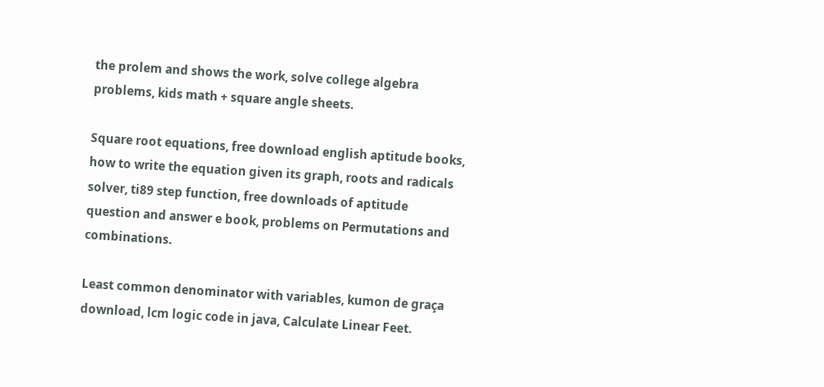the prolem and shows the work, solve college algebra problems, kids math + square angle sheets.

Square root equations, free download english aptitude books, how to write the equation given its graph, roots and radicals solver, ti89 step function, free downloads of aptitude question and answer e book, problems on Permutations and combinations.

Least common denominator with variables, kumon de graça download, lcm logic code in java, Calculate Linear Feet.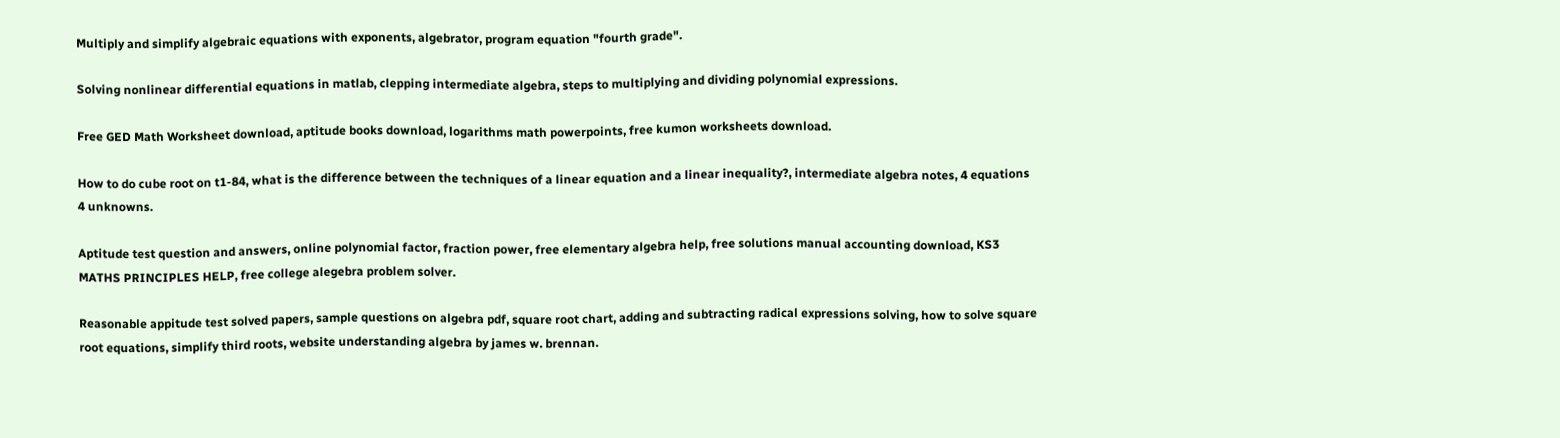Multiply and simplify algebraic equations with exponents, algebrator, program equation "fourth grade".

Solving nonlinear differential equations in matlab, clepping intermediate algebra, steps to multiplying and dividing polynomial expressions.

Free GED Math Worksheet download, aptitude books download, logarithms math powerpoints, free kumon worksheets download.

How to do cube root on t1-84, what is the difference between the techniques of a linear equation and a linear inequality?, intermediate algebra notes, 4 equations 4 unknowns.

Aptitude test question and answers, online polynomial factor, fraction power, free elementary algebra help, free solutions manual accounting download, KS3 MATHS PRINCIPLES HELP, free college alegebra problem solver.

Reasonable appitude test solved papers, sample questions on algebra pdf, square root chart, adding and subtracting radical expressions solving, how to solve square root equations, simplify third roots, website understanding algebra by james w. brennan.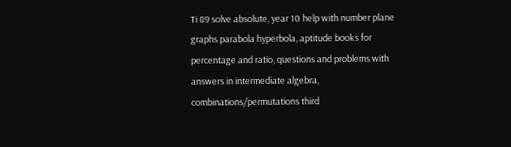Ti 89 solve absolute, year 10 help with number plane graphs parabola hyperbola, aptitude books for percentage and ratio, questions and problems with answers in intermediate algebra, combinations/permutations third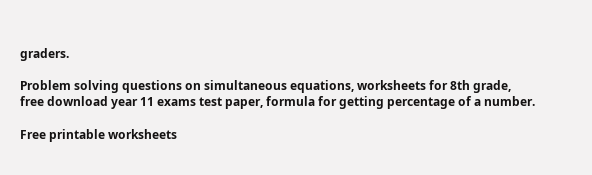graders.

Problem solving questions on simultaneous equations, worksheets for 8th grade, free download year 11 exams test paper, formula for getting percentage of a number.

Free printable worksheets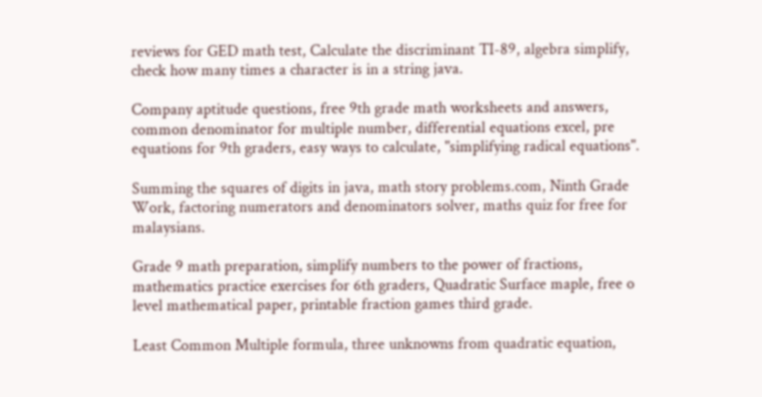reviews for GED math test, Calculate the discriminant TI-89, algebra simplify, check how many times a character is in a string java.

Company aptitude questions, free 9th grade math worksheets and answers, common denominator for multiple number, differential equations excel, pre equations for 9th graders, easy ways to calculate, "simplifying radical equations".

Summing the squares of digits in java, math story problems.com, Ninth Grade Work, factoring numerators and denominators solver, maths quiz for free for malaysians.

Grade 9 math preparation, simplify numbers to the power of fractions, mathematics practice exercises for 6th graders, Quadratic Surface maple, free o level mathematical paper, printable fraction games third grade.

Least Common Multiple formula, three unknowns from quadratic equation,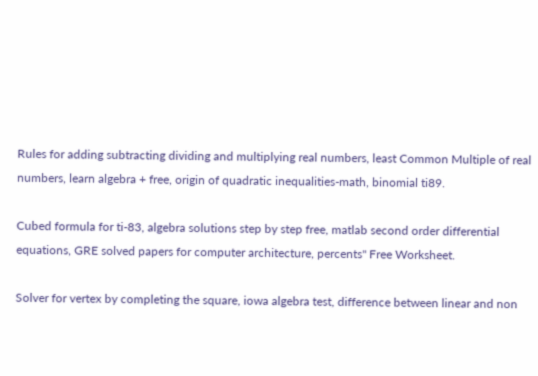Rules for adding subtracting dividing and multiplying real numbers, least Common Multiple of real numbers, learn algebra + free, origin of quadratic inequalities-math, binomial ti89.

Cubed formula for ti-83, algebra solutions step by step free, matlab second order differential equations, GRE solved papers for computer architecture, percents" Free Worksheet.

Solver for vertex by completing the square, iowa algebra test, difference between linear and non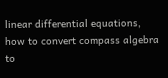linear differential equations, how to convert compass algebra to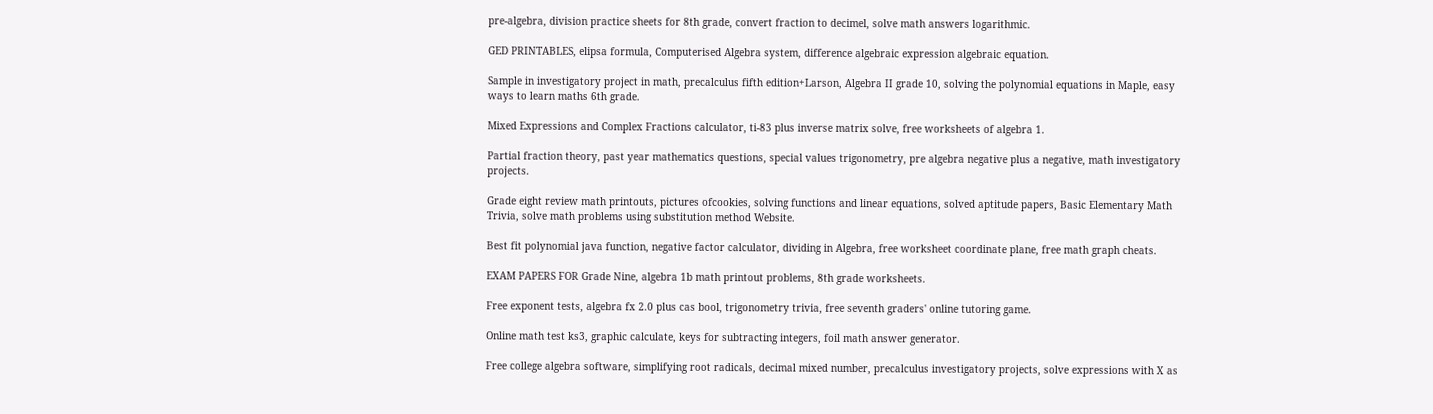pre-algebra, division practice sheets for 8th grade, convert fraction to decimel, solve math answers logarithmic.

GED PRINTABLES, elipsa formula, Computerised Algebra system, difference algebraic expression algebraic equation.

Sample in investigatory project in math, precalculus fifth edition+Larson, Algebra II grade 10, solving the polynomial equations in Maple, easy ways to learn maths 6th grade.

Mixed Expressions and Complex Fractions calculator, ti-83 plus inverse matrix solve, free worksheets of algebra 1.

Partial fraction theory, past year mathematics questions, special values trigonometry, pre algebra negative plus a negative, math investigatory projects.

Grade eight review math printouts, pictures ofcookies, solving functions and linear equations, solved aptitude papers, Basic Elementary Math Trivia, solve math problems using substitution method Website.

Best fit polynomial java function, negative factor calculator, dividing in Algebra, free worksheet coordinate plane, free math graph cheats.

EXAM PAPERS FOR Grade Nine, algebra 1b math printout problems, 8th grade worksheets.

Free exponent tests, algebra fx 2.0 plus cas bool, trigonometry trivia, free seventh graders' online tutoring game.

Online math test ks3, graphic calculate, keys for subtracting integers, foil math answer generator.

Free college algebra software, simplifying root radicals, decimal mixed number, precalculus investigatory projects, solve expressions with X as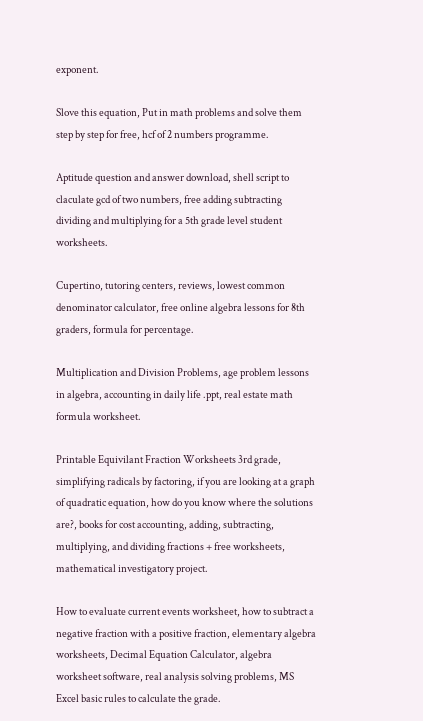exponent.

Slove this equation, Put in math problems and solve them step by step for free, hcf of 2 numbers programme.

Aptitude question and answer download, shell script to claculate gcd of two numbers, free adding subtracting dividing and multiplying for a 5th grade level student worksheets.

Cupertino, tutoring centers, reviews, lowest common denominator calculator, free online algebra lessons for 8th graders, formula for percentage.

Multiplication and Division Problems, age problem lessons in algebra, accounting in daily life .ppt, real estate math formula worksheet.

Printable Equivilant Fraction Worksheets 3rd grade, simplifying radicals by factoring, if you are looking at a graph of quadratic equation, how do you know where the solutions are?, books for cost accounting, adding, subtracting, multiplying, and dividing fractions + free worksheets, mathematical investigatory project.

How to evaluate current events worksheet, how to subtract a negative fraction with a positive fraction, elementary algebra worksheets, Decimal Equation Calculator, algebra worksheet software, real analysis solving problems, MS Excel basic rules to calculate the grade.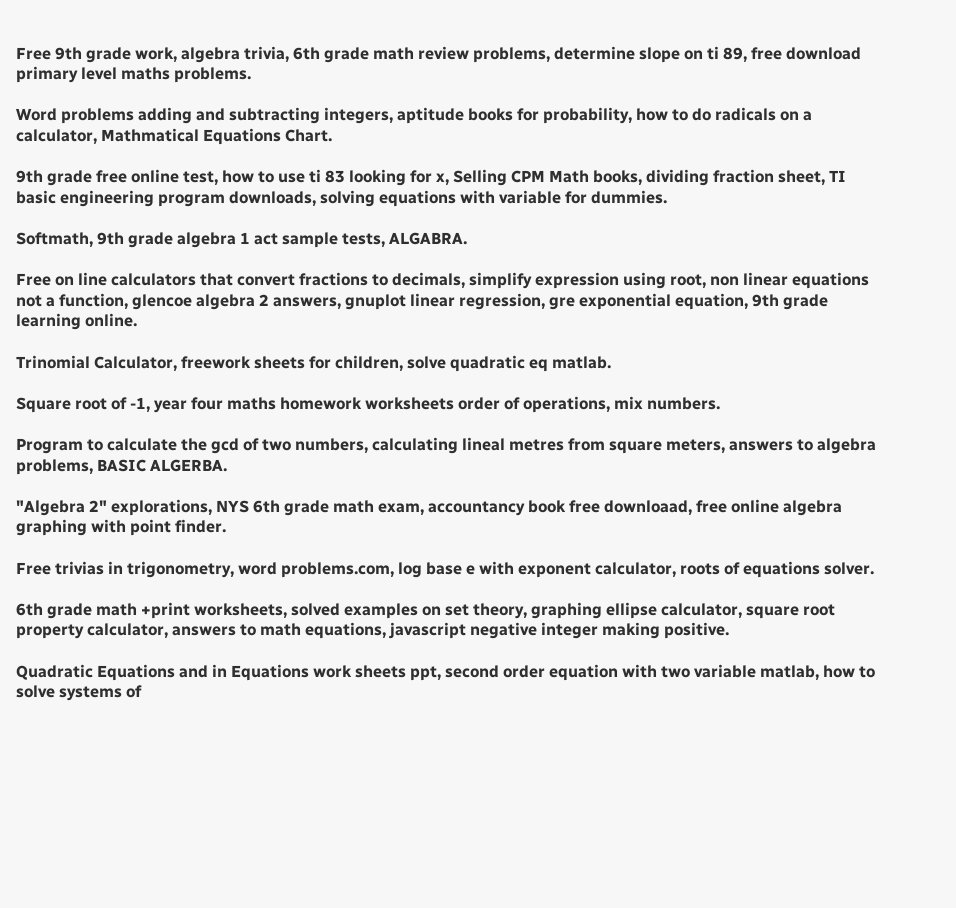Free 9th grade work, algebra trivia, 6th grade math review problems, determine slope on ti 89, free download primary level maths problems.

Word problems adding and subtracting integers, aptitude books for probability, how to do radicals on a calculator, Mathmatical Equations Chart.

9th grade free online test, how to use ti 83 looking for x, Selling CPM Math books, dividing fraction sheet, TI basic engineering program downloads, solving equations with variable for dummies.

Softmath, 9th grade algebra 1 act sample tests, ALGABRA.

Free on line calculators that convert fractions to decimals, simplify expression using root, non linear equations not a function, glencoe algebra 2 answers, gnuplot linear regression, gre exponential equation, 9th grade learning online.

Trinomial Calculator, freework sheets for children, solve quadratic eq matlab.

Square root of -1, year four maths homework worksheets order of operations, mix numbers.

Program to calculate the gcd of two numbers, calculating lineal metres from square meters, answers to algebra problems, BASIC ALGERBA.

"Algebra 2" explorations, NYS 6th grade math exam, accountancy book free downloaad, free online algebra graphing with point finder.

Free trivias in trigonometry, word problems.com, log base e with exponent calculator, roots of equations solver.

6th grade math +print worksheets, solved examples on set theory, graphing ellipse calculator, square root property calculator, answers to math equations, javascript negative integer making positive.

Quadratic Equations and in Equations work sheets ppt, second order equation with two variable matlab, how to solve systems of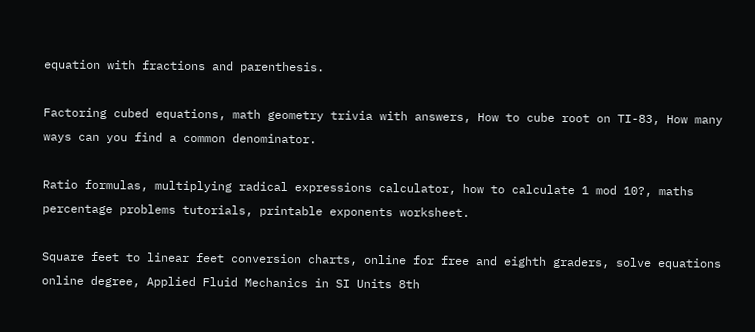equation with fractions and parenthesis.

Factoring cubed equations, math geometry trivia with answers, How to cube root on TI-83, How many ways can you find a common denominator.

Ratio formulas, multiplying radical expressions calculator, how to calculate 1 mod 10?, maths percentage problems tutorials, printable exponents worksheet.

Square feet to linear feet conversion charts, online for free and eighth graders, solve equations online degree, Applied Fluid Mechanics in SI Units 8th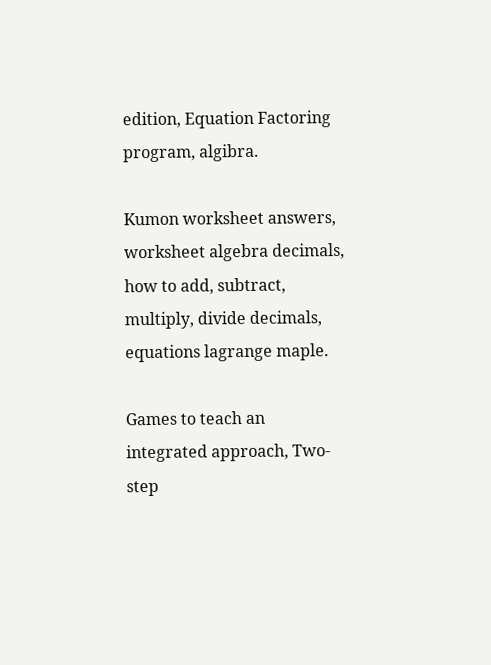edition, Equation Factoring program, algibra.

Kumon worksheet answers, worksheet algebra decimals, how to add, subtract, multiply, divide decimals, equations lagrange maple.

Games to teach an integrated approach, Two-step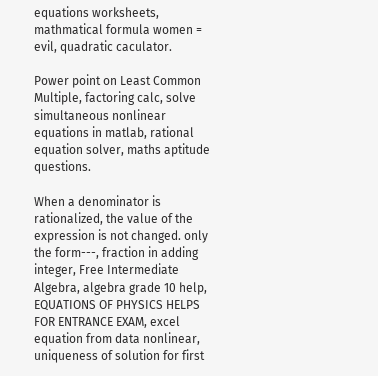equations worksheets, mathmatical formula women = evil, quadratic caculator.

Power point on Least Common Multiple, factoring calc, solve simultaneous nonlinear equations in matlab, rational equation solver, maths aptitude questions.

When a denominator is rationalized, the value of the expression is not changed. only the form---, fraction in adding integer, Free Intermediate Algebra, algebra grade 10 help, EQUATIONS OF PHYSICS HELPS FOR ENTRANCE EXAM, excel equation from data nonlinear, uniqueness of solution for first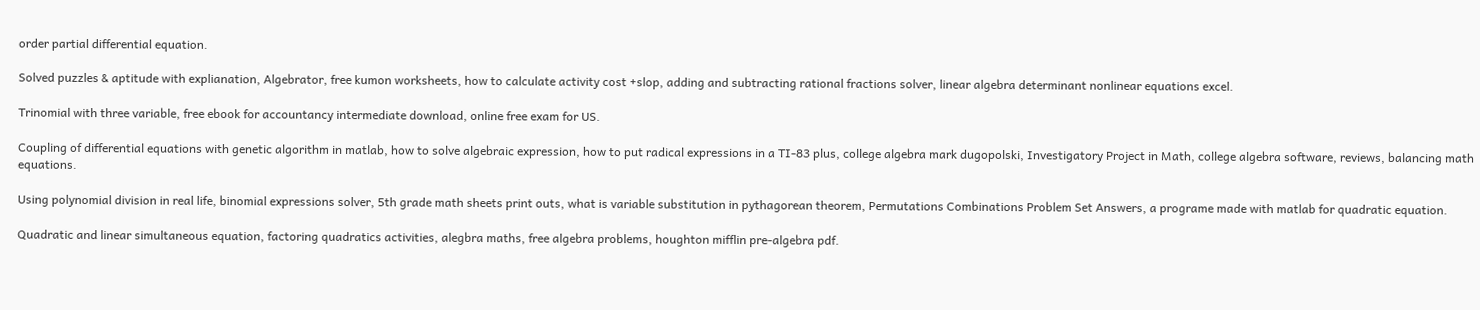order partial differential equation.

Solved puzzles & aptitude with explianation, Algebrator, free kumon worksheets, how to calculate activity cost +slop, adding and subtracting rational fractions solver, linear algebra determinant nonlinear equations excel.

Trinomial with three variable, free ebook for accountancy intermediate download, online free exam for US.

Coupling of differential equations with genetic algorithm in matlab, how to solve algebraic expression, how to put radical expressions in a TI-83 plus, college algebra mark dugopolski, Investigatory Project in Math, college algebra software, reviews, balancing math equations.

Using polynomial division in real life, binomial expressions solver, 5th grade math sheets print outs, what is variable substitution in pythagorean theorem, Permutations Combinations Problem Set Answers, a programe made with matlab for quadratic equation.

Quadratic and linear simultaneous equation, factoring quadratics activities, alegbra maths, free algebra problems, houghton mifflin pre-algebra pdf.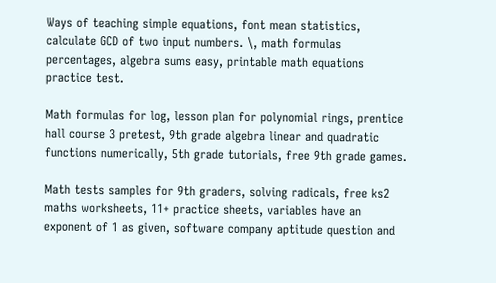Ways of teaching simple equations, font mean statistics, calculate GCD of two input numbers. \, math formulas percentages, algebra sums easy, printable math equations practice test.

Math formulas for log, lesson plan for polynomial rings, prentice hall course 3 pretest, 9th grade algebra linear and quadratic functions numerically, 5th grade tutorials, free 9th grade games.

Math tests samples for 9th graders, solving radicals, free ks2 maths worksheets, 11+ practice sheets, variables have an exponent of 1 as given, software company aptitude question and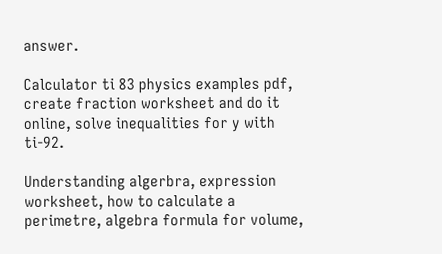answer.

Calculator ti 83 physics examples pdf, create fraction worksheet and do it online, solve inequalities for y with ti-92.

Understanding algerbra, expression worksheet, how to calculate a perimetre, algebra formula for volume,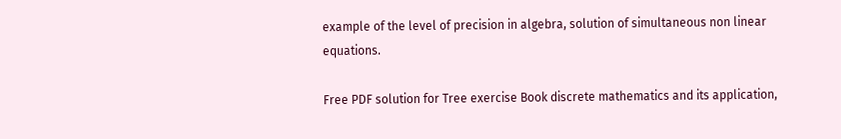example of the level of precision in algebra, solution of simultaneous non linear equations.

Free PDF solution for Tree exercise Book discrete mathematics and its application,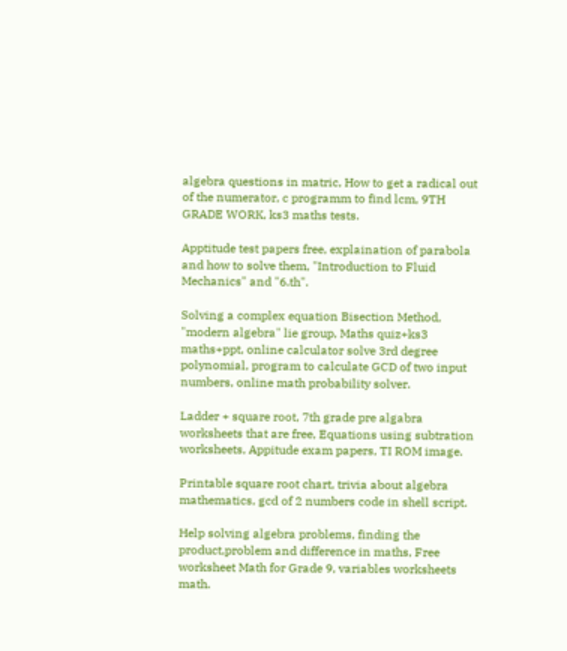algebra questions in matric, How to get a radical out of the numerator, c programm to find lcm, 9TH GRADE WORK, ks3 maths tests.

Apptitude test papers free, explaination of parabola and how to solve them, "Introduction to Fluid Mechanics" and "6.th".

Solving a complex equation Bisection Method, "modern algebra" lie group, Maths quiz+ks3 maths+ppt, online calculator solve 3rd degree polynomial, program to calculate GCD of two input numbers, online math probability solver.

Ladder + square root, 7th grade pre algabra worksheets that are free, Equations using subtration worksheets, Appitude exam papers, TI ROM image.

Printable square root chart, trivia about algebra mathematics, gcd of 2 numbers code in shell script.

Help solving algebra problems, finding the product,problem and difference in maths, Free worksheet Math for Grade 9, variables worksheets math.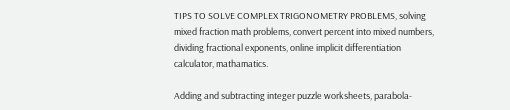TIPS TO SOLVE COMPLEX TRIGONOMETRY PROBLEMS, solving mixed fraction math problems, convert percent into mixed numbers, dividing fractional exponents, online implicit differentiation calculator, mathamatics.

Adding and subtracting integer puzzle worksheets, parabola-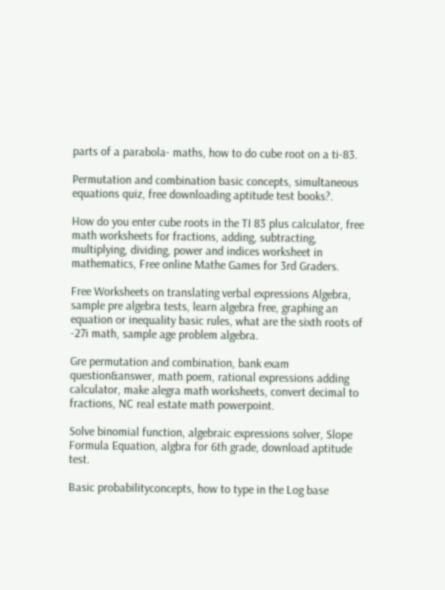parts of a parabola- maths, how to do cube root on a ti-83.

Permutation and combination basic concepts, simultaneous equations quiz, free downloading aptitude test books?.

How do you enter cube roots in the TI 83 plus calculator, free math worksheets for fractions, adding, subtracting, multiplying, dividing, power and indices worksheet in mathematics, Free online Mathe Games for 3rd Graders.

Free Worksheets on translating verbal expressions Algebra, sample pre algebra tests, learn algebra free, graphing an equation or inequality basic rules, what are the sixth roots of -27i math, sample age problem algebra.

Gre permutation and combination, bank exam question&answer, math poem, rational expressions adding calculator, make alegra math worksheets, convert decimal to fractions, NC real estate math powerpoint.

Solve binomial function, algebraic expressions solver, Slope Formula Equation, algbra for 6th grade, download aptitude test.

Basic probabilityconcepts, how to type in the Log base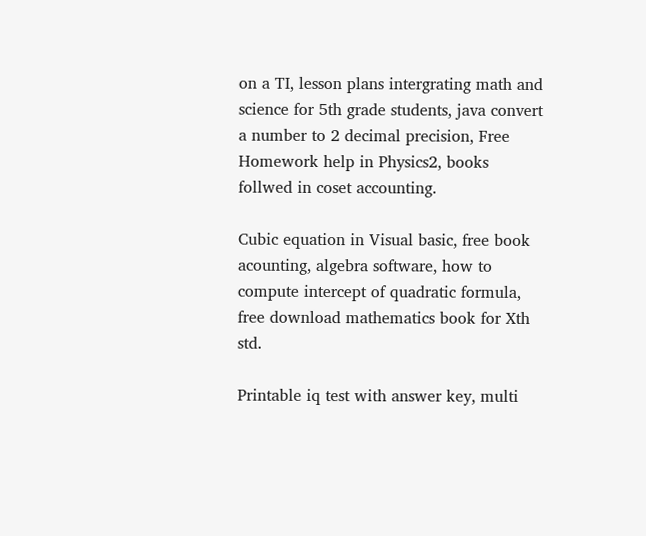on a TI, lesson plans intergrating math and science for 5th grade students, java convert a number to 2 decimal precision, Free Homework help in Physics2, books follwed in coset accounting.

Cubic equation in Visual basic, free book acounting, algebra software, how to compute intercept of quadratic formula, free download mathematics book for Xth std.

Printable iq test with answer key, multi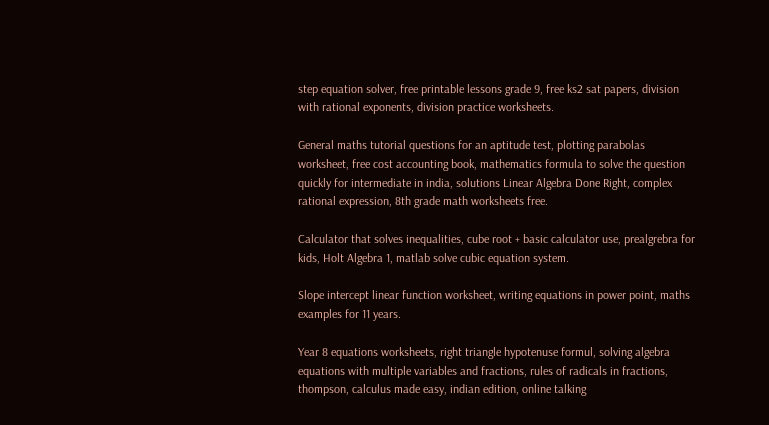step equation solver, free printable lessons grade 9, free ks2 sat papers, division with rational exponents, division practice worksheets.

General maths tutorial questions for an aptitude test, plotting parabolas worksheet, free cost accounting book, mathematics formula to solve the question quickly for intermediate in india, solutions Linear Algebra Done Right, complex rational expression, 8th grade math worksheets free.

Calculator that solves inequalities, cube root + basic calculator use, prealgrebra for kids, Holt Algebra 1, matlab solve cubic equation system.

Slope intercept linear function worksheet, writing equations in power point, maths examples for 11 years.

Year 8 equations worksheets, right triangle hypotenuse formul, solving algebra equations with multiple variables and fractions, rules of radicals in fractions, thompson, calculus made easy, indian edition, online talking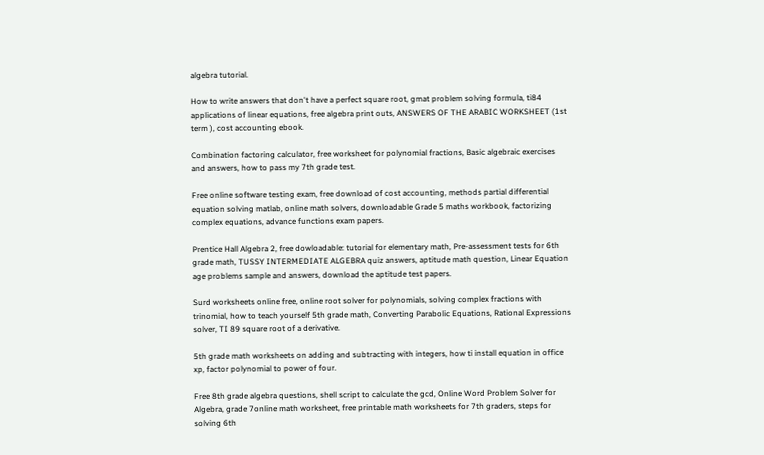algebra tutorial.

How to write answers that don't have a perfect square root, gmat problem solving formula, ti84 applications of linear equations, free algebra print outs, ANSWERS OF THE ARABIC WORKSHEET (1st term ), cost accounting ebook.

Combination factoring calculator, free worksheet for polynomial fractions, Basic algebraic exercises and answers, how to pass my 7th grade test.

Free online software testing exam, free download of cost accounting, methods partial differential equation solving matlab, online math solvers, downloadable Grade 5 maths workbook, factorizing complex equations, advance functions exam papers.

Prentice Hall Algebra 2, free dowloadable: tutorial for elementary math, Pre-assessment tests for 6th grade math, TUSSY INTERMEDIATE ALGEBRA quiz answers, aptitude math question, Linear Equation age problems sample and answers, download the aptitude test papers.

Surd worksheets online free, online root solver for polynomials, solving complex fractions with trinomial, how to teach yourself 5th grade math, Converting Parabolic Equations, Rational Expressions solver, TI 89 square root of a derivative.

5th grade math worksheets on adding and subtracting with integers, how ti install equation in office xp, factor polynomial to power of four.

Free 8th grade algebra questions, shell script to calculate the gcd, Online Word Problem Solver for Algebra, grade 7online math worksheet, free printable math worksheets for 7th graders, steps for solving 6th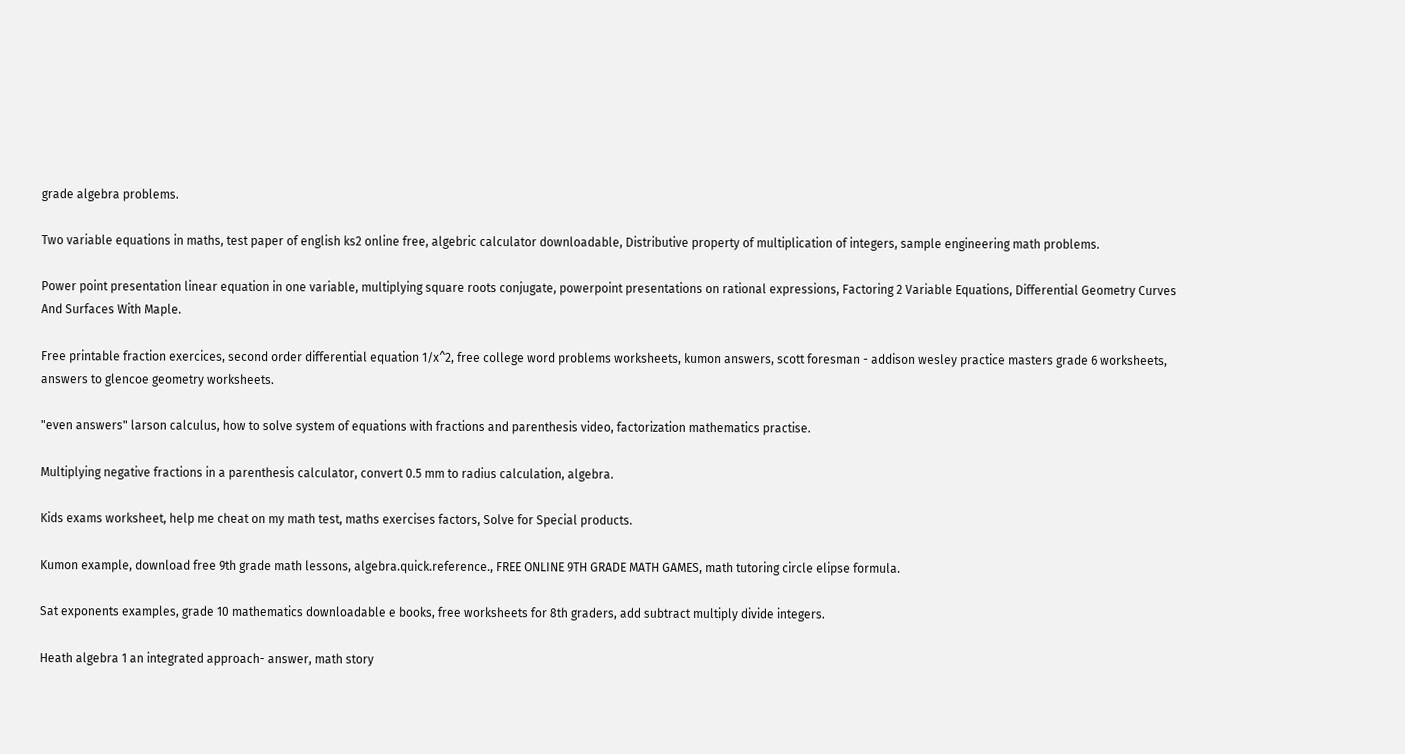grade algebra problems.

Two variable equations in maths, test paper of english ks2 online free, algebric calculator downloadable, Distributive property of multiplication of integers, sample engineering math problems.

Power point presentation linear equation in one variable, multiplying square roots conjugate, powerpoint presentations on rational expressions, Factoring 2 Variable Equations, Differential Geometry Curves And Surfaces With Maple.

Free printable fraction exercices, second order differential equation 1/x^2, free college word problems worksheets, kumon answers, scott foresman - addison wesley practice masters grade 6 worksheets, answers to glencoe geometry worksheets.

"even answers" larson calculus, how to solve system of equations with fractions and parenthesis video, factorization mathematics practise.

Multiplying negative fractions in a parenthesis calculator, convert 0.5 mm to radius calculation, algebra.

Kids exams worksheet, help me cheat on my math test, maths exercises factors, Solve for Special products.

Kumon example, download free 9th grade math lessons, algebra.quick.reference., FREE ONLINE 9TH GRADE MATH GAMES, math tutoring circle elipse formula.

Sat exponents examples, grade 10 mathematics downloadable e books, free worksheets for 8th graders, add subtract multiply divide integers.

Heath algebra 1 an integrated approach- answer, math story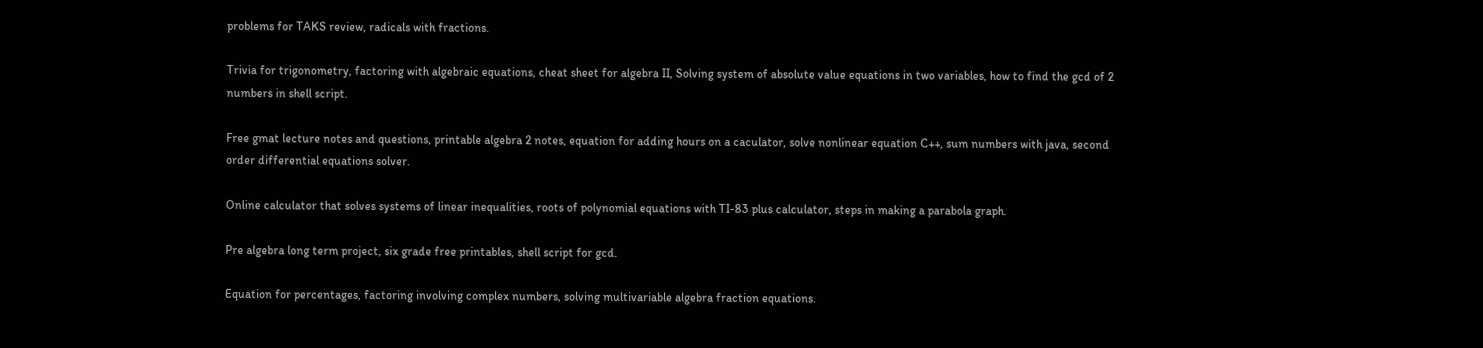problems for TAKS review, radicals with fractions.

Trivia for trigonometry, factoring with algebraic equations, cheat sheet for algebra II, Solving system of absolute value equations in two variables, how to find the gcd of 2 numbers in shell script.

Free gmat lecture notes and questions, printable algebra 2 notes, equation for adding hours on a caculator, solve nonlinear equation C++, sum numbers with java, second order differential equations solver.

Online calculator that solves systems of linear inequalities, roots of polynomial equations with TI-83 plus calculator, steps in making a parabola graph.

Pre algebra long term project, six grade free printables, shell script for gcd.

Equation for percentages, factoring involving complex numbers, solving multivariable algebra fraction equations.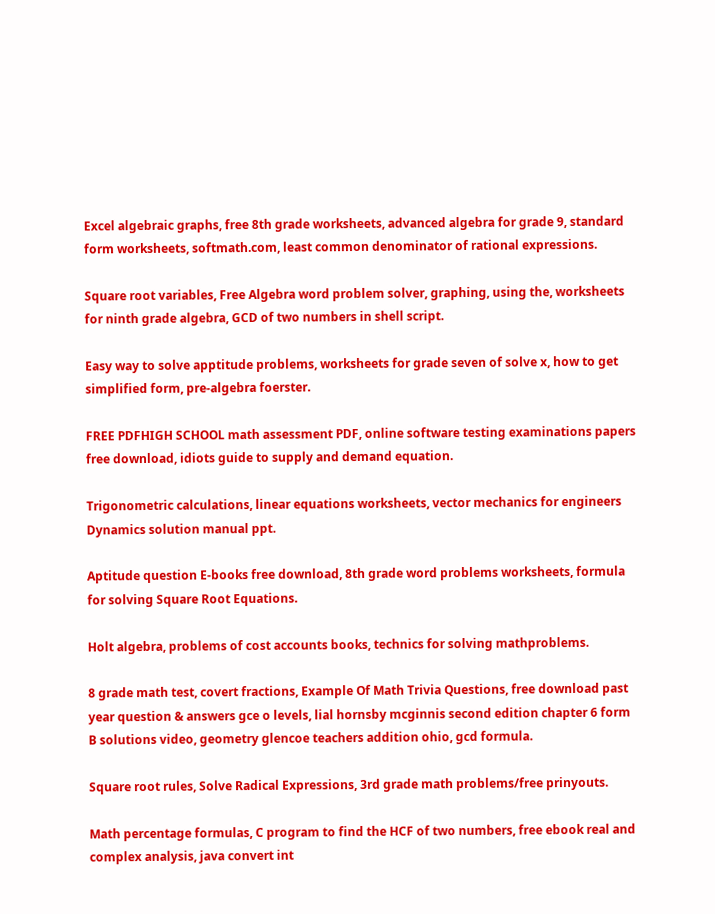Excel algebraic graphs, free 8th grade worksheets, advanced algebra for grade 9, standard form worksheets, softmath.com, least common denominator of rational expressions.

Square root variables, Free Algebra word problem solver, graphing, using the, worksheets for ninth grade algebra, GCD of two numbers in shell script.

Easy way to solve apptitude problems, worksheets for grade seven of solve x, how to get simplified form, pre-algebra foerster.

FREE PDFHIGH SCHOOL math assessment PDF, online software testing examinations papers free download, idiots guide to supply and demand equation.

Trigonometric calculations, linear equations worksheets, vector mechanics for engineers Dynamics solution manual ppt.

Aptitude question E-books free download, 8th grade word problems worksheets, formula for solving Square Root Equations.

Holt algebra, problems of cost accounts books, technics for solving mathproblems.

8 grade math test, covert fractions, Example Of Math Trivia Questions, free download past year question & answers gce o levels, lial hornsby mcginnis second edition chapter 6 form B solutions video, geometry glencoe teachers addition ohio, gcd formula.

Square root rules, Solve Radical Expressions, 3rd grade math problems/free prinyouts.

Math percentage formulas, C program to find the HCF of two numbers, free ebook real and complex analysis, java convert int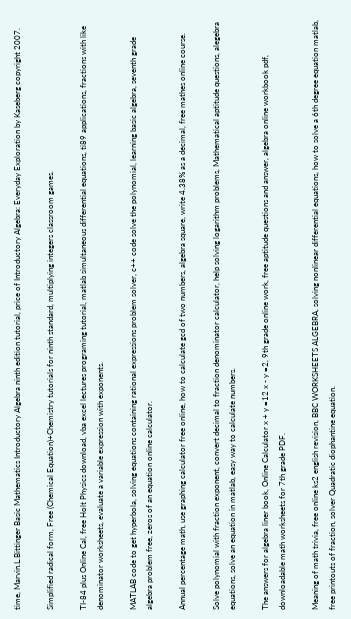time, Marvin.L.Bittinger Basic Mathematics Introductory Algebra ninth edition tutorial, price of Introductory Algebra: Everyday Exploration by Kaseberg copyright 2007.

Simplified radical form, Free (Chemical Equation)+Chemistry tutorials for ninth standard, multiplying integers classroom games.

TI-84 plus Online Cal, free Holt Physics download, vba excel lectures programing tutorial, matlab simultaneous differential equations, ti89 applications, fractions with like denominator worksheets, evaluate a variable expression with exponents.

MATLAB code to get hyperbola, solving equations containing rational expressions problem solver, c++ code solve the polynomial, learning basic algebra, seventh grade algebra problem free, zeros of an equation online calculator.

Annual percentage math, use graphing calculator free online, how to calculate gcd of two numbers, algebra square, write 4.38% as a decimal, free mathes online course.

Solve polynomial with fraction exponent, convert decimal to fraction denominator calculator, help solving logarithm problems, Mathematical aptitude questions, alegebra equations, solve an equation in matlab, easy way to calculate numbers.

The answers for algebra liner book, Online Calculator x + y =12 x - y =2, 9th grade online work, free aptitude questions and answer, algebra online workbook pdf, downloadable math worksheets for 7th grade PDF.

Meaning of math trivia, free online ks2 english revision, BBC WORKSHEETS ALGEBRA, solving nonlinear differential equations, how to solve a 6th degree equation matlab, free printouts of fraction, solver Quadratic diophantine equation.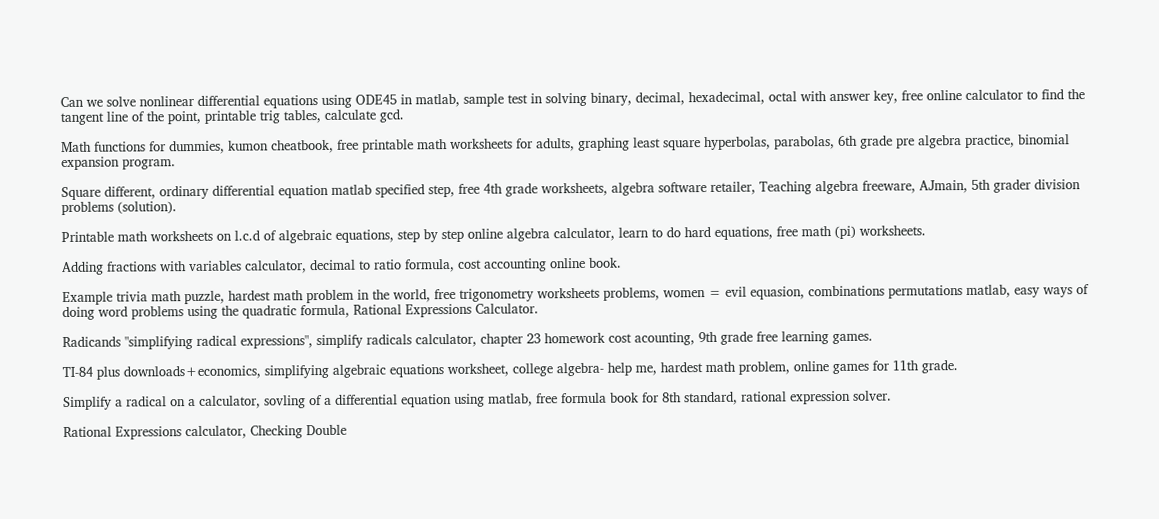Can we solve nonlinear differential equations using ODE45 in matlab, sample test in solving binary, decimal, hexadecimal, octal with answer key, free online calculator to find the tangent line of the point, printable trig tables, calculate gcd.

Math functions for dummies, kumon cheatbook, free printable math worksheets for adults, graphing least square hyperbolas, parabolas, 6th grade pre algebra practice, binomial expansion program.

Square different, ordinary differential equation matlab specified step, free 4th grade worksheets, algebra software retailer, Teaching algebra freeware, AJmain, 5th grader division problems (solution).

Printable math worksheets on l.c.d of algebraic equations, step by step online algebra calculator, learn to do hard equations, free math (pi) worksheets.

Adding fractions with variables calculator, decimal to ratio formula, cost accounting online book.

Example trivia math puzzle, hardest math problem in the world, free trigonometry worksheets problems, women = evil equasion, combinations permutations matlab, easy ways of doing word problems using the quadratic formula, Rational Expressions Calculator.

Radicands "simplifying radical expressions", simplify radicals calculator, chapter 23 homework cost acounting, 9th grade free learning games.

TI-84 plus downloads+economics, simplifying algebraic equations worksheet, college algebra- help me, hardest math problem, online games for 11th grade.

Simplify a radical on a calculator, sovling of a differential equation using matlab, free formula book for 8th standard, rational expression solver.

Rational Expressions calculator, Checking Double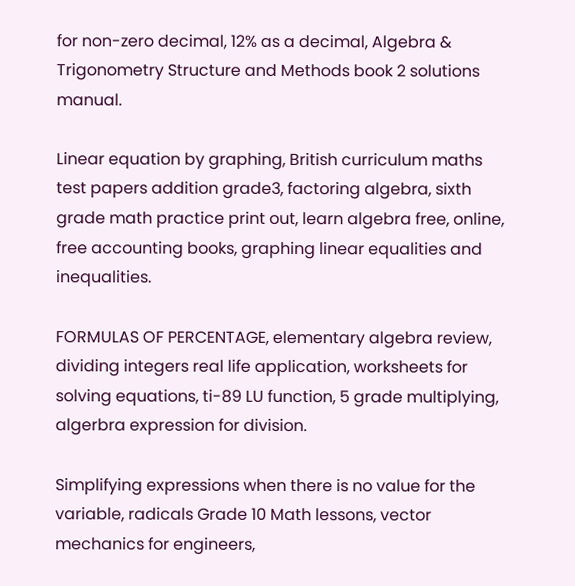for non-zero decimal, 12% as a decimal, Algebra & Trigonometry Structure and Methods book 2 solutions manual.

Linear equation by graphing, British curriculum maths test papers addition grade3, factoring algebra, sixth grade math practice print out, learn algebra free, online, free accounting books, graphing linear equalities and inequalities.

FORMULAS OF PERCENTAGE, elementary algebra review, dividing integers real life application, worksheets for solving equations, ti-89 LU function, 5 grade multiplying, algerbra expression for division.

Simplifying expressions when there is no value for the variable, radicals Grade 10 Math lessons, vector mechanics for engineers,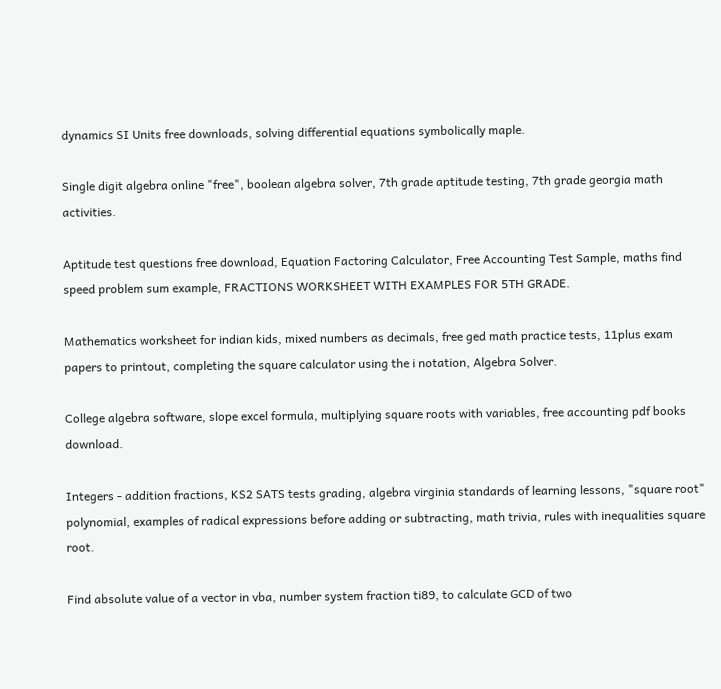dynamics SI Units free downloads, solving differential equations symbolically maple.

Single digit algebra online "free", boolean algebra solver, 7th grade aptitude testing, 7th grade georgia math activities.

Aptitude test questions free download, Equation Factoring Calculator, Free Accounting Test Sample, maths find speed problem sum example, FRACTIONS WORKSHEET WITH EXAMPLES FOR 5TH GRADE.

Mathematics worksheet for indian kids, mixed numbers as decimals, free ged math practice tests, 11plus exam papers to printout, completing the square calculator using the i notation, Algebra Solver.

College algebra software, slope excel formula, multiplying square roots with variables, free accounting pdf books download.

Integers - addition fractions, KS2 SATS tests grading, algebra virginia standards of learning lessons, "square root" polynomial, examples of radical expressions before adding or subtracting, math trivia, rules with inequalities square root.

Find absolute value of a vector in vba, number system fraction ti89, to calculate GCD of two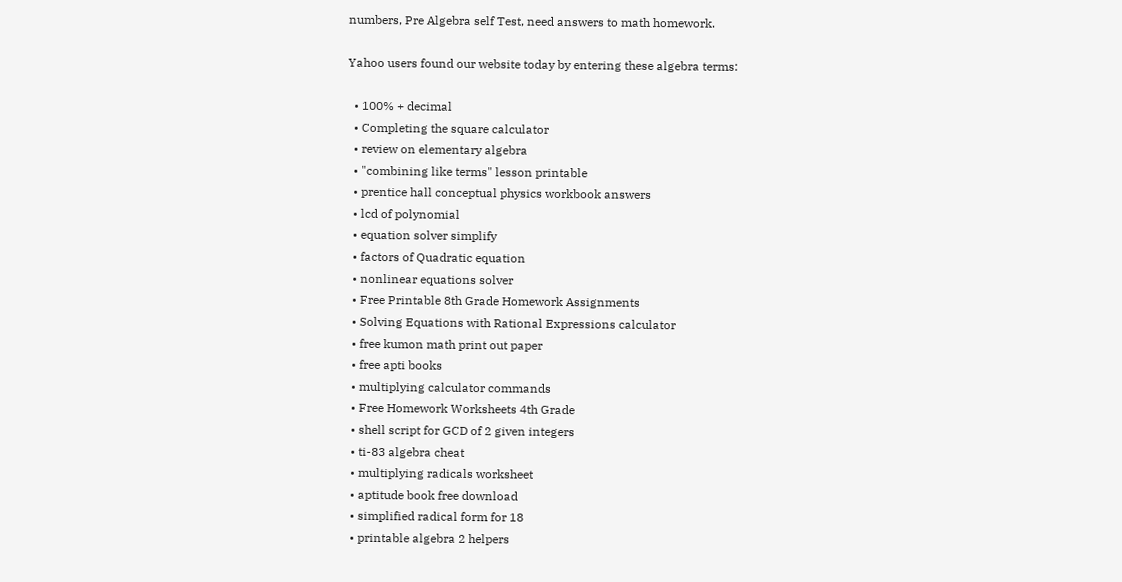numbers, Pre Algebra self Test, need answers to math homework.

Yahoo users found our website today by entering these algebra terms:

  • 100% + decimal
  • Completing the square calculator
  • review on elementary algebra
  • "combining like terms" lesson printable
  • prentice hall conceptual physics workbook answers
  • lcd of polynomial
  • equation solver simplify
  • factors of Quadratic equation
  • nonlinear equations solver
  • Free Printable 8th Grade Homework Assignments
  • Solving Equations with Rational Expressions calculator
  • free kumon math print out paper
  • free apti books
  • multiplying calculator commands
  • Free Homework Worksheets 4th Grade
  • shell script for GCD of 2 given integers
  • ti-83 algebra cheat
  • multiplying radicals worksheet
  • aptitude book free download
  • simplified radical form for 18
  • printable algebra 2 helpers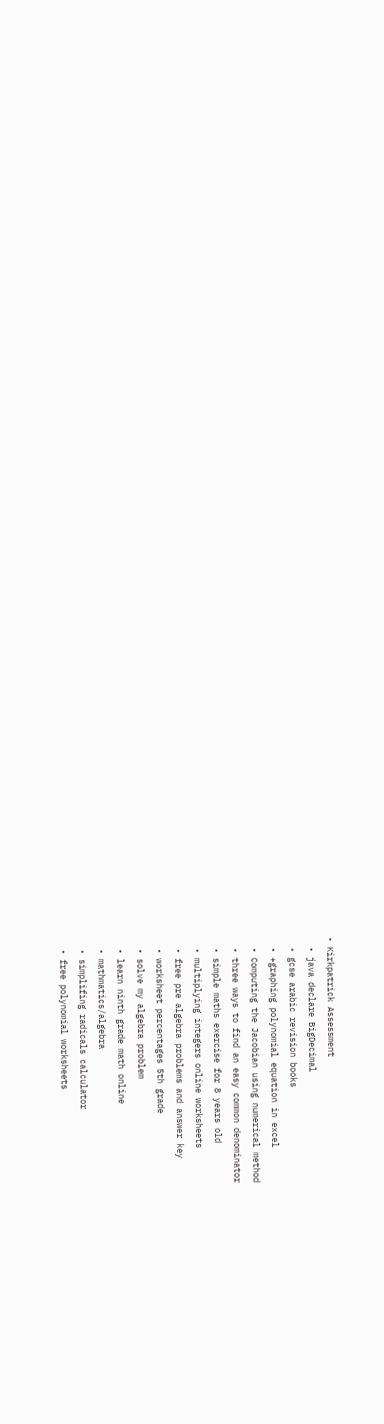• Kirkpatrick Assessment
  • java declare BigDecimal
  • gcse arabic revision books
  • +graphing polynomial equation in excel
  • Computing the Jacobian using numerical method
  • three ways to find an easy common denominator
  • simple maths exercise for 8 years old
  • multiplying integers online worksheets
  • free pre algebra problems and answer key
  • worksheet percentages 5th grade
  • solve my algebra problem
  • learn ninth grade math online
  • mathmatics/algebra
  • simplifing radicals calculator
  • free polynomial worksheets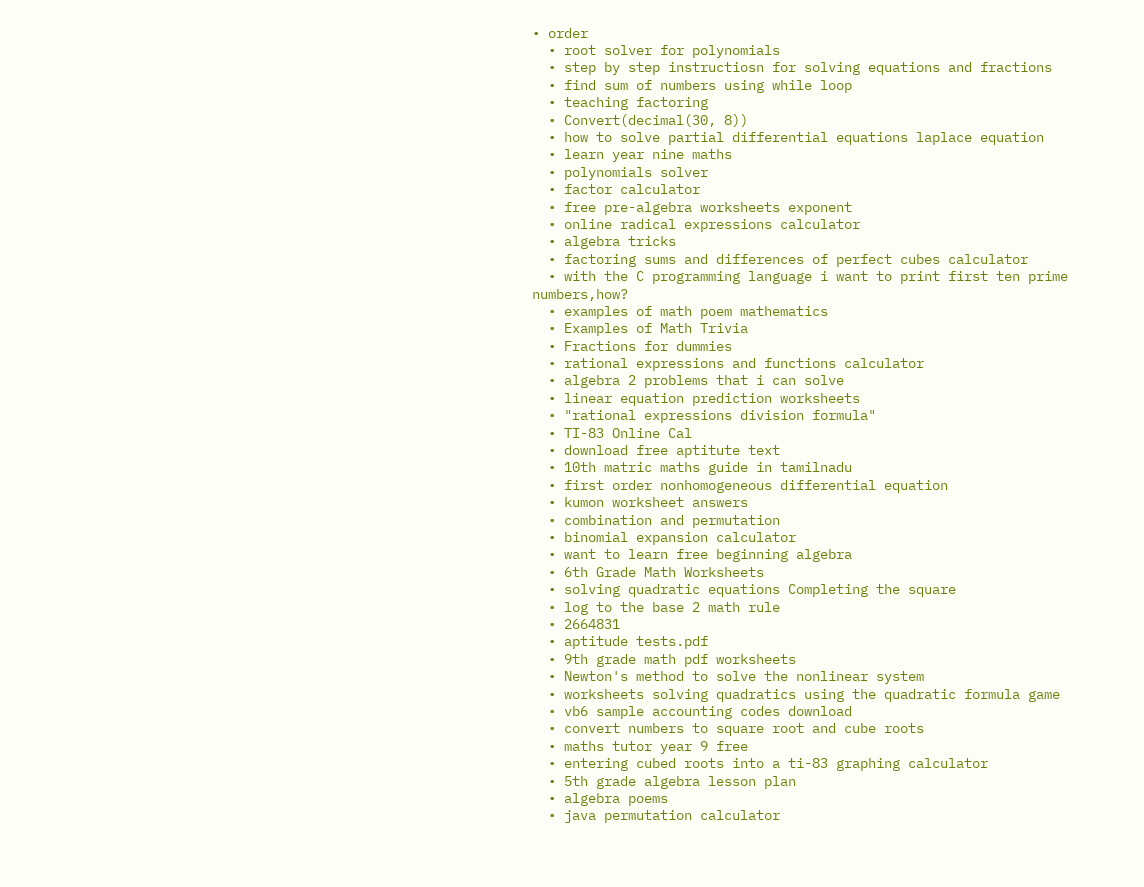• order
  • root solver for polynomials
  • step by step instructiosn for solving equations and fractions
  • find sum of numbers using while loop
  • teaching factoring
  • Convert(decimal(30, 8))
  • how to solve partial differential equations laplace equation
  • learn year nine maths
  • polynomials solver
  • factor calculator
  • free pre-algebra worksheets exponent
  • online radical expressions calculator
  • algebra tricks
  • factoring sums and differences of perfect cubes calculator
  • with the C programming language i want to print first ten prime numbers,how?
  • examples of math poem mathematics
  • Examples of Math Trivia
  • Fractions for dummies
  • rational expressions and functions calculator
  • algebra 2 problems that i can solve
  • linear equation prediction worksheets
  • "rational expressions division formula"
  • TI-83 Online Cal
  • download free aptitute text
  • 10th matric maths guide in tamilnadu
  • first order nonhomogeneous differential equation
  • kumon worksheet answers
  • combination and permutation
  • binomial expansion calculator
  • want to learn free beginning algebra
  • 6th Grade Math Worksheets
  • solving quadratic equations Completing the square
  • log to the base 2 math rule
  • 2664831
  • aptitude tests.pdf
  • 9th grade math pdf worksheets
  • Newton's method to solve the nonlinear system
  • worksheets solving quadratics using the quadratic formula game
  • vb6 sample accounting codes download
  • convert numbers to square root and cube roots
  • maths tutor year 9 free
  • entering cubed roots into a ti-83 graphing calculator
  • 5th grade algebra lesson plan
  • algebra poems
  • java permutation calculator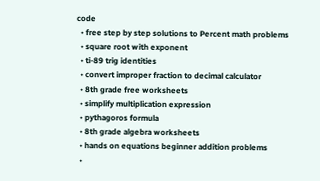code
  • free step by step solutions to Percent math problems
  • square root with exponent
  • ti-89 trig identities
  • convert improper fraction to decimal calculator
  • 8th grade free worksheets
  • simplify multiplication expression
  • pythagoros formula
  • 8th grade algebra worksheets
  • hands on equations beginner addition problems
  •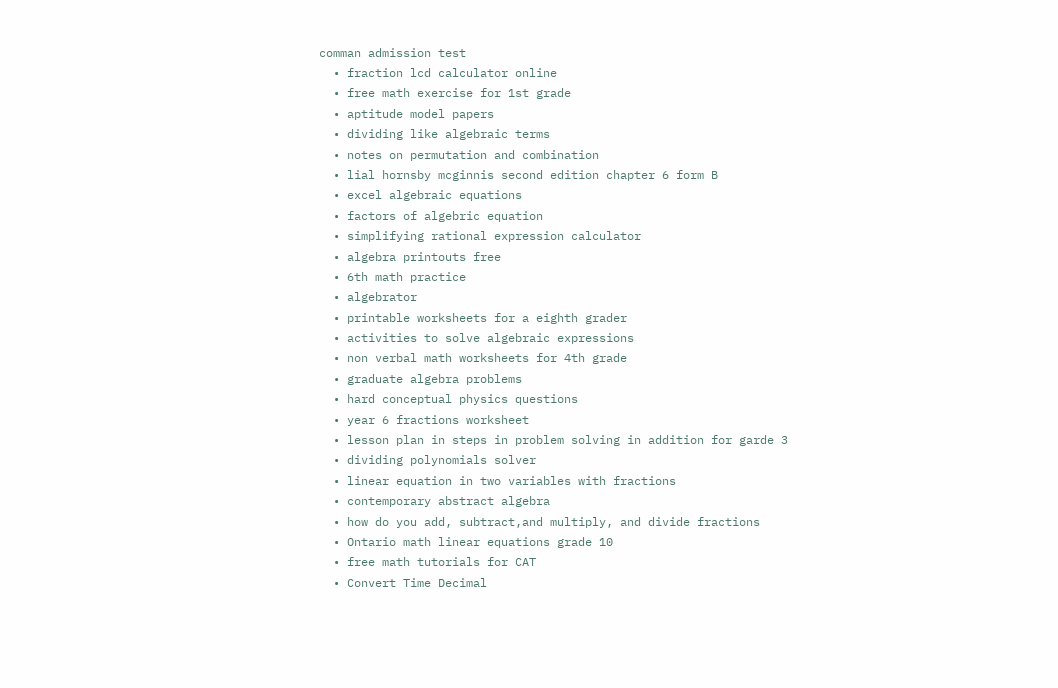comman admission test
  • fraction lcd calculator online
  • free math exercise for 1st grade
  • aptitude model papers
  • dividing like algebraic terms
  • notes on permutation and combination
  • lial hornsby mcginnis second edition chapter 6 form B
  • excel algebraic equations
  • factors of algebric equation
  • simplifying rational expression calculator
  • algebra printouts free
  • 6th math practice
  • algebrator
  • printable worksheets for a eighth grader
  • activities to solve algebraic expressions
  • non verbal math worksheets for 4th grade
  • graduate algebra problems
  • hard conceptual physics questions
  • year 6 fractions worksheet
  • lesson plan in steps in problem solving in addition for garde 3
  • dividing polynomials solver
  • linear equation in two variables with fractions
  • contemporary abstract algebra
  • how do you add, subtract,and multiply, and divide fractions
  • Ontario math linear equations grade 10
  • free math tutorials for CAT
  • Convert Time Decimal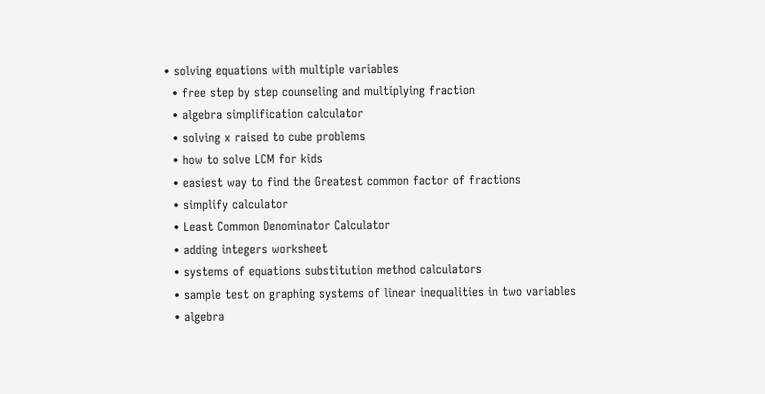• solving equations with multiple variables
  • free step by step counseling and multiplying fraction
  • algebra simplification calculator
  • solving x raised to cube problems
  • how to solve LCM for kids
  • easiest way to find the Greatest common factor of fractions
  • simplify calculator
  • Least Common Denominator Calculator
  • adding integers worksheet
  • systems of equations substitution method calculators
  • sample test on graphing systems of linear inequalities in two variables
  • algebra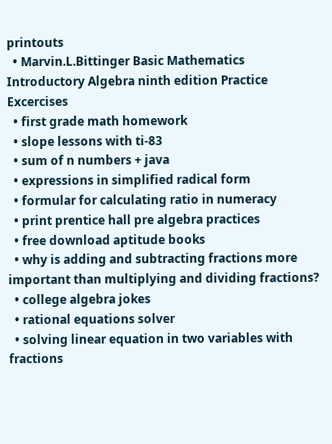printouts
  • Marvin.L.Bittinger Basic Mathematics Introductory Algebra ninth edition Practice Excercises
  • first grade math homework
  • slope lessons with ti-83
  • sum of n numbers + java
  • expressions in simplified radical form
  • formular for calculating ratio in numeracy
  • print prentice hall pre algebra practices
  • free download aptitude books
  • why is adding and subtracting fractions more important than multiplying and dividing fractions?
  • college algebra jokes
  • rational equations solver
  • solving linear equation in two variables with fractions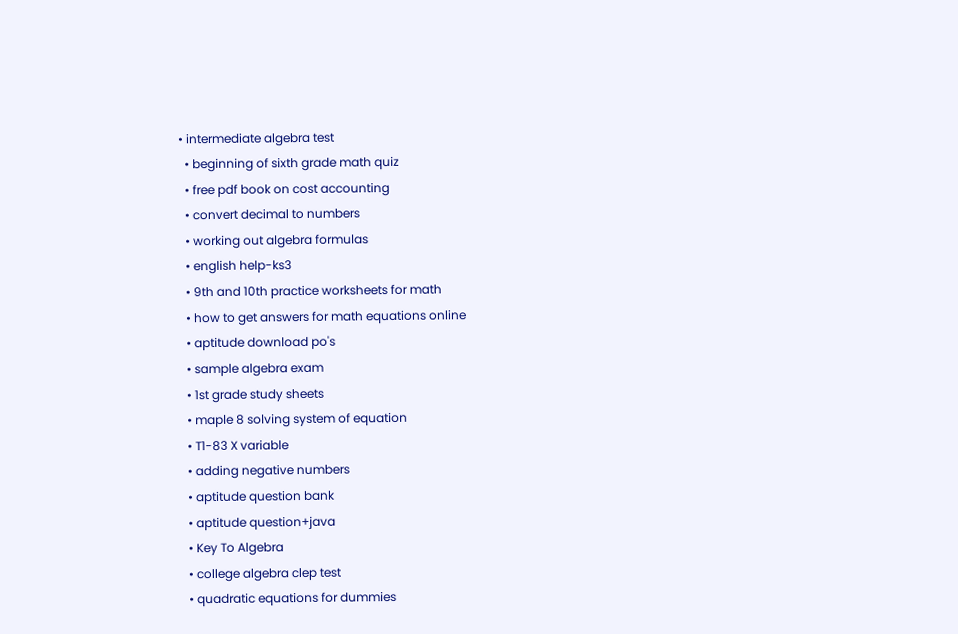• intermediate algebra test
  • beginning of sixth grade math quiz
  • free pdf book on cost accounting
  • convert decimal to numbers
  • working out algebra formulas
  • english help-ks3
  • 9th and 10th practice worksheets for math
  • how to get answers for math equations online
  • aptitude download po's
  • sample algebra exam
  • 1st grade study sheets
  • maple 8 solving system of equation
  • T1-83 X variable
  • adding negative numbers
  • aptitude question bank
  • aptitude question+java
  • Key To Algebra
  • college algebra clep test
  • quadratic equations for dummies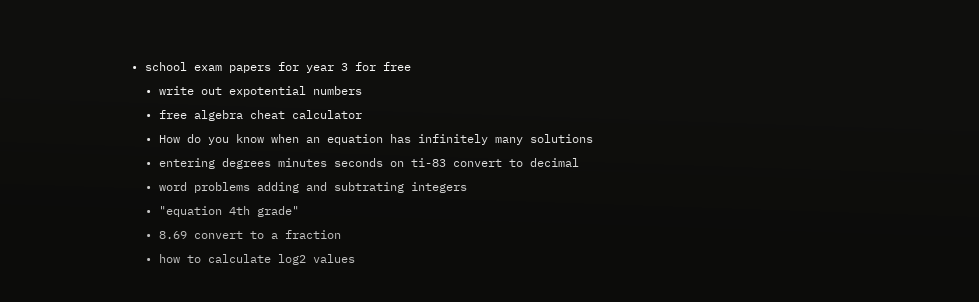• school exam papers for year 3 for free
  • write out expotential numbers
  • free algebra cheat calculator
  • How do you know when an equation has infinitely many solutions
  • entering degrees minutes seconds on ti-83 convert to decimal
  • word problems adding and subtrating integers
  • "equation 4th grade"
  • 8.69 convert to a fraction
  • how to calculate log2 values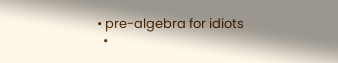• pre-algebra for idiots
  •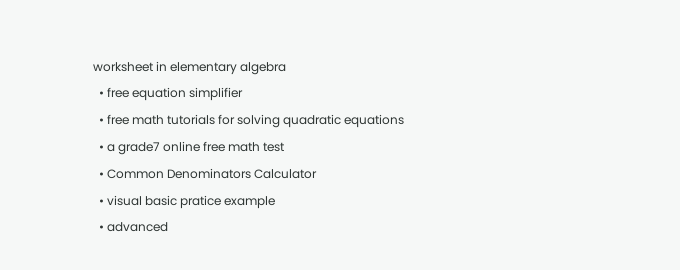worksheet in elementary algebra
  • free equation simplifier
  • free math tutorials for solving quadratic equations
  • a grade7 online free math test
  • Common Denominators Calculator
  • visual basic pratice example
  • advanced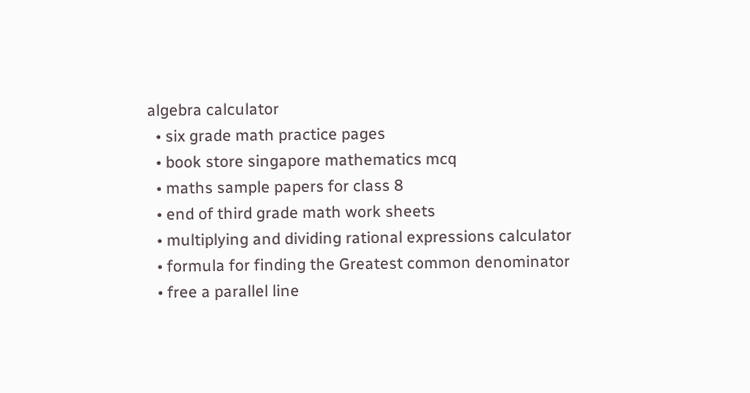algebra calculator
  • six grade math practice pages
  • book store singapore mathematics mcq
  • maths sample papers for class 8
  • end of third grade math work sheets
  • multiplying and dividing rational expressions calculator
  • formula for finding the Greatest common denominator
  • free a parallel line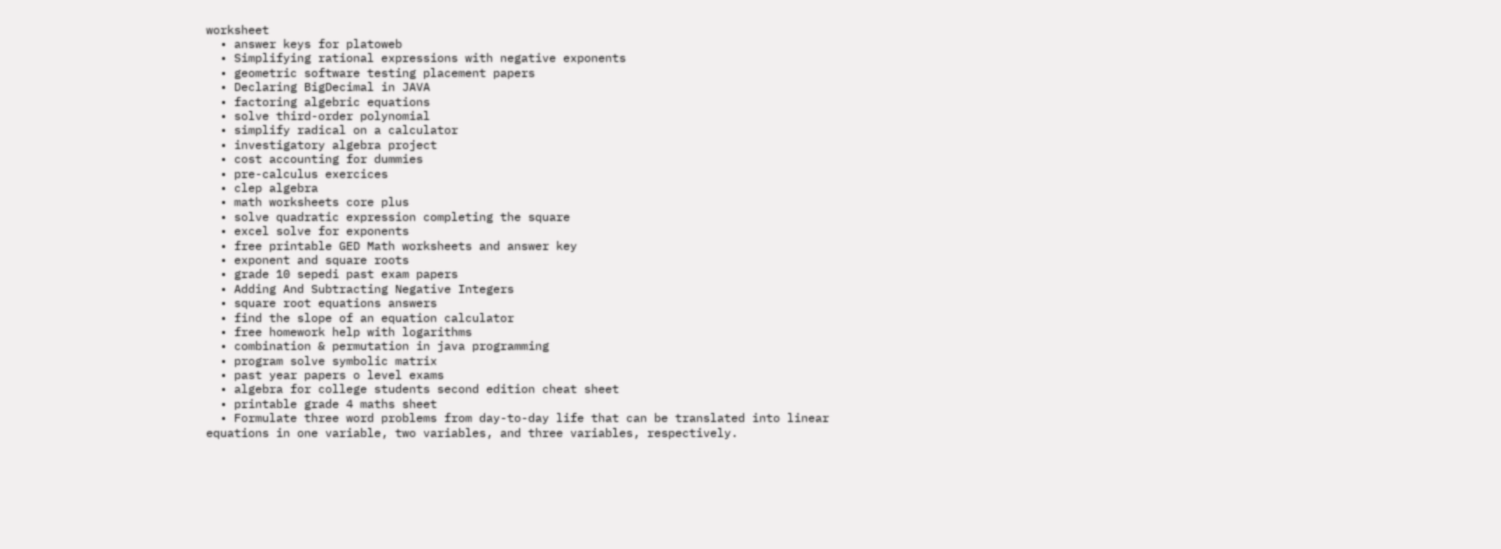worksheet
  • answer keys for platoweb
  • Simplifying rational expressions with negative exponents
  • geometric software testing placement papers
  • Declaring BigDecimal in JAVA
  • factoring algebric equations
  • solve third-order polynomial
  • simplify radical on a calculator
  • investigatory algebra project
  • cost accounting for dummies
  • pre-calculus exercices
  • clep algebra
  • math worksheets core plus
  • solve quadratic expression completing the square
  • excel solve for exponents
  • free printable GED Math worksheets and answer key
  • exponent and square roots
  • grade 10 sepedi past exam papers
  • Adding And Subtracting Negative Integers
  • square root equations answers
  • find the slope of an equation calculator
  • free homework help with logarithms
  • combination & permutation in java programming
  • program solve symbolic matrix
  • past year papers o level exams
  • algebra for college students second edition cheat sheet
  • printable grade 4 maths sheet
  • Formulate three word problems from day-to-day life that can be translated into linear equations in one variable, two variables, and three variables, respectively.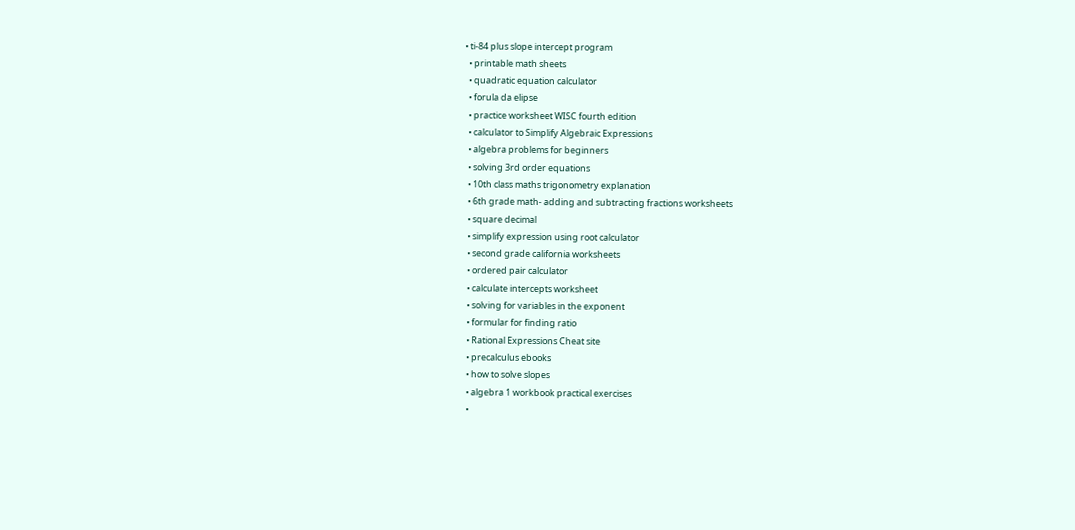• ti-84 plus slope intercept program
  • printable math sheets
  • quadratic equation calculator
  • forula da elipse
  • practice worksheet WISC fourth edition
  • calculator to Simplify Algebraic Expressions
  • algebra problems for beginners
  • solving 3rd order equations
  • 10th class maths trigonometry explanation
  • 6th grade math- adding and subtracting fractions worksheets
  • square decimal
  • simplify expression using root calculator
  • second grade california worksheets
  • ordered pair calculator
  • calculate intercepts worksheet
  • solving for variables in the exponent
  • formular for finding ratio
  • Rational Expressions Cheat site
  • precalculus ebooks
  • how to solve slopes
  • algebra 1 workbook practical exercises
  •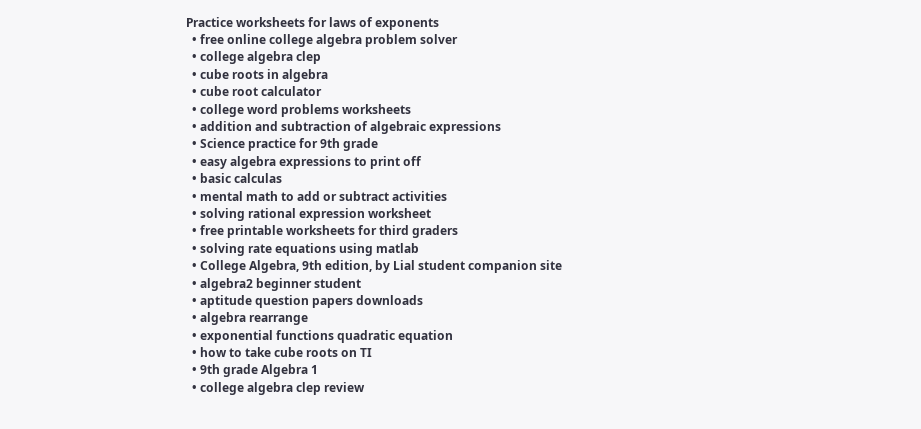Practice worksheets for laws of exponents
  • free online college algebra problem solver
  • college algebra clep
  • cube roots in algebra
  • cube root calculator
  • college word problems worksheets
  • addition and subtraction of algebraic expressions
  • Science practice for 9th grade
  • easy algebra expressions to print off
  • basic calculas
  • mental math to add or subtract activities
  • solving rational expression worksheet
  • free printable worksheets for third graders
  • solving rate equations using matlab
  • College Algebra, 9th edition, by Lial student companion site
  • algebra2 beginner student
  • aptitude question papers downloads
  • algebra rearrange
  • exponential functions quadratic equation
  • how to take cube roots on TI
  • 9th grade Algebra 1
  • college algebra clep review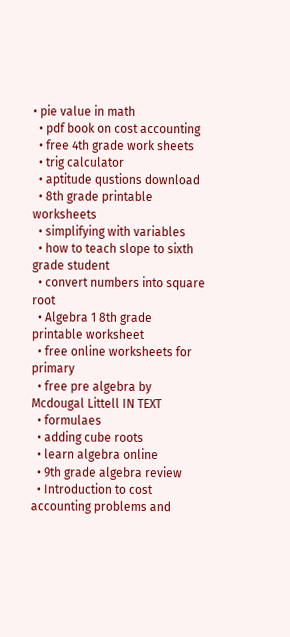• pie value in math
  • pdf book on cost accounting
  • free 4th grade work sheets
  • trig calculator
  • aptitude qustions download
  • 8th grade printable worksheets
  • simplifying with variables
  • how to teach slope to sixth grade student
  • convert numbers into square root
  • Algebra 1 8th grade printable worksheet
  • free online worksheets for primary
  • free pre algebra by Mcdougal Littell IN TEXT
  • formulaes
  • adding cube roots
  • learn algebra online
  • 9th grade algebra review
  • Introduction to cost accounting problems and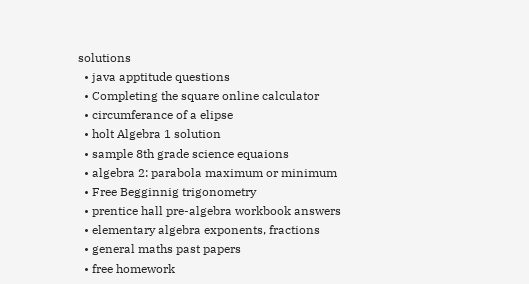solutions
  • java apptitude questions
  • Completing the square online calculator
  • circumferance of a elipse
  • holt Algebra 1 solution
  • sample 8th grade science equaions
  • algebra 2: parabola maximum or minimum
  • Free Begginnig trigonometry
  • prentice hall pre-algebra workbook answers
  • elementary algebra exponents, fractions
  • general maths past papers
  • free homework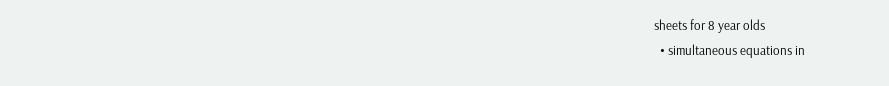sheets for 8 year olds
  • simultaneous equations in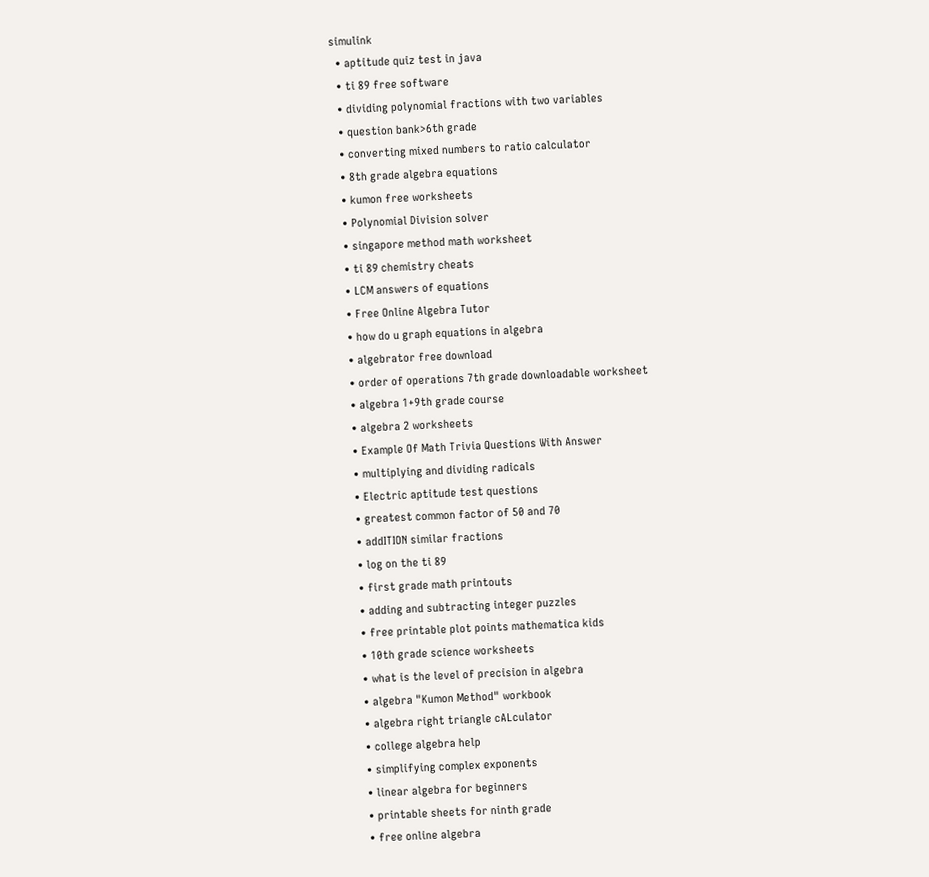simulink
  • aptitude quiz test in java
  • ti 89 free software
  • dividing polynomial fractions with two variables
  • question bank>6th grade
  • converting mixed numbers to ratio calculator
  • 8th grade algebra equations
  • kumon free worksheets
  • Polynomial Division solver
  • singapore method math worksheet
  • ti 89 chemistry cheats
  • LCM answers of equations
  • Free Online Algebra Tutor
  • how do u graph equations in algebra
  • algebrator free download
  • order of operations 7th grade downloadable worksheet
  • algebra 1+9th grade course
  • algebra 2 worksheets
  • Example Of Math Trivia Questions With Answer
  • multiplying and dividing radicals
  • Electric aptitude test questions
  • greatest common factor of 50 and 70
  • addITION similar fractions
  • log on the ti 89
  • first grade math printouts
  • adding and subtracting integer puzzles
  • free printable plot points mathematica kids
  • 10th grade science worksheets
  • what is the level of precision in algebra
  • algebra "Kumon Method" workbook
  • algebra right triangle cALculator
  • college algebra help
  • simplifying complex exponents
  • linear algebra for beginners
  • printable sheets for ninth grade
  • free online algebra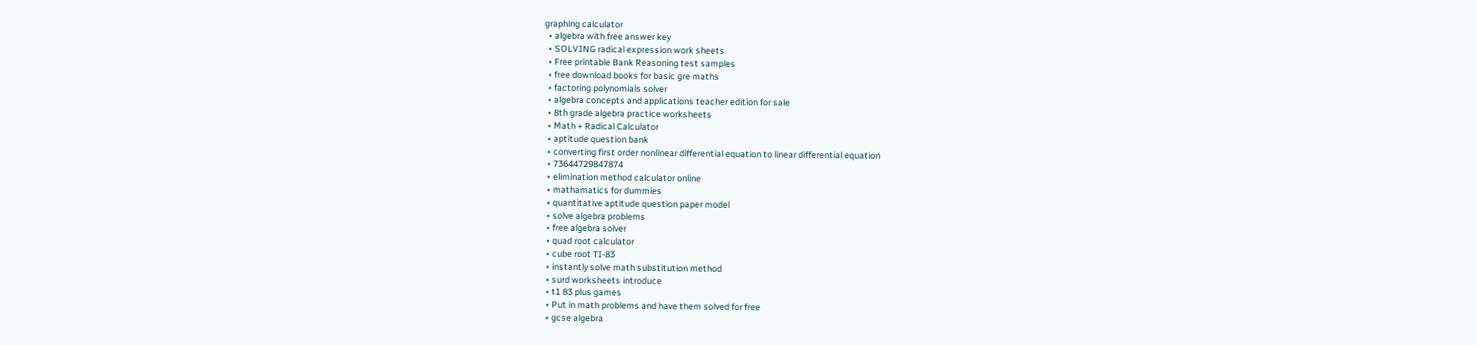graphing calculator
  • algebra with free answer key
  • SOLVING radical expression work sheets
  • Free printable Bank Reasoning test samples
  • free download books for basic gre maths
  • factoring polynomials solver
  • algebra concepts and applications teacher edition for sale
  • 8th grade algebra practice worksheets
  • Math + Radical Calculator
  • aptitude question bank
  • converting first order nonlinear differential equation to linear differential equation
  • 73644729847874
  • elimination method calculator online
  • mathamatics for dummies
  • quantitative aptitude question paper model
  • solve algebra problems
  • free algebra solver
  • quad root calculator
  • cube root TI-83
  • instantly solve math substitution method
  • surd worksheets introduce
  • t1 83 plus games
  • Put in math problems and have them solved for free
  • gcse algebra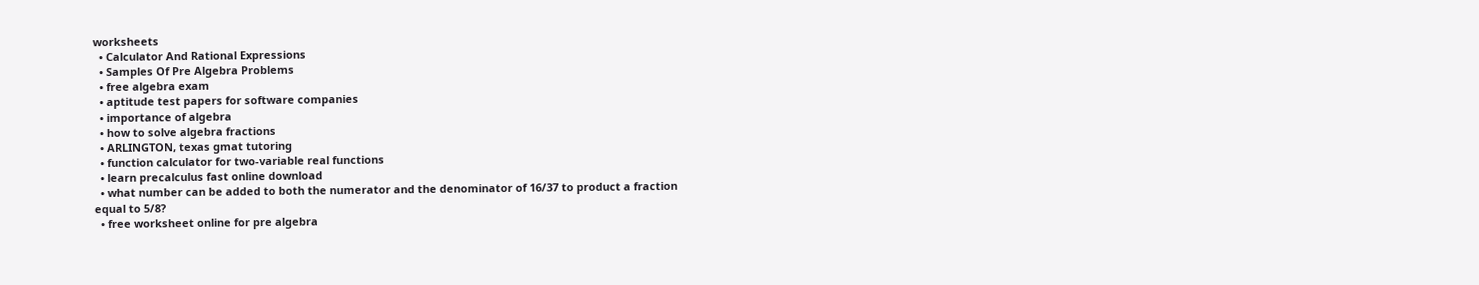worksheets
  • Calculator And Rational Expressions
  • Samples Of Pre Algebra Problems
  • free algebra exam
  • aptitude test papers for software companies
  • importance of algebra
  • how to solve algebra fractions
  • ARLINGTON, texas gmat tutoring
  • function calculator for two-variable real functions
  • learn precalculus fast online download
  • what number can be added to both the numerator and the denominator of 16/37 to product a fraction equal to 5/8?
  • free worksheet online for pre algebra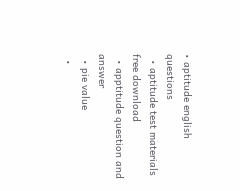• aptitude english questions
  • aptitude test materials free download
  • apptitude question and answer
  • pie value
  •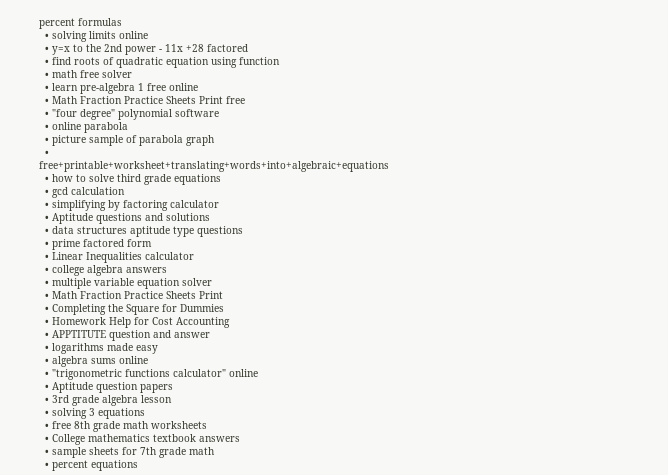percent formulas
  • solving limits online
  • y=x to the 2nd power - 11x +28 factored
  • find roots of quadratic equation using function
  • math free solver
  • learn pre-algebra 1 free online
  • Math Fraction Practice Sheets Print free
  • "four degree" polynomial software
  • online parabola
  • picture sample of parabola graph
  • free+printable+worksheet+translating+words+into+algebraic+equations
  • how to solve third grade equations
  • gcd calculation
  • simplifying by factoring calculator
  • Aptitude questions and solutions
  • data structures aptitude type questions
  • prime factored form
  • Linear Inequalities calculator
  • college algebra answers
  • multiple variable equation solver
  • Math Fraction Practice Sheets Print
  • Completing the Square for Dummies
  • Homework Help for Cost Accounting
  • APPTITUTE question and answer
  • logarithms made easy
  • algebra sums online
  • "trigonometric functions calculator" online
  • Aptitude question papers
  • 3rd grade algebra lesson
  • solving 3 equations
  • free 8th grade math worksheets
  • College mathematics textbook answers
  • sample sheets for 7th grade math
  • percent equations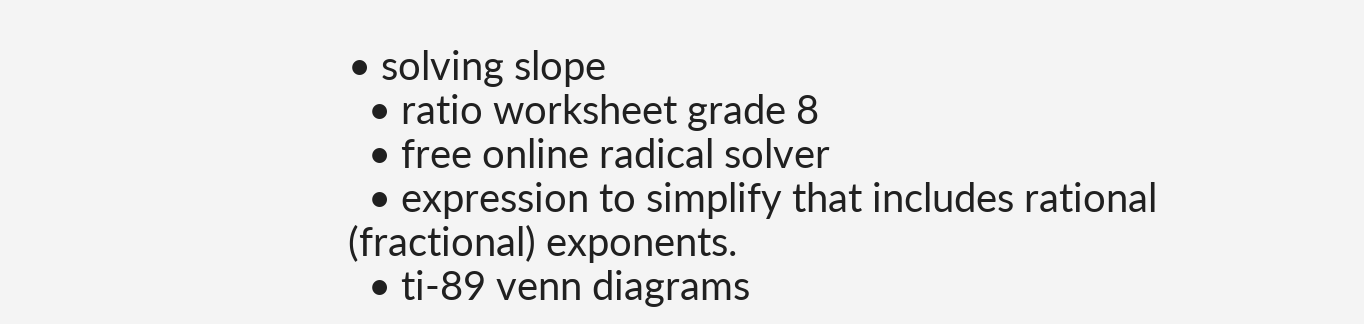• solving slope
  • ratio worksheet grade 8
  • free online radical solver
  • expression to simplify that includes rational (fractional) exponents.
  • ti-89 venn diagrams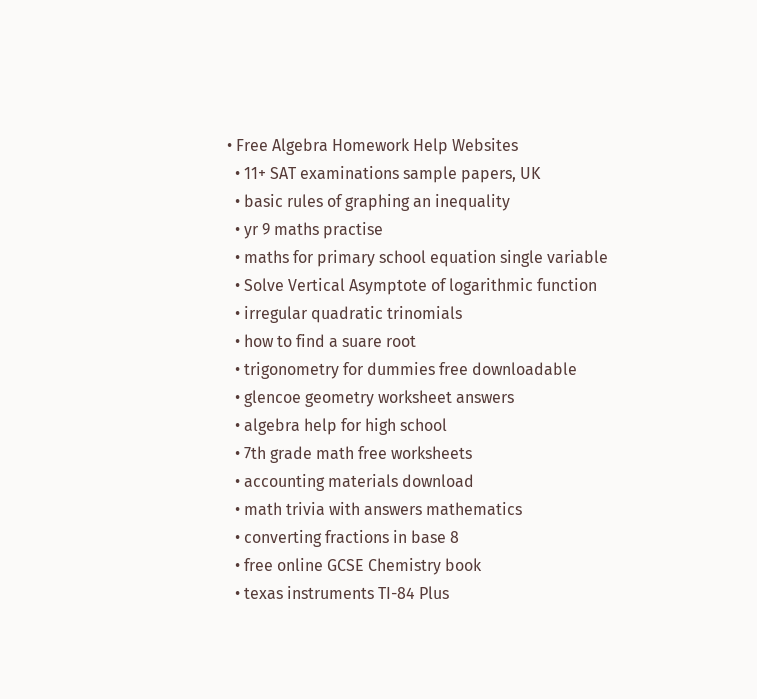• Free Algebra Homework Help Websites
  • 11+ SAT examinations sample papers, UK
  • basic rules of graphing an inequality
  • yr 9 maths practise
  • maths for primary school equation single variable
  • Solve Vertical Asymptote of logarithmic function
  • irregular quadratic trinomials
  • how to find a suare root
  • trigonometry for dummies free downloadable
  • glencoe geometry worksheet answers
  • algebra help for high school
  • 7th grade math free worksheets
  • accounting materials download
  • math trivia with answers mathematics
  • converting fractions in base 8
  • free online GCSE Chemistry book
  • texas instruments TI-84 Plus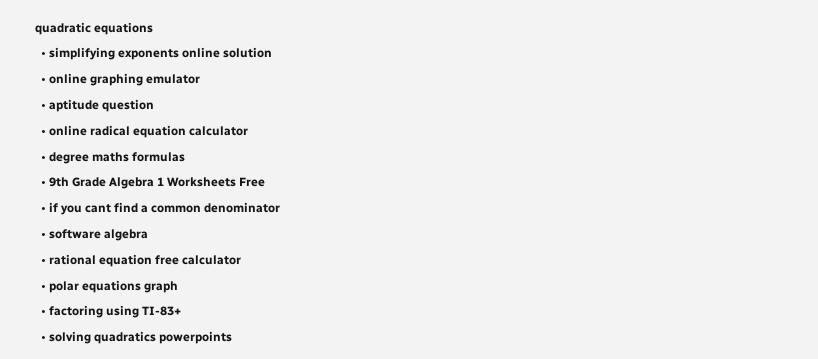quadratic equations
  • simplifying exponents online solution
  • online graphing emulator
  • aptitude question
  • online radical equation calculator
  • degree maths formulas
  • 9th Grade Algebra 1 Worksheets Free
  • if you cant find a common denominator
  • software algebra
  • rational equation free calculator
  • polar equations graph
  • factoring using TI-83+
  • solving quadratics powerpoints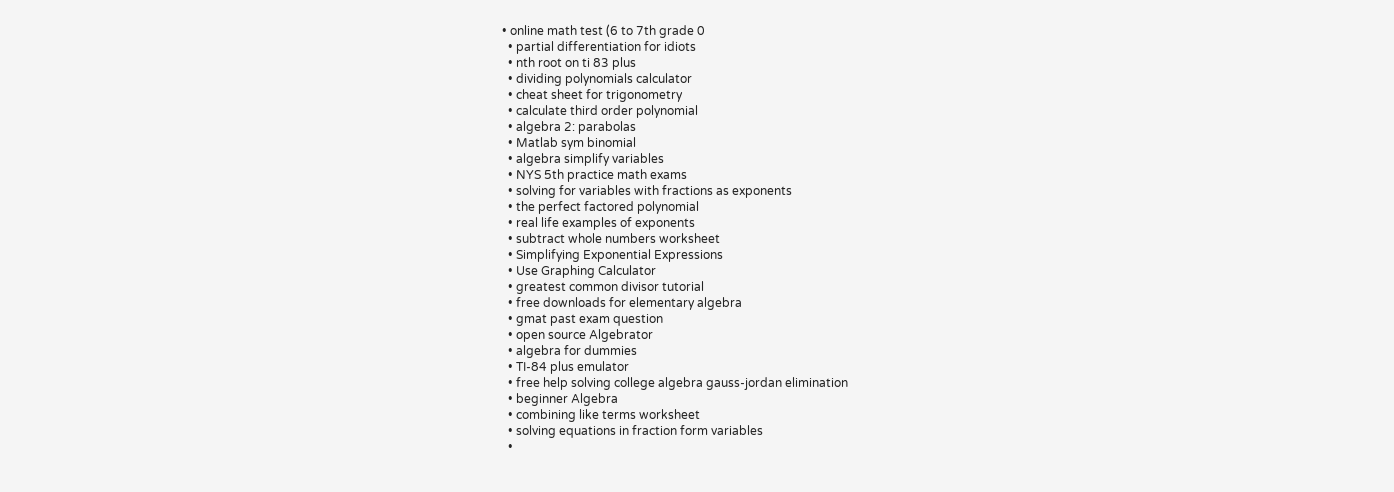• online math test (6 to 7th grade 0
  • partial differentiation for idiots
  • nth root on ti 83 plus
  • dividing polynomials calculator
  • cheat sheet for trigonometry
  • calculate third order polynomial
  • algebra 2: parabolas
  • Matlab sym binomial
  • algebra simplify variables
  • NYS 5th practice math exams
  • solving for variables with fractions as exponents
  • the perfect factored polynomial
  • real life examples of exponents
  • subtract whole numbers worksheet
  • Simplifying Exponential Expressions
  • Use Graphing Calculator
  • greatest common divisor tutorial
  • free downloads for elementary algebra
  • gmat past exam question
  • open source Algebrator
  • algebra for dummies
  • TI-84 plus emulator
  • free help solving college algebra gauss-jordan elimination
  • beginner Algebra
  • combining like terms worksheet
  • solving equations in fraction form variables
  •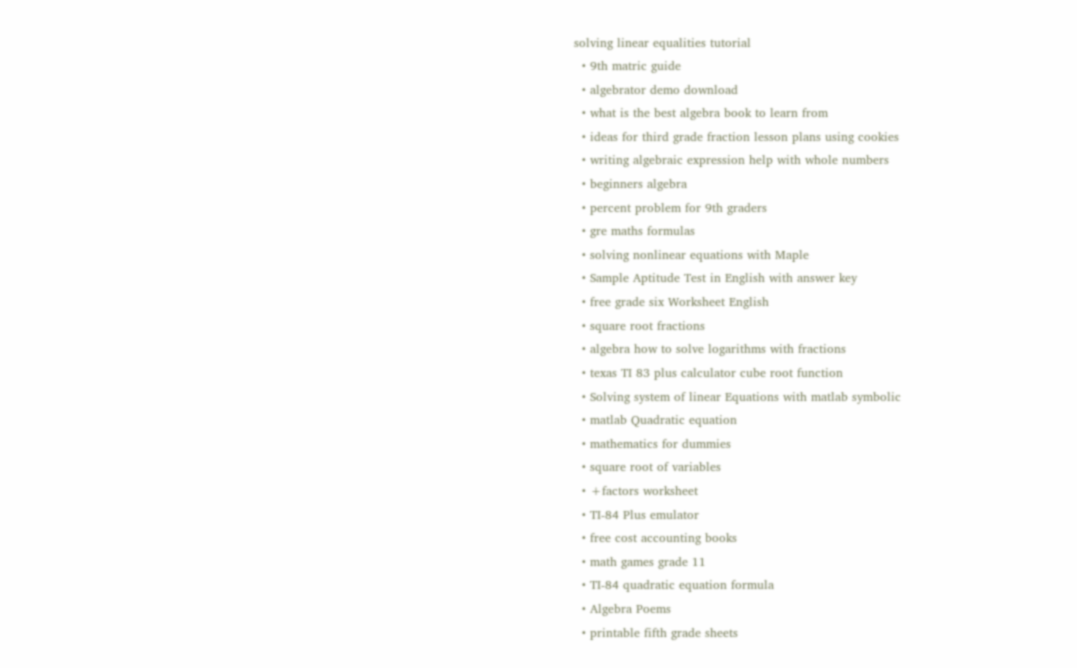solving linear equalities tutorial
  • 9th matric guide
  • algebrator demo download
  • what is the best algebra book to learn from
  • ideas for third grade fraction lesson plans using cookies
  • writing algebraic expression help with whole numbers
  • beginners algebra
  • percent problem for 9th graders
  • gre maths formulas
  • solving nonlinear equations with Maple
  • Sample Aptitude Test in English with answer key
  • free grade six Worksheet English
  • square root fractions
  • algebra how to solve logarithms with fractions
  • texas TI 83 plus calculator cube root function
  • Solving system of linear Equations with matlab symbolic
  • matlab Quadratic equation
  • mathematics for dummies
  • square root of variables
  • +factors worksheet
  • TI-84 Plus emulator
  • free cost accounting books
  • math games grade 11
  • TI-84 quadratic equation formula
  • Algebra Poems
  • printable fifth grade sheets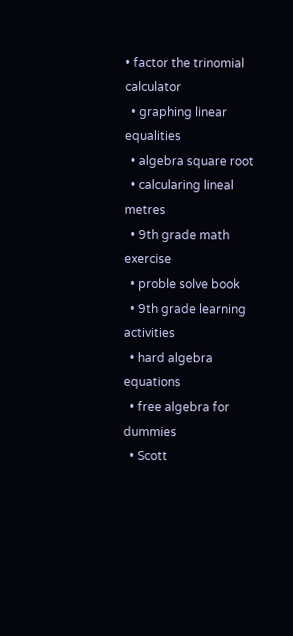• factor the trinomial calculator
  • graphing linear equalities
  • algebra square root
  • calcularing lineal metres
  • 9th grade math exercise
  • proble solve book
  • 9th grade learning activities
  • hard algebra equations
  • free algebra for dummies
  • Scott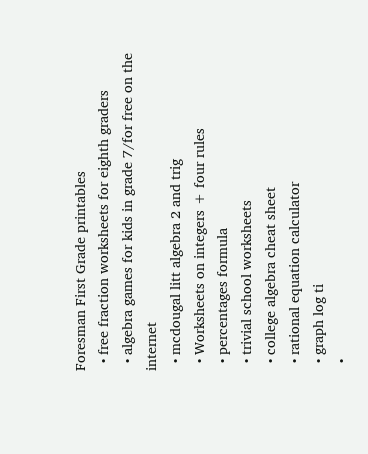Foresman First Grade printables
  • free fraction worksheets for eighth graders
  • algebra games for kids in grade 7/for free on the internet
  • mcdougal litt algebra 2 and trig
  • Worksheets on integers + four rules
  • percentages formula
  • trivial school worksheets
  • college algebra cheat sheet
  • rational equation calculator
  • graph log ti
  •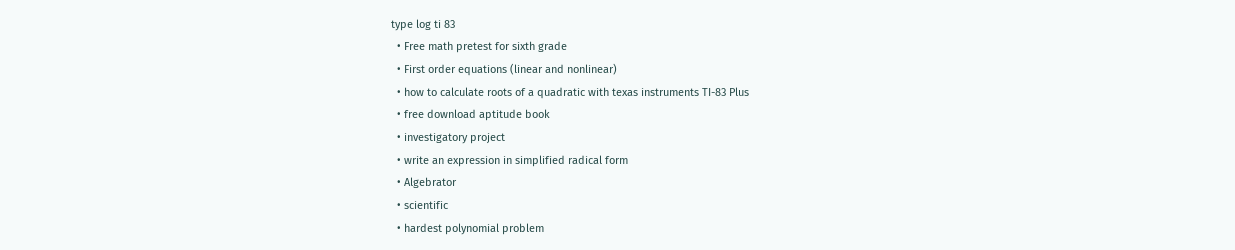type log ti 83
  • Free math pretest for sixth grade
  • First order equations (linear and nonlinear)
  • how to calculate roots of a quadratic with texas instruments TI-83 Plus
  • free download aptitude book
  • investigatory project
  • write an expression in simplified radical form
  • Algebrator
  • scientific
  • hardest polynomial problem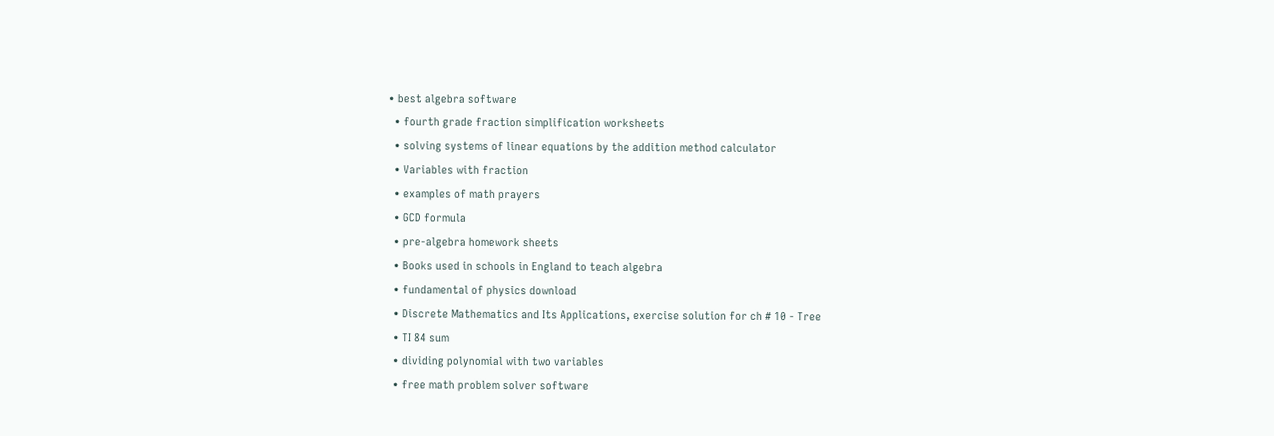• best algebra software
  • fourth grade fraction simplification worksheets
  • solving systems of linear equations by the addition method calculator
  • Variables with fraction
  • examples of math prayers
  • GCD formula
  • pre-algebra homework sheets
  • Books used in schools in England to teach algebra
  • fundamental of physics download
  • Discrete Mathematics and Its Applications, exercise solution for ch # 10 - Tree
  • TI 84 sum
  • dividing polynomial with two variables
  • free math problem solver software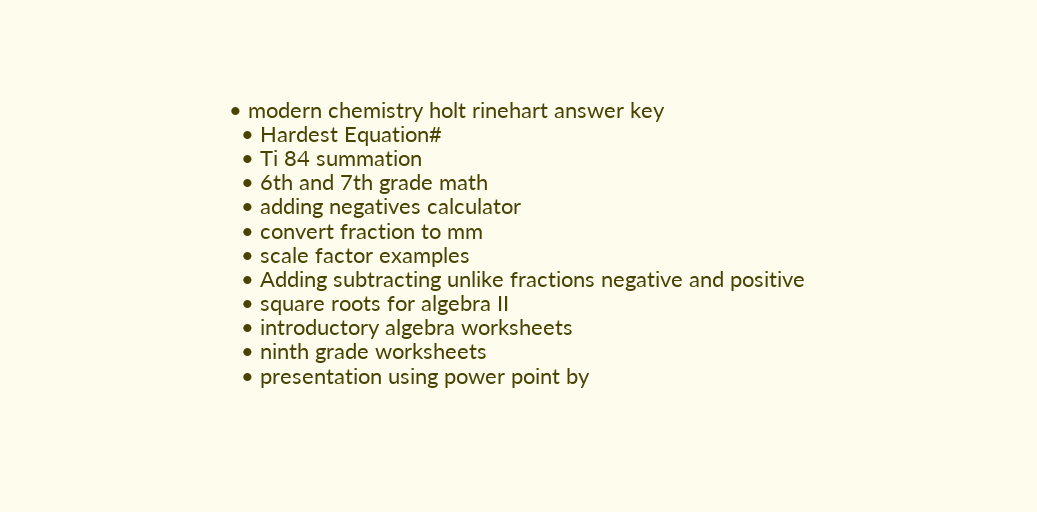• modern chemistry holt rinehart answer key
  • Hardest Equation#
  • Ti 84 summation
  • 6th and 7th grade math
  • adding negatives calculator
  • convert fraction to mm
  • scale factor examples
  • Adding subtracting unlike fractions negative and positive
  • square roots for algebra II
  • introductory algebra worksheets
  • ninth grade worksheets
  • presentation using power point by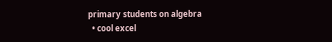primary students on algebra
  • cool excel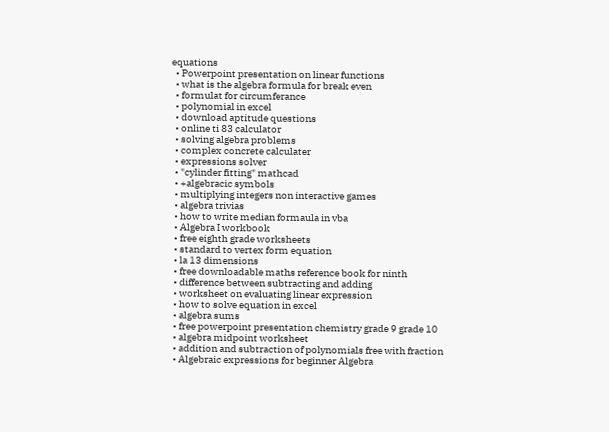equations
  • Powerpoint presentation on linear functions
  • what is the algebra formula for break even
  • formulat for circumferance
  • polynomial in excel
  • download aptitude questions
  • online ti 83 calculator
  • solving algebra problems
  • complex concrete calculater
  • expressions solver
  • "cylinder fitting" mathcad
  • +algebracic symbols
  • multiplying integers non interactive games
  • algebra trivias
  • how to write median formaula in vba
  • Algebra I workbook
  • free eighth grade worksheets
  • standard to vertex form equation
  • la 13 dimensions
  • free downloadable maths reference book for ninth
  • difference between subtracting and adding
  • worksheet on evaluating linear expression
  • how to solve equation in excel
  • algebra sums
  • free powerpoint presentation chemistry grade 9 grade 10
  • algebra midpoint worksheet
  • addition and subtraction of polynomials free with fraction
  • Algebraic expressions for beginner Algebra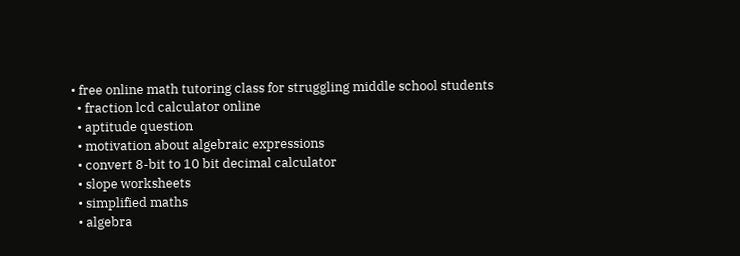• free online math tutoring class for struggling middle school students
  • fraction lcd calculator online
  • aptitude question
  • motivation about algebraic expressions
  • convert 8-bit to 10 bit decimal calculator
  • slope worksheets
  • simplified maths
  • algebra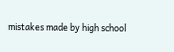mistakes made by high school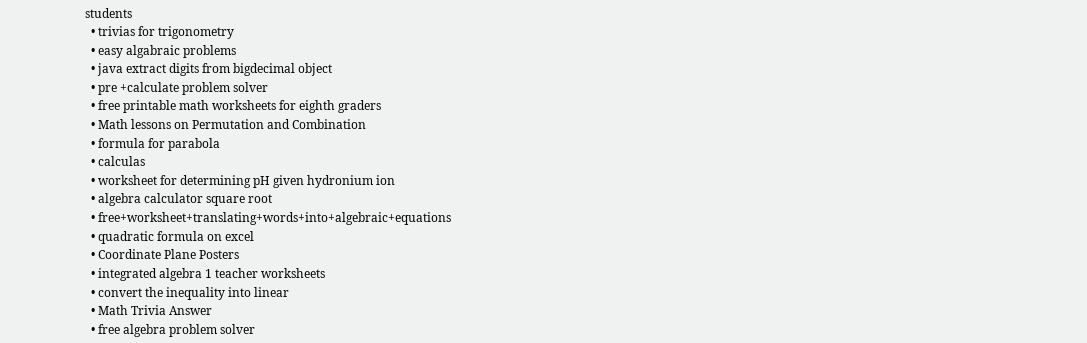students
  • trivias for trigonometry
  • easy algabraic problems
  • java extract digits from bigdecimal object
  • pre +calculate problem solver
  • free printable math worksheets for eighth graders
  • Math lessons on Permutation and Combination
  • formula for parabola
  • calculas
  • worksheet for determining pH given hydronium ion
  • algebra calculator square root
  • free+worksheet+translating+words+into+algebraic+equations
  • quadratic formula on excel
  • Coordinate Plane Posters
  • integrated algebra 1 teacher worksheets
  • convert the inequality into linear
  • Math Trivia Answer
  • free algebra problem solver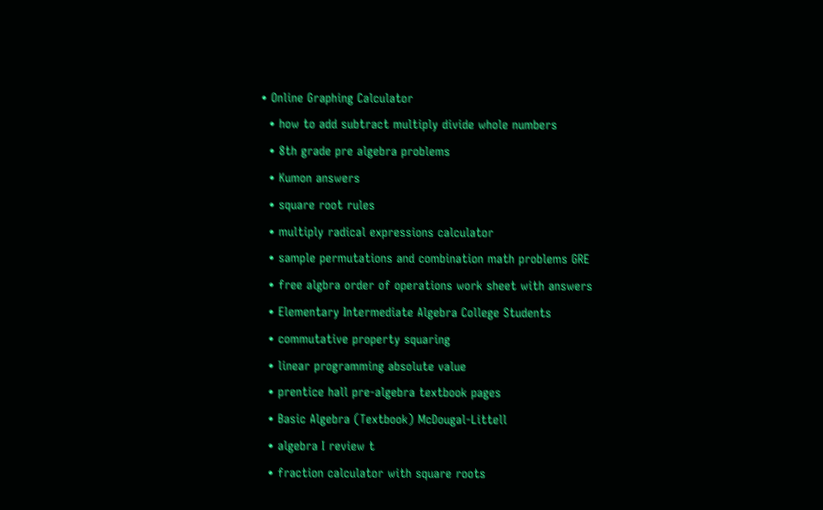• Online Graphing Calculator
  • how to add subtract multiply divide whole numbers
  • 8th grade pre algebra problems
  • Kumon answers
  • square root rules
  • multiply radical expressions calculator
  • sample permutations and combination math problems GRE
  • free algbra order of operations work sheet with answers
  • Elementary Intermediate Algebra College Students
  • commutative property squaring
  • linear programming absolute value
  • prentice hall pre-algebra textbook pages
  • Basic Algebra (Textbook) McDougal-Littell
  • algebra I review t
  • fraction calculator with square roots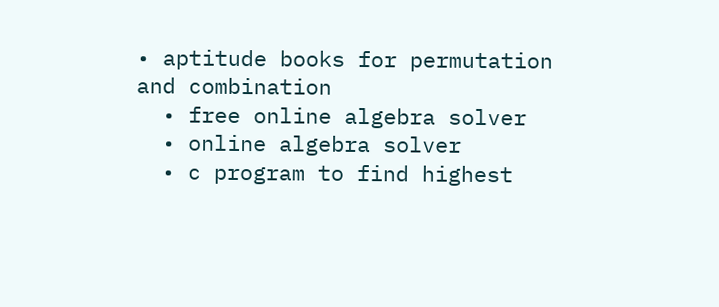• aptitude books for permutation and combination
  • free online algebra solver
  • online algebra solver
  • c program to find highest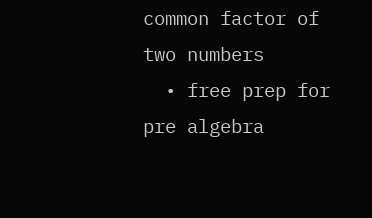common factor of two numbers
  • free prep for pre algebra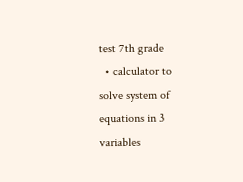test 7th grade
  • calculator to solve system of equations in 3 variables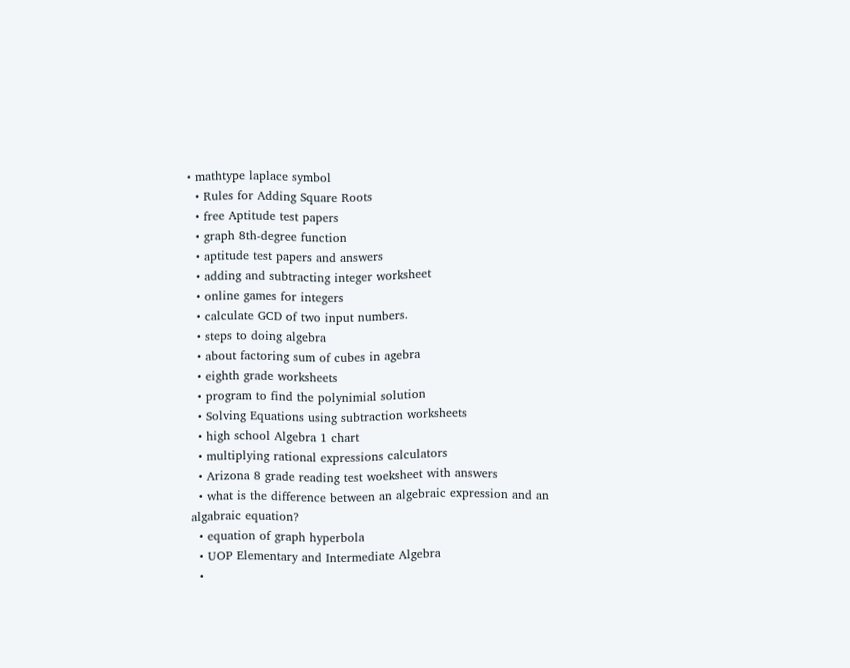• mathtype laplace symbol
  • Rules for Adding Square Roots
  • free Aptitude test papers
  • graph 8th-degree function
  • aptitude test papers and answers
  • adding and subtracting integer worksheet
  • online games for integers
  • calculate GCD of two input numbers.
  • steps to doing algebra
  • about factoring sum of cubes in agebra
  • eighth grade worksheets
  • program to find the polynimial solution
  • Solving Equations using subtraction worksheets
  • high school Algebra 1 chart
  • multiplying rational expressions calculators
  • Arizona 8 grade reading test woeksheet with answers
  • what is the difference between an algebraic expression and an algabraic equation?
  • equation of graph hyperbola
  • UOP Elementary and Intermediate Algebra
  •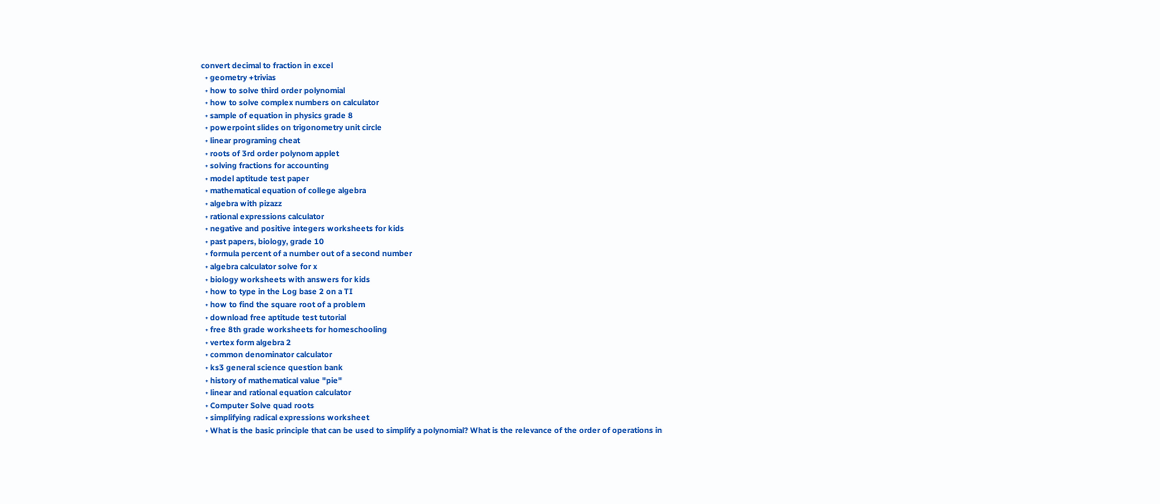convert decimal to fraction in excel
  • geometry +trivias
  • how to solve third order polynomial
  • how to solve complex numbers on calculator
  • sample of equation in physics grade 8
  • powerpoint slides on trigonometry unit circle
  • linear programing cheat
  • roots of 3rd order polynom applet
  • solving fractions for accounting
  • model aptitude test paper
  • mathematical equation of college algebra
  • algebra with pizazz
  • rational expressions calculator
  • negative and positive integers worksheets for kids
  • past papers, biology, grade 10
  • formula percent of a number out of a second number
  • algebra calculator solve for x
  • biology worksheets with answers for kids
  • how to type in the Log base 2 on a TI
  • how to find the square root of a problem
  • download free aptitude test tutorial
  • free 8th grade worksheets for homeschooling
  • vertex form algebra 2
  • common denominator calculator
  • ks3 general science question bank
  • history of mathematical value "pie"
  • linear and rational equation calculator
  • Computer Solve quad roots
  • simplifying radical expressions worksheet
  • What is the basic principle that can be used to simplify a polynomial? What is the relevance of the order of operations in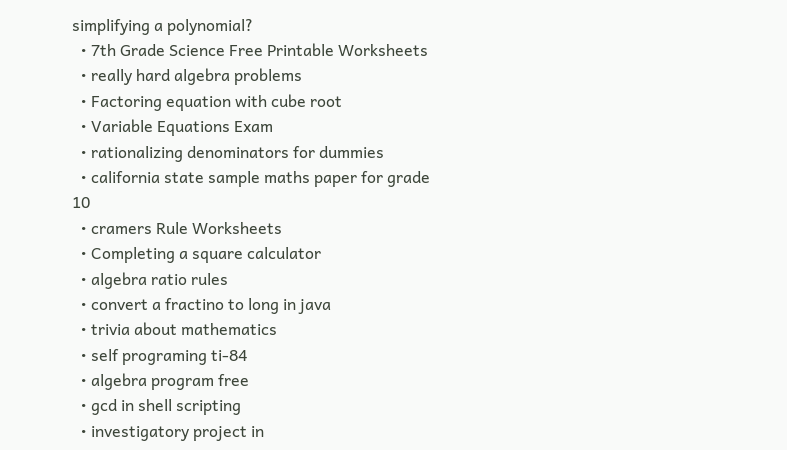simplifying a polynomial?
  • 7th Grade Science Free Printable Worksheets
  • really hard algebra problems
  • Factoring equation with cube root
  • Variable Equations Exam
  • rationalizing denominators for dummies
  • california state sample maths paper for grade 10
  • cramers Rule Worksheets
  • Completing a square calculator
  • algebra ratio rules
  • convert a fractino to long in java
  • trivia about mathematics
  • self programing ti-84
  • algebra program free
  • gcd in shell scripting
  • investigatory project in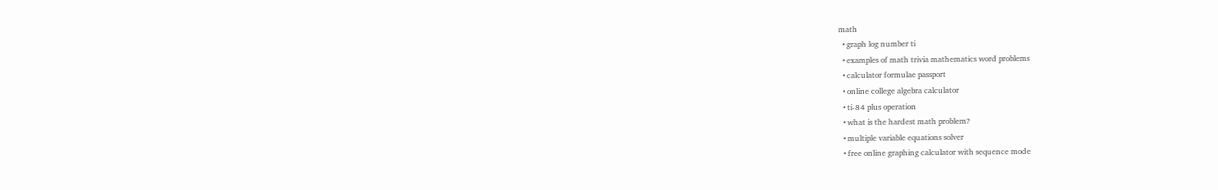math
  • graph log number ti
  • examples of math trivia mathematics word problems
  • calculator formulae passport
  • online college algebra calculator
  • ti-84 plus operation
  • what is the hardest math problem?
  • multiple variable equations solver
  • free online graphing calculator with sequence mode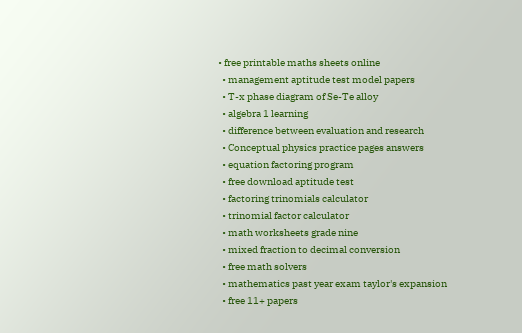• free printable maths sheets online
  • management aptitude test model papers
  • T-x phase diagram of Se-Te alloy
  • algebra 1 learning
  • difference between evaluation and research
  • Conceptual physics practice pages answers
  • equation factoring program
  • free download aptitude test
  • factoring trinomials calculator
  • trinomial factor calculator
  • math worksheets grade nine
  • mixed fraction to decimal conversion
  • free math solvers
  • mathematics past year exam taylor's expansion
  • free 11+ papers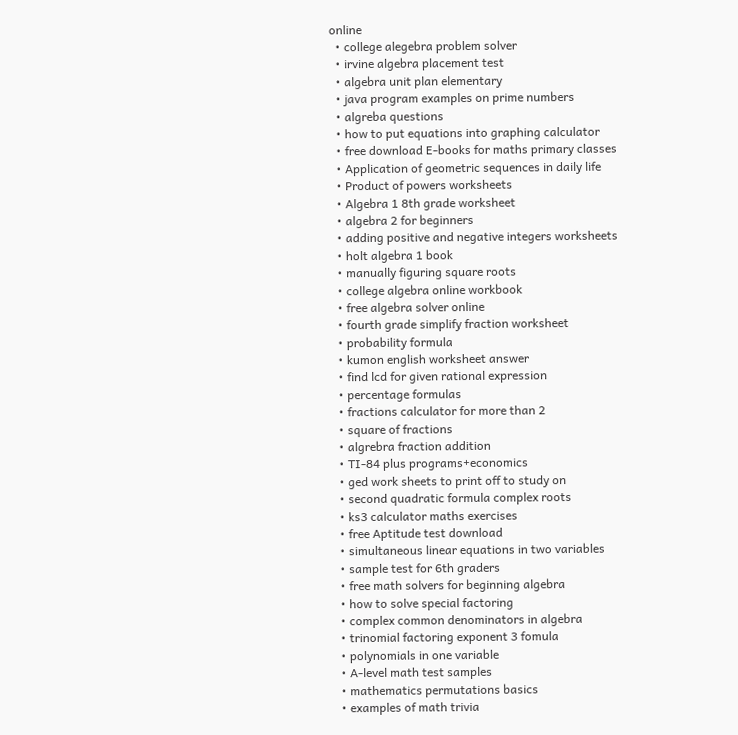online
  • college alegebra problem solver
  • irvine algebra placement test
  • algebra unit plan elementary
  • java program examples on prime numbers
  • algreba questions
  • how to put equations into graphing calculator
  • free download E-books for maths primary classes
  • Application of geometric sequences in daily life
  • Product of powers worksheets
  • Algebra 1 8th grade worksheet
  • algebra 2 for beginners
  • adding positive and negative integers worksheets
  • holt algebra 1 book
  • manually figuring square roots
  • college algebra online workbook
  • free algebra solver online
  • fourth grade simplify fraction worksheet
  • probability formula
  • kumon english worksheet answer
  • find lcd for given rational expression
  • percentage formulas
  • fractions calculator for more than 2
  • square of fractions
  • algrebra fraction addition
  • TI-84 plus programs+economics
  • ged work sheets to print off to study on
  • second quadratic formula complex roots
  • ks3 calculator maths exercises
  • free Aptitude test download
  • simultaneous linear equations in two variables
  • sample test for 6th graders
  • free math solvers for beginning algebra
  • how to solve special factoring
  • complex common denominators in algebra
  • trinomial factoring exponent 3 fomula
  • polynomials in one variable
  • A-level math test samples
  • mathematics permutations basics
  • examples of math trivia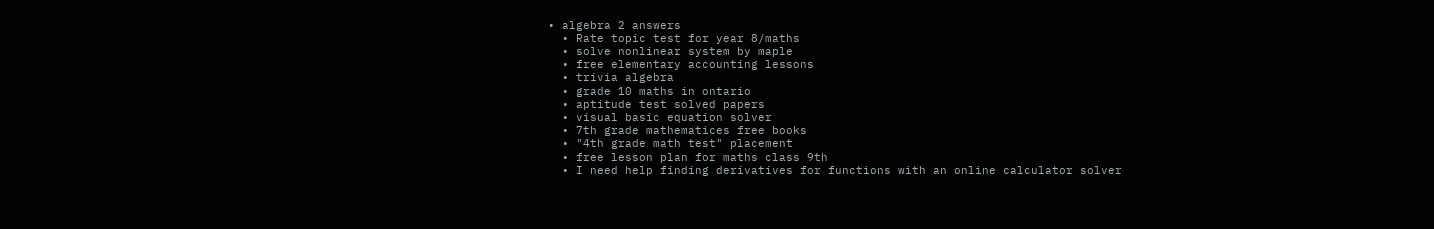• algebra 2 answers
  • Rate topic test for year 8/maths
  • solve nonlinear system by maple
  • free elementary accounting lessons
  • trivia algebra
  • grade 10 maths in ontario
  • aptitude test solved papers
  • visual basic equation solver
  • 7th grade mathematices free books
  • "4th grade math test" placement
  • free lesson plan for maths class 9th
  • I need help finding derivatives for functions with an online calculator solver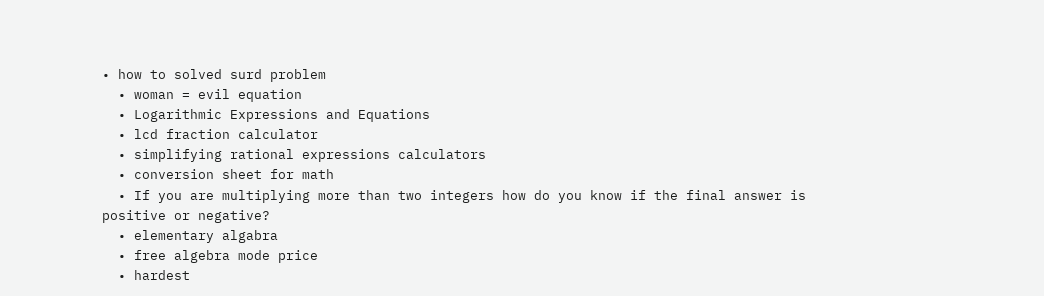• how to solved surd problem
  • woman = evil equation
  • Logarithmic Expressions and Equations
  • lcd fraction calculator
  • simplifying rational expressions calculators
  • conversion sheet for math
  • If you are multiplying more than two integers how do you know if the final answer is positive or negative?
  • elementary algabra
  • free algebra mode price
  • hardest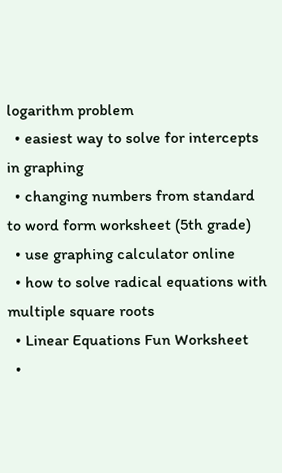logarithm problem
  • easiest way to solve for intercepts in graphing
  • changing numbers from standard to word form worksheet (5th grade)
  • use graphing calculator online
  • how to solve radical equations with multiple square roots
  • Linear Equations Fun Worksheet
  •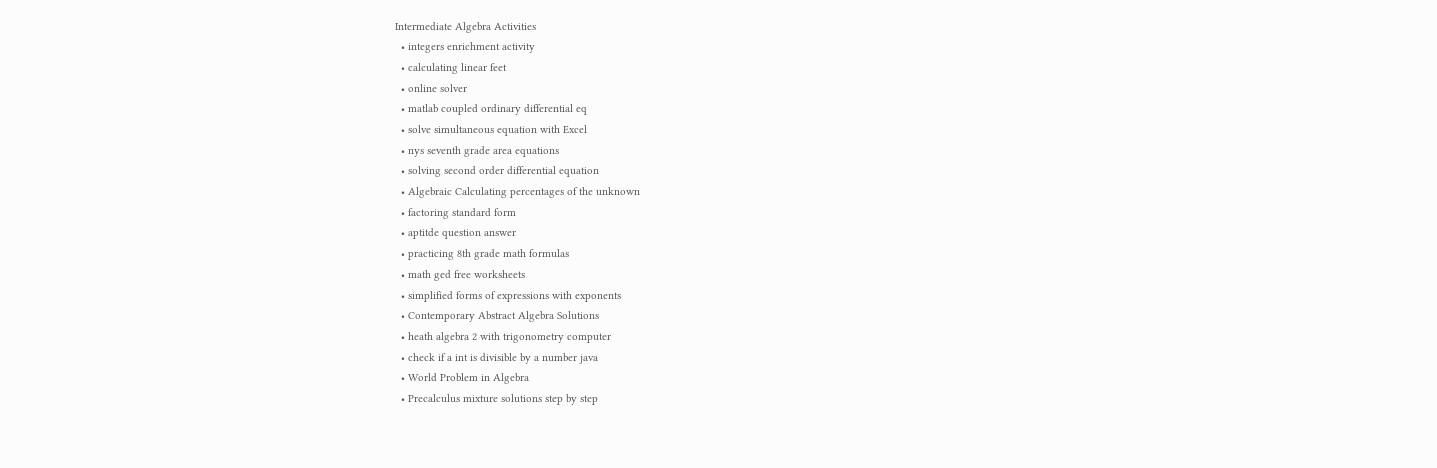Intermediate Algebra Activities
  • integers enrichment activity
  • calculating linear feet
  • online solver
  • matlab coupled ordinary differential eq
  • solve simultaneous equation with Excel
  • nys seventh grade area equations
  • solving second order differential equation
  • Algebraic Calculating percentages of the unknown
  • factoring standard form
  • aptitde question answer
  • practicing 8th grade math formulas
  • math ged free worksheets
  • simplified forms of expressions with exponents
  • Contemporary Abstract Algebra Solutions
  • heath algebra 2 with trigonometry computer
  • check if a int is divisible by a number java
  • World Problem in Algebra
  • Precalculus mixture solutions step by step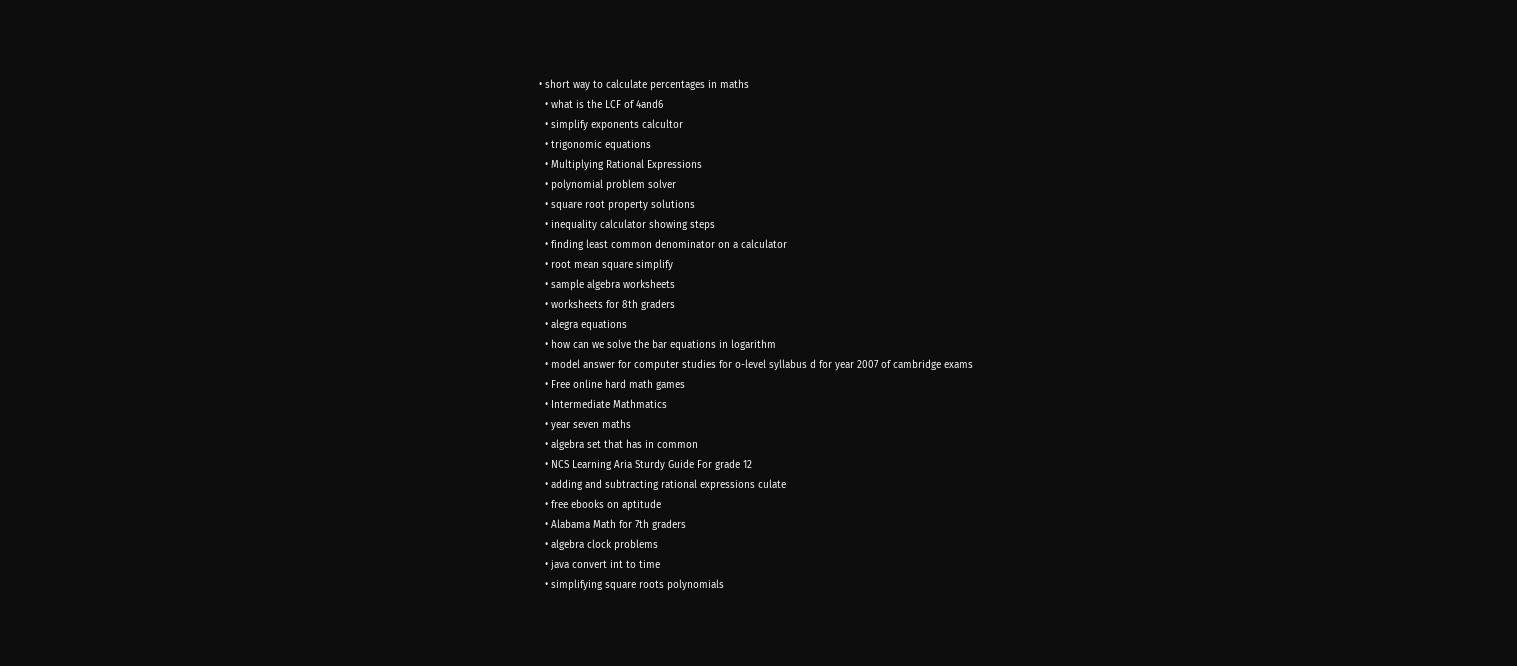• short way to calculate percentages in maths
  • what is the LCF of 4and6
  • simplify exponents calcultor
  • trigonomic equations
  • Multiplying Rational Expressions
  • polynomial problem solver
  • square root property solutions
  • inequality calculator showing steps
  • finding least common denominator on a calculator
  • root mean square simplify
  • sample algebra worksheets
  • worksheets for 8th graders
  • alegra equations
  • how can we solve the bar equations in logarithm
  • model answer for computer studies for o-level syllabus d for year 2007 of cambridge exams
  • Free online hard math games
  • Intermediate Mathmatics
  • year seven maths
  • algebra set that has in common
  • NCS Learning Aria Sturdy Guide For grade 12
  • adding and subtracting rational expressions culate
  • free ebooks on aptitude
  • Alabama Math for 7th graders
  • algebra clock problems
  • java convert int to time
  • simplifying square roots polynomials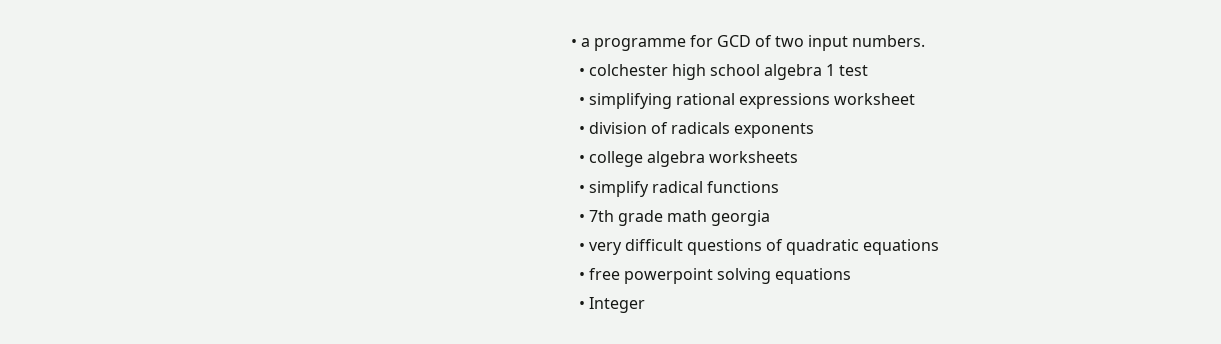• a programme for GCD of two input numbers.
  • colchester high school algebra 1 test
  • simplifying rational expressions worksheet
  • division of radicals exponents
  • college algebra worksheets
  • simplify radical functions
  • 7th grade math georgia
  • very difficult questions of quadratic equations
  • free powerpoint solving equations
  • Integer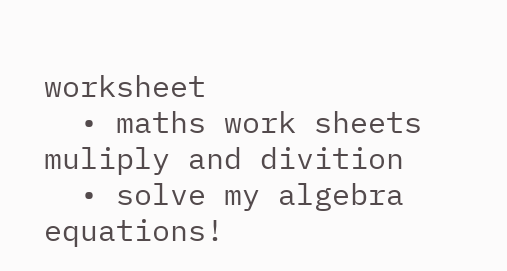worksheet
  • maths work sheets muliply and divition
  • solve my algebra equations!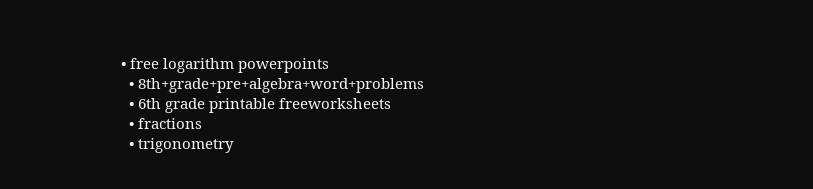• free logarithm powerpoints
  • 8th+grade+pre+algebra+word+problems
  • 6th grade printable freeworksheets
  • fractions
  • trigonometry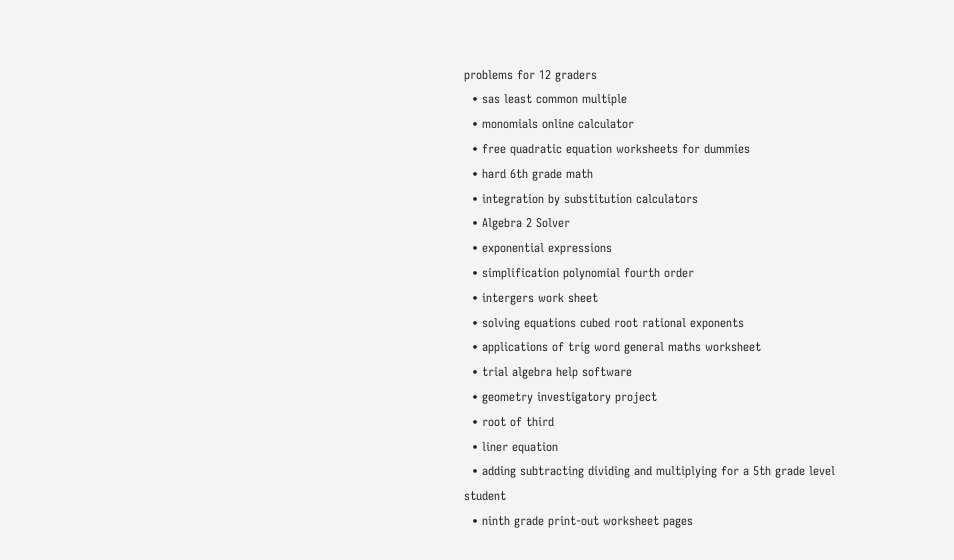problems for 12 graders
  • sas least common multiple
  • monomials online calculator
  • free quadratic equation worksheets for dummies
  • hard 6th grade math
  • integration by substitution calculators
  • Algebra 2 Solver
  • exponential expressions
  • simplification polynomial fourth order
  • intergers work sheet
  • solving equations cubed root rational exponents
  • applications of trig word general maths worksheet
  • trial algebra help software
  • geometry investigatory project
  • root of third
  • liner equation
  • adding subtracting dividing and multiplying for a 5th grade level student
  • ninth grade print-out worksheet pages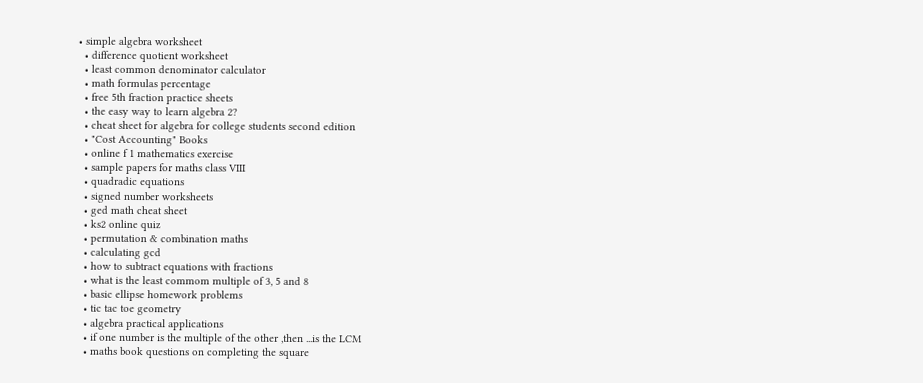• simple algebra worksheet
  • difference quotient worksheet
  • least common denominator calculator
  • math formulas percentage
  • free 5th fraction practice sheets
  • the easy way to learn algebra 2?
  • cheat sheet for algebra for college students second edition
  • "Cost Accounting" Books
  • online f 1 mathematics exercise
  • sample papers for maths class VIII
  • quadradic equations
  • signed number worksheets
  • ged math cheat sheet
  • ks2 online quiz
  • permutation & combination maths
  • calculating gcd
  • how to subtract equations with fractions
  • what is the least commom multiple of 3, 5 and 8
  • basic ellipse homework problems
  • tic tac toe geometry
  • algebra practical applications
  • if one number is the multiple of the other ,then ...is the LCM
  • maths book questions on completing the square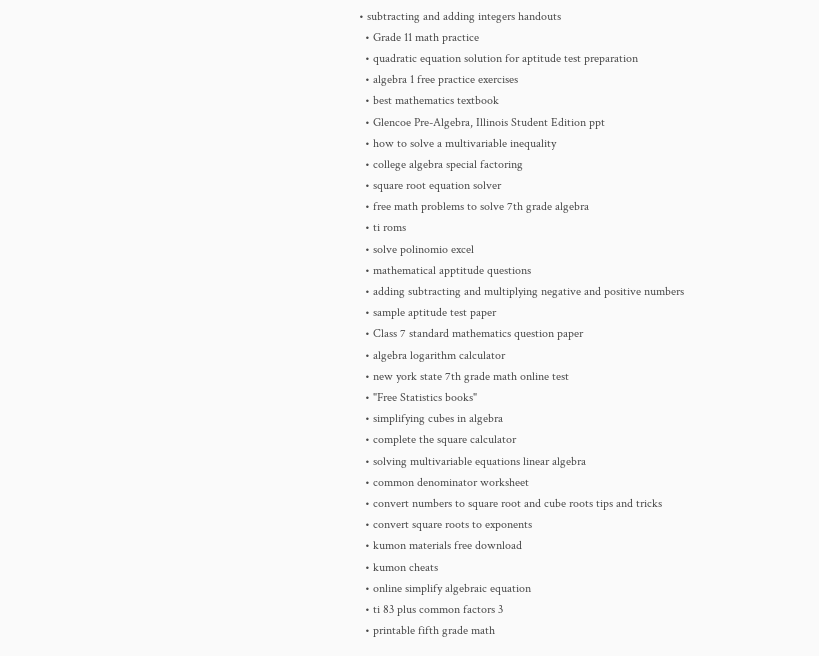• subtracting and adding integers handouts
  • Grade 11 math practice
  • quadratic equation solution for aptitude test preparation
  • algebra 1 free practice exercises
  • best mathematics textbook
  • Glencoe Pre-Algebra, Illinois Student Edition ppt
  • how to solve a multivariable inequality
  • college algebra special factoring
  • square root equation solver
  • free math problems to solve 7th grade algebra
  • ti roms
  • solve polinomio excel
  • mathematical apptitude questions
  • adding subtracting and multiplying negative and positive numbers
  • sample aptitude test paper
  • Class 7 standard mathematics question paper
  • algebra logarithm calculator
  • new york state 7th grade math online test
  • "Free Statistics books"
  • simplifying cubes in algebra
  • complete the square calculator
  • solving multivariable equations linear algebra
  • common denominator worksheet
  • convert numbers to square root and cube roots tips and tricks
  • convert square roots to exponents
  • kumon materials free download
  • kumon cheats
  • online simplify algebraic equation
  • ti 83 plus common factors 3
  • printable fifth grade math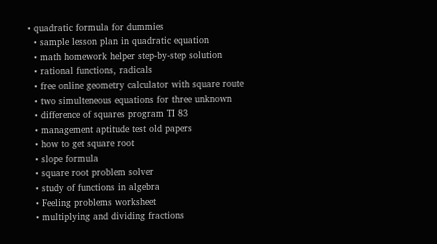• quadratic formula for dummies
  • sample lesson plan in quadratic equation
  • math homework helper step-by-step solution
  • rational functions, radicals
  • free online geometry calculator with square route
  • two simulteneous equations for three unknown
  • difference of squares program TI 83
  • management aptitude test old papers
  • how to get square root
  • slope formula
  • square root problem solver
  • study of functions in algebra
  • Feeling problems worksheet
  • multiplying and dividing fractions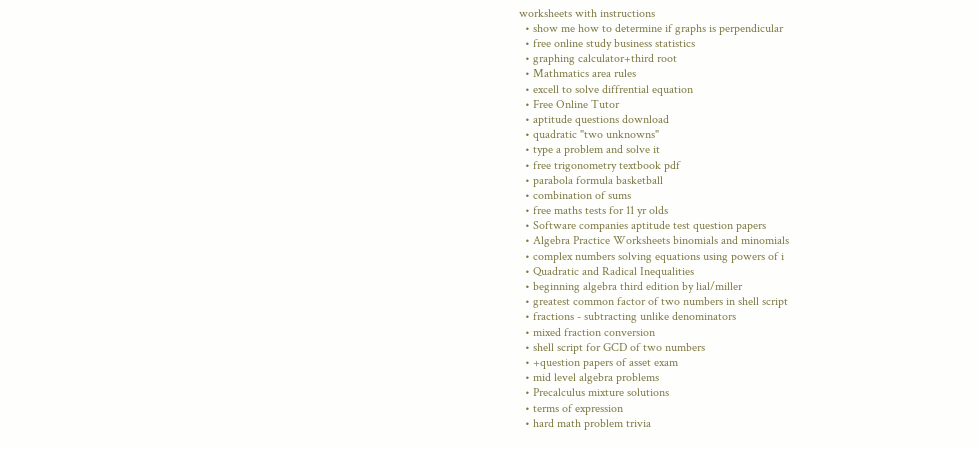worksheets with instructions
  • show me how to determine if graphs is perpendicular
  • free online study business statistics
  • graphing calculator+third root
  • Mathmatics area rules
  • excell to solve diffrential equation
  • Free Online Tutor
  • aptitude questions download
  • quadratic "two unknowns"
  • type a problem and solve it
  • free trigonometry textbook pdf
  • parabola formula basketball
  • combination of sums
  • free maths tests for 11 yr olds
  • Software companies aptitude test question papers
  • Algebra Practice Worksheets binomials and minomials
  • complex numbers solving equations using powers of i
  • Quadratic and Radical Inequalities
  • beginning algebra third edition by lial/miller
  • greatest common factor of two numbers in shell script
  • fractions - subtracting unlike denominators
  • mixed fraction conversion
  • shell script for GCD of two numbers
  • +question papers of asset exam
  • mid level algebra problems
  • Precalculus mixture solutions
  • terms of expression
  • hard math problem trivia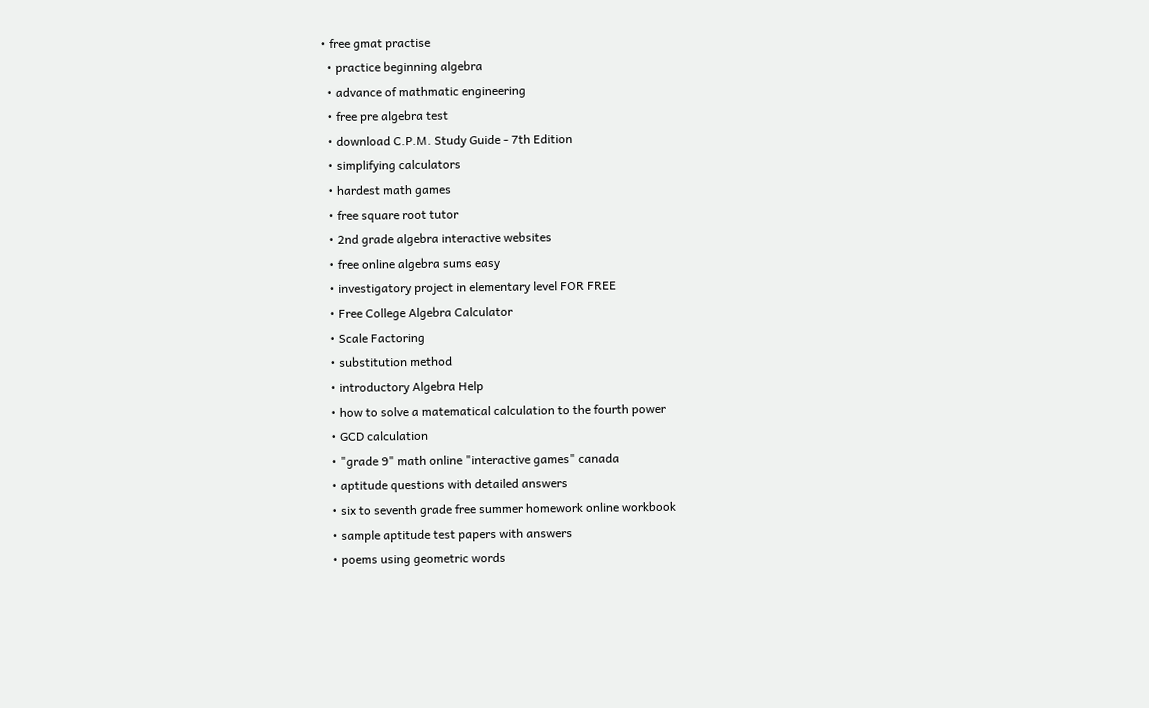• free gmat practise
  • practice beginning algebra
  • advance of mathmatic engineering
  • free pre algebra test
  • download C.P.M. Study Guide - 7th Edition
  • simplifying calculators
  • hardest math games
  • free square root tutor
  • 2nd grade algebra interactive websites
  • free online algebra sums easy
  • investigatory project in elementary level FOR FREE
  • Free College Algebra Calculator
  • Scale Factoring
  • substitution method
  • introductory Algebra Help
  • how to solve a matematical calculation to the fourth power
  • GCD calculation
  • "grade 9" math online "interactive games" canada
  • aptitude questions with detailed answers
  • six to seventh grade free summer homework online workbook
  • sample aptitude test papers with answers
  • poems using geometric words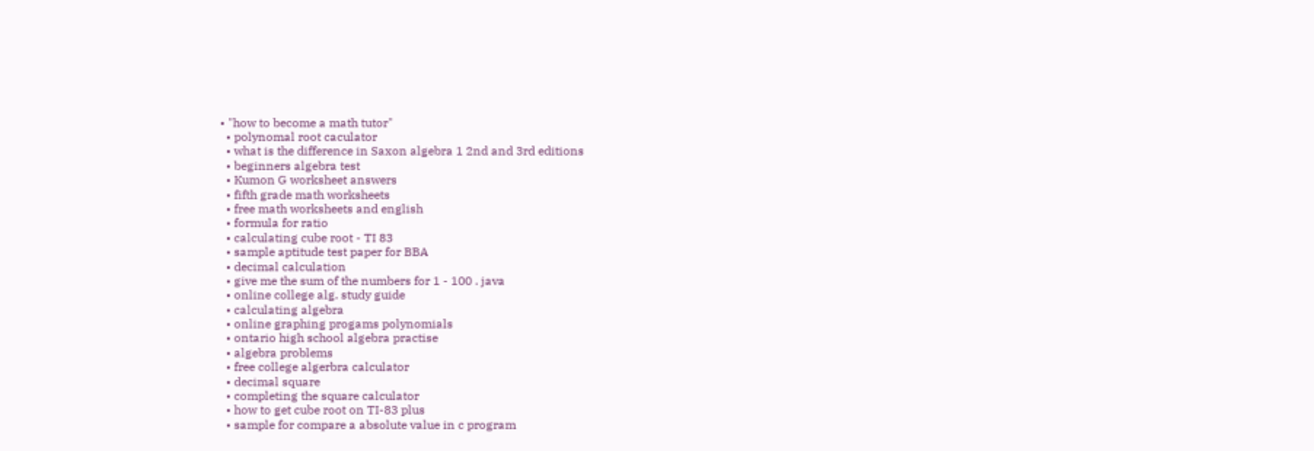• "how to become a math tutor"
  • polynomal root caculator
  • what is the difference in Saxon algebra 1 2nd and 3rd editions
  • beginners algebra test
  • Kumon G worksheet answers
  • fifth grade math worksheets
  • free math worksheets and english
  • formula for ratio
  • calculating cube root - TI 83
  • sample aptitude test paper for BBA
  • decimal calculation
  • give me the sum of the numbers for 1 - 100 . java
  • online college alg. study guide
  • calculating algebra
  • online graphing progams polynomials
  • ontario high school algebra practise
  • algebra problems
  • free college algerbra calculator
  • decimal square
  • completing the square calculator
  • how to get cube root on TI-83 plus
  • sample for compare a absolute value in c program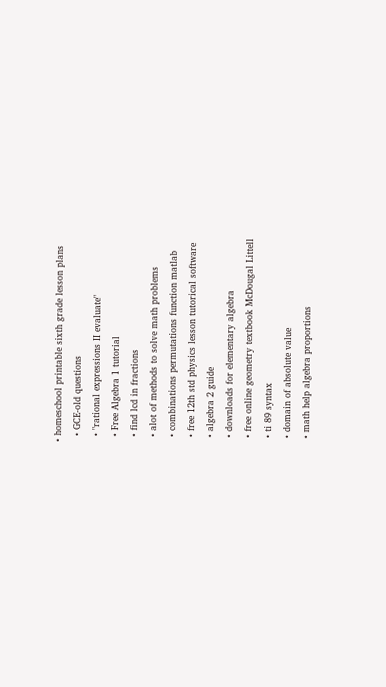• homeschool printable sixth grade lesson plans
  • GCE-old questions
  • "rational expressions II evaluate"
  • Free Algebra 1 tutorial
  • find lcd in fractions
  • alot of methods to solve math problems
  • combinations permutations function matlab
  • free 12th std physics lesson tutorical software
  • algebra 2 guide
  • downloads for elementary algebra
  • free online geometry textbook McDougal Littell
  • ti 89 syntax
  • domain of absolute value
  • math help algebra proportions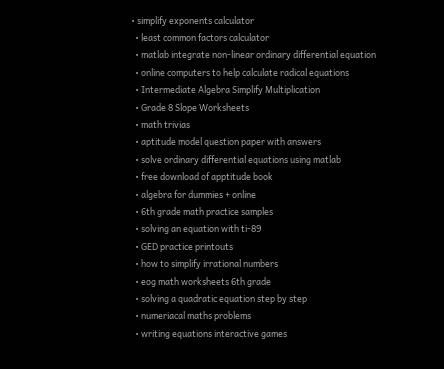• simplify exponents calculator
  • least common factors calculator
  • matlab integrate non-linear ordinary differential equation
  • online computers to help calculate radical equations
  • Intermediate Algebra Simplify Multiplication
  • Grade 8 Slope Worksheets
  • math trivias
  • aptitude model question paper with answers
  • solve ordinary differential equations using matlab
  • free download of apptitude book
  • algebra for dummies + online
  • 6th grade math practice samples
  • solving an equation with ti-89
  • GED practice printouts
  • how to simplify irrational numbers
  • eog math worksheets 6th grade
  • solving a quadratic equation step by step
  • numeriacal maths problems
  • writing equations interactive games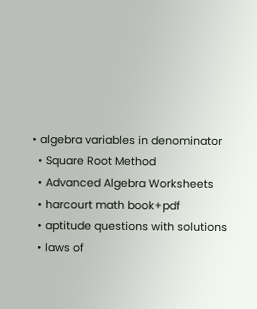• algebra variables in denominator
  • Square Root Method
  • Advanced Algebra Worksheets
  • harcourt math book+pdf
  • aptitude questions with solutions
  • laws of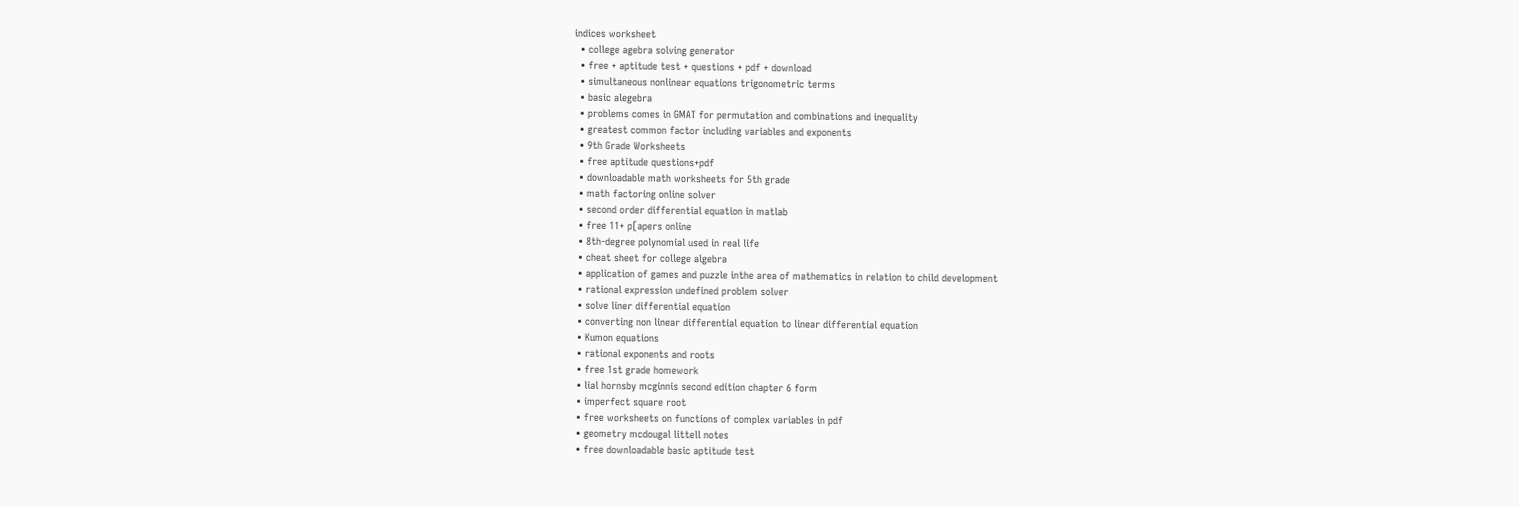indices worksheet
  • college agebra solving generator
  • free + aptitude test + questions + pdf + download
  • simultaneous nonlinear equations trigonometric terms
  • basic alegebra
  • problems comes in GMAT for permutation and combinations and inequality
  • greatest common factor including variables and exponents
  • 9th Grade Worksheets
  • free aptitude questions+pdf
  • downloadable math worksheets for 5th grade
  • math factoring online solver
  • second order differential equation in matlab
  • free 11+ p[apers online
  • 8th-degree polynomial used in real life
  • cheat sheet for college algebra
  • application of games and puzzle inthe area of mathematics in relation to child development
  • rational expression undefined problem solver
  • solve liner differential equation
  • converting non linear differential equation to linear differential equation
  • Kumon equations
  • rational exponents and roots
  • free 1st grade homework
  • lial hornsby mcginnis second edition chapter 6 form
  • imperfect square root
  • free worksheets on functions of complex variables in pdf
  • geometry mcdougal littell notes
  • free downloadable basic aptitude test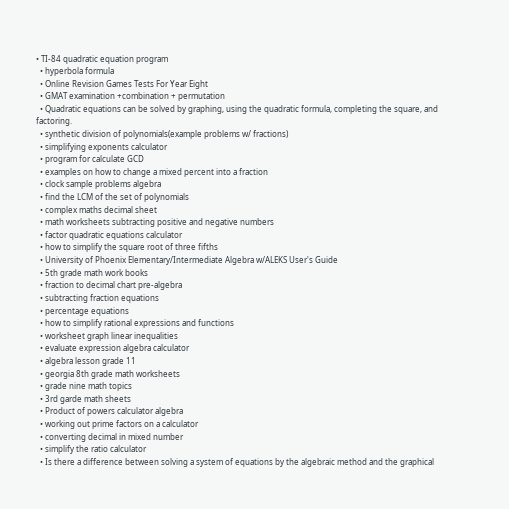• TI-84 quadratic equation program
  • hyperbola formula
  • Online Revision Games Tests For Year Eight
  • GMAT examination +combination + permutation
  • Quadratic equations can be solved by graphing, using the quadratic formula, completing the square, and factoring.
  • synthetic division of polynomials(example problems w/ fractions)
  • simplifying exponents calculator
  • program for calculate GCD
  • examples on how to change a mixed percent into a fraction
  • clock sample problems algebra
  • find the LCM of the set of polynomials
  • complex maths decimal sheet
  • math worksheets subtracting positive and negative numbers
  • factor quadratic equations calculator
  • how to simplify the square root of three fifths
  • University of Phoenix Elementary/Intermediate Algebra w/ALEKS User's Guide
  • 5th grade math work books
  • fraction to decimal chart pre-algebra
  • subtracting fraction equations
  • percentage equations
  • how to simplify rational expressions and functions
  • worksheet graph linear inequalities
  • evaluate expression algebra calculator
  • algebra lesson grade 11
  • georgia 8th grade math worksheets
  • grade nine math topics
  • 3rd garde math sheets
  • Product of powers calculator algebra
  • working out prime factors on a calculator
  • converting decimal in mixed number
  • simplify the ratio calculator
  • Is there a difference between solving a system of equations by the algebraic method and the graphical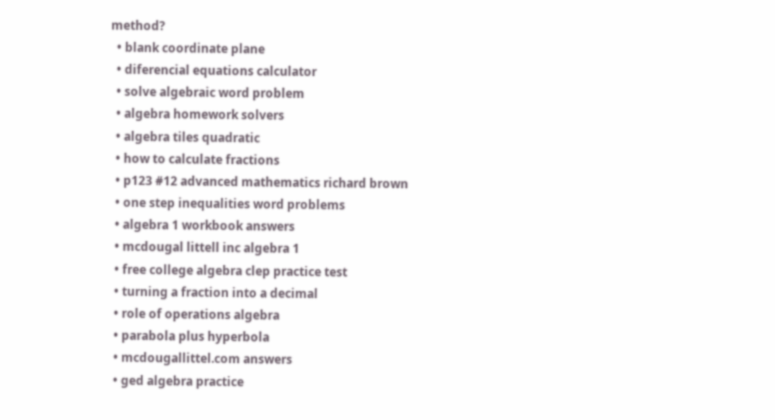method?
  • blank coordinate plane
  • diferencial equations calculator
  • solve algebraic word problem
  • algebra homework solvers
  • algebra tiles quadratic
  • how to calculate fractions
  • p123 #12 advanced mathematics richard brown
  • one step inequalities word problems
  • algebra 1 workbook answers
  • mcdougal littell inc algebra 1
  • free college algebra clep practice test
  • turning a fraction into a decimal
  • role of operations algebra
  • parabola plus hyperbola
  • mcdougallittel.com answers
  • ged algebra practice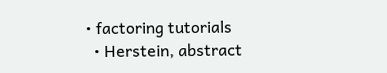• factoring tutorials
  • Herstein, abstract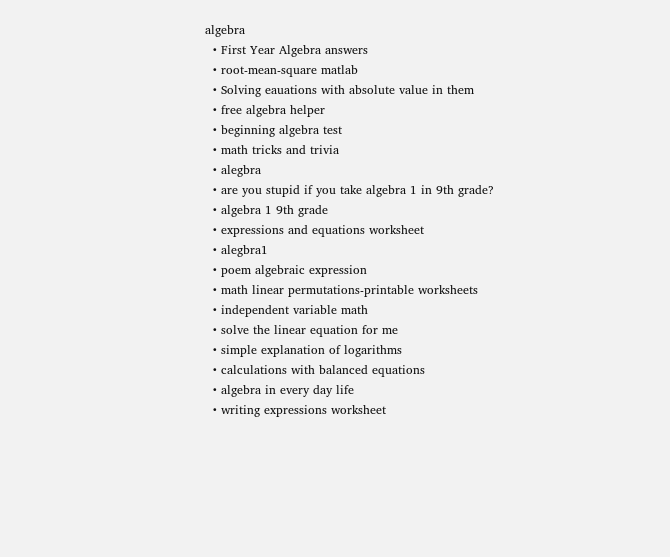algebra
  • First Year Algebra answers
  • root-mean-square matlab
  • Solving eauations with absolute value in them
  • free algebra helper
  • beginning algebra test
  • math tricks and trivia
  • alegbra
  • are you stupid if you take algebra 1 in 9th grade?
  • algebra 1 9th grade
  • expressions and equations worksheet
  • alegbra1
  • poem algebraic expression
  • math linear permutations-printable worksheets
  • independent variable math
  • solve the linear equation for me
  • simple explanation of logarithms
  • calculations with balanced equations
  • algebra in every day life
  • writing expressions worksheet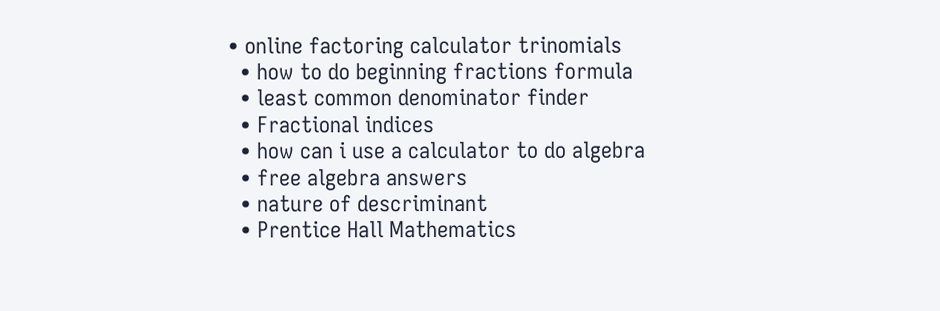• online factoring calculator trinomials
  • how to do beginning fractions formula
  • least common denominator finder
  • Fractional indices
  • how can i use a calculator to do algebra
  • free algebra answers
  • nature of descriminant
  • Prentice Hall Mathematics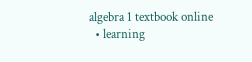algebra 1 textbook online
  • learning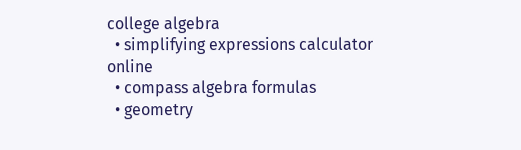college algebra
  • simplifying expressions calculator online
  • compass algebra formulas
  • geometry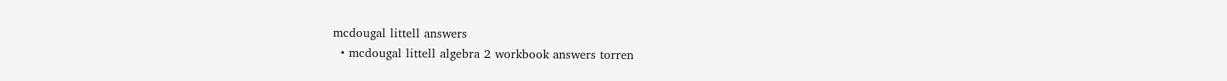mcdougal littell answers
  • mcdougal littell algebra 2 workbook answers torren